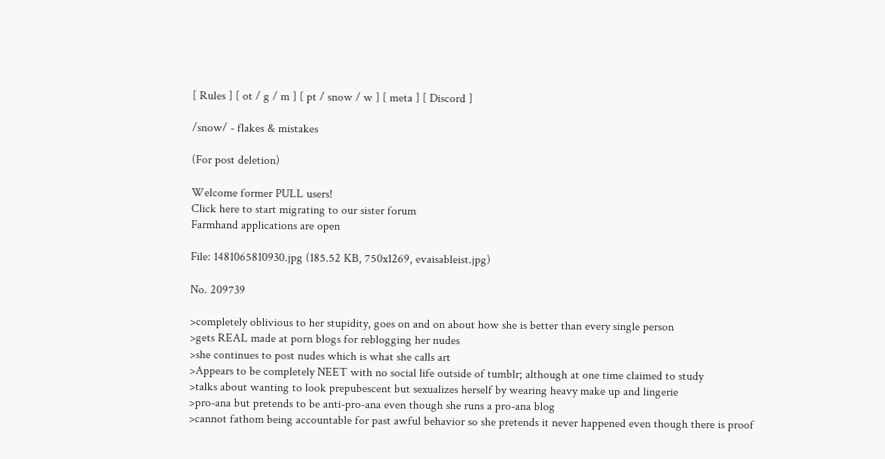[ Rules ] [ ot / g / m ] [ pt / snow / w ] [ meta ] [ Discord ]

/snow/ - flakes & mistakes

(For post deletion)

Welcome former PULL users!
Click here to start migrating to our sister forum
Farmhand applications are open

File: 1481065810930.jpg (185.52 KB, 750x1269, evaisableist.jpg)

No. 209739

>completely oblivious to her stupidity, goes on and on about how she is better than every single person
>gets REAL made at porn blogs for reblogging her nudes
>she continues to post nudes which is what she calls art
>Appears to be completely NEET with no social life outside of tumblr; although at one time claimed to study
>talks about wanting to look prepubescent but sexualizes herself by wearing heavy make up and lingerie
>pro-ana but pretends to be anti-pro-ana even though she runs a pro-ana blog
>cannot fathom being accountable for past awful behavior so she pretends it never happened even though there is proof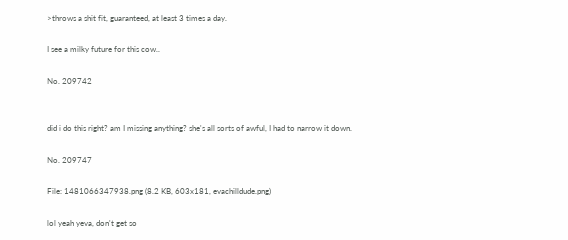>throws a shit fit, guaranteed, at least 3 times a day.

I see a milky future for this cow..

No. 209742


did i do this right? am I missing anything? she's all sorts of awful, I had to narrow it down.

No. 209747

File: 1481066347938.png (8.2 KB, 603x181, evachilldude.png)

lol yeah yeva, don't get so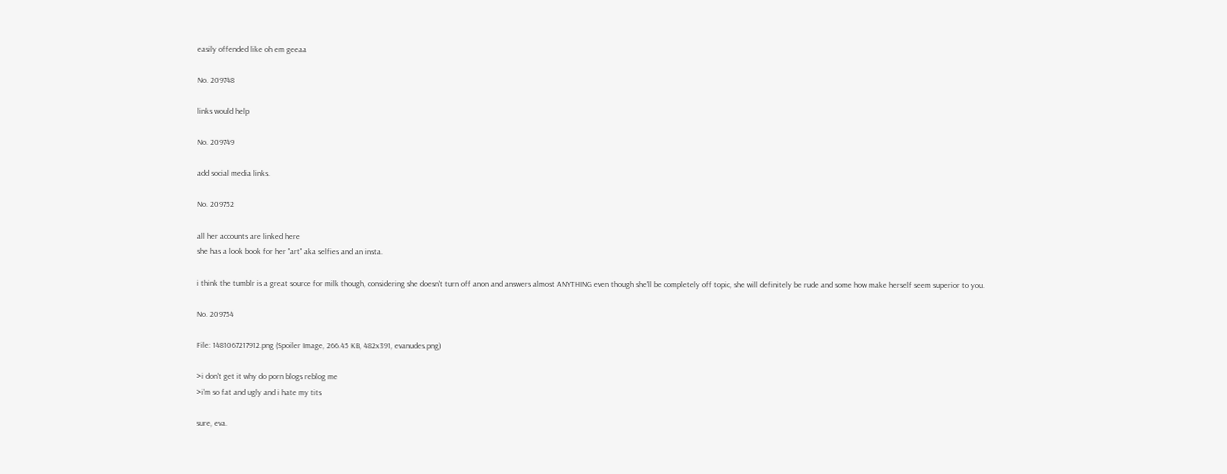easily offended like oh em geeaa

No. 209748

links would help

No. 209749

add social media links.

No. 209752

all her accounts are linked here
she has a look book for her "art" aka selfies and an insta.

i think the tumblr is a great source for milk though, considering she doesn't turn off anon and answers almost ANYTHING even though she'll be completely off topic, she will definitely be rude and some how make herself seem superior to you.

No. 209754

File: 1481067217912.png (Spoiler Image, 266.45 KB, 482x391, evanudes.png)

>i don't get it why do porn blogs reblog me
>i'm so fat and ugly and i hate my tits

sure, eva.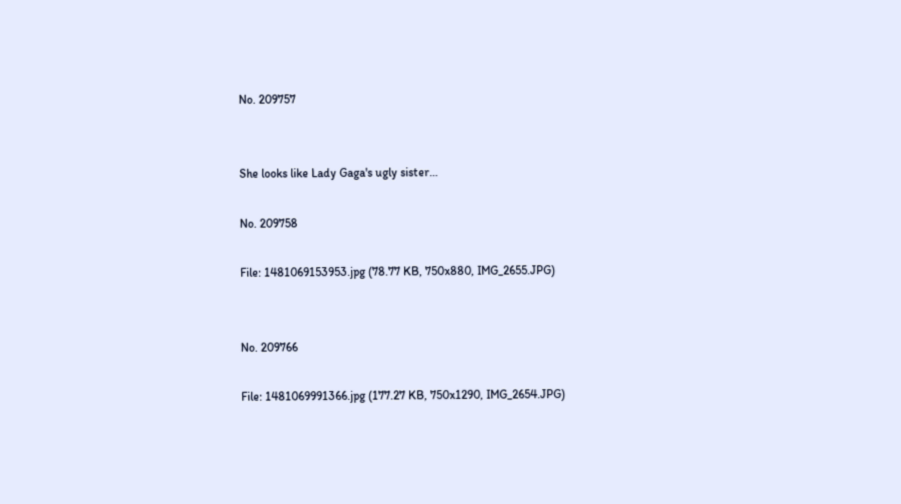No. 209757


She looks like Lady Gaga's ugly sister…

No. 209758

File: 1481069153953.jpg (78.77 KB, 750x880, IMG_2655.JPG)


No. 209766

File: 1481069991366.jpg (177.27 KB, 750x1290, IMG_2654.JPG)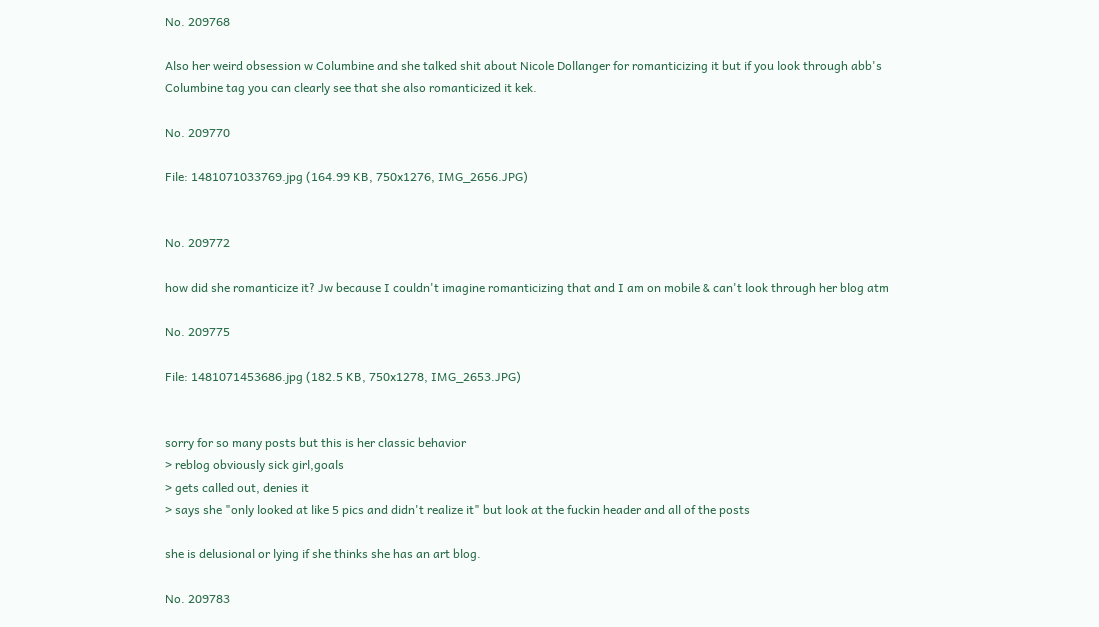No. 209768

Also her weird obsession w Columbine and she talked shit about Nicole Dollanger for romanticizing it but if you look through abb's Columbine tag you can clearly see that she also romanticized it kek.

No. 209770

File: 1481071033769.jpg (164.99 KB, 750x1276, IMG_2656.JPG)


No. 209772

how did she romanticize it? Jw because I couldn't imagine romanticizing that and I am on mobile & can't look through her blog atm

No. 209775

File: 1481071453686.jpg (182.5 KB, 750x1278, IMG_2653.JPG)


sorry for so many posts but this is her classic behavior
> reblog obviously sick girl,goals
> gets called out, denies it
> says she "only looked at like 5 pics and didn't realize it" but look at the fuckin header and all of the posts

she is delusional or lying if she thinks she has an art blog.

No. 209783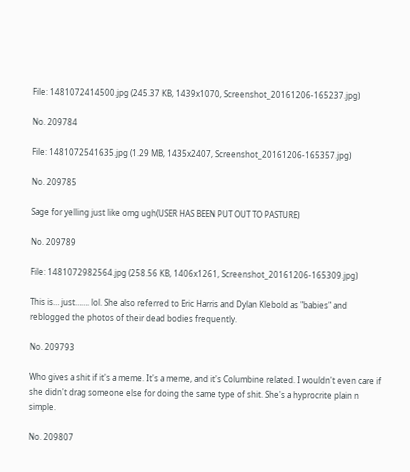File: 1481072414500.jpg (245.37 KB, 1439x1070, Screenshot_20161206-165237.jpg)

No. 209784

File: 1481072541635.jpg (1.29 MB, 1435x2407, Screenshot_20161206-165357.jpg)

No. 209785

Sage for yelling just like omg ugh(USER HAS BEEN PUT OUT TO PASTURE)

No. 209789

File: 1481072982564.jpg (258.56 KB, 1406x1261, Screenshot_20161206-165309.jpg)

This is… just……. lol. She also referred to Eric Harris and Dylan Klebold as "babies" and reblogged the photos of their dead bodies frequently.

No. 209793

Who gives a shit if it's a meme. It's a meme, and it's Columbine related. I wouldn't even care if she didn't drag someone else for doing the same type of shit. She's a hyprocrite plain n simple.

No. 209807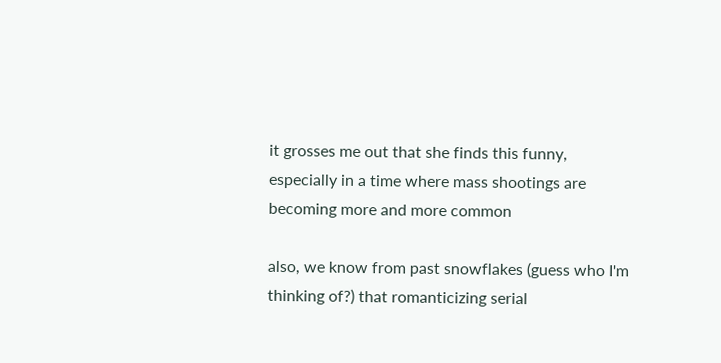it grosses me out that she finds this funny, especially in a time where mass shootings are becoming more and more common

also, we know from past snowflakes (guess who I'm thinking of?) that romanticizing serial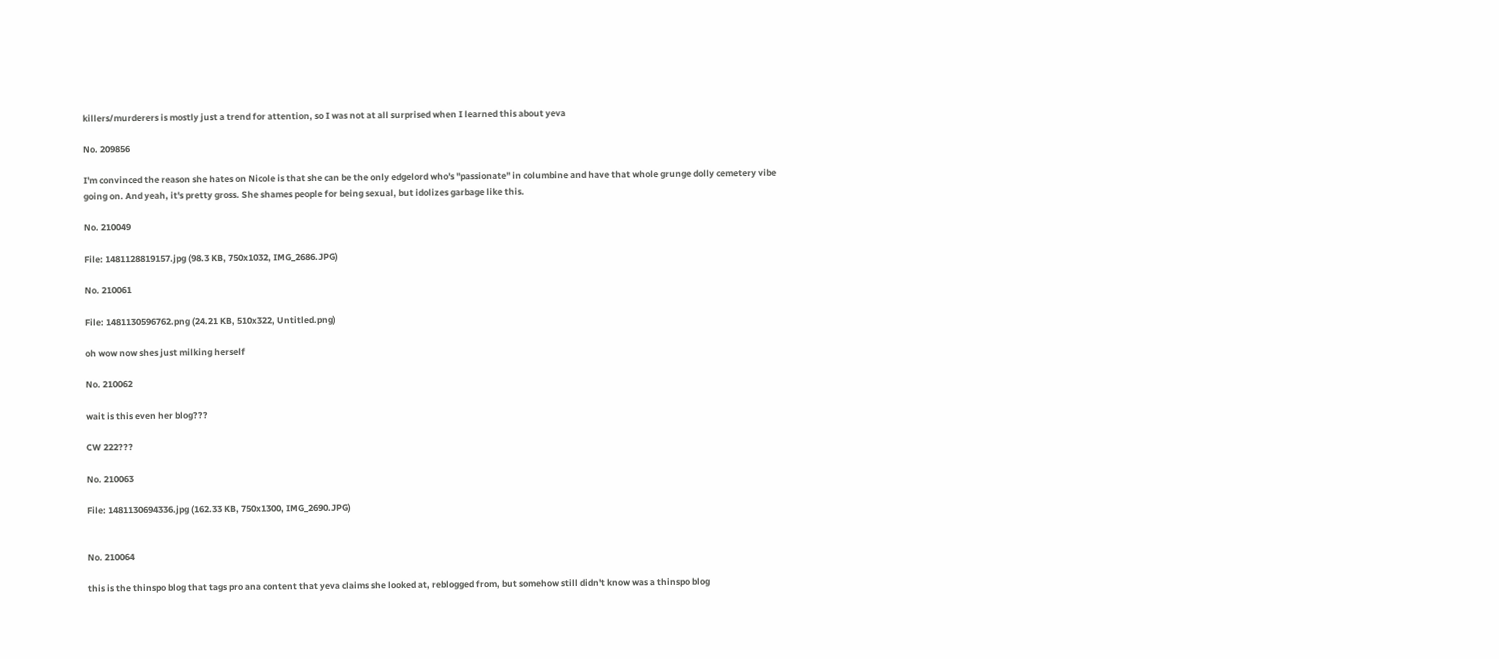killers/murderers is mostly just a trend for attention, so I was not at all surprised when I learned this about yeva

No. 209856

I'm convinced the reason she hates on Nicole is that she can be the only edgelord who's "passionate" in columbine and have that whole grunge dolly cemetery vibe going on. And yeah, it's pretty gross. She shames people for being sexual, but idolizes garbage like this.

No. 210049

File: 1481128819157.jpg (98.3 KB, 750x1032, IMG_2686.JPG)

No. 210061

File: 1481130596762.png (24.21 KB, 510x322, Untitled.png)

oh wow now shes just milking herself

No. 210062

wait is this even her blog???

CW 222???

No. 210063

File: 1481130694336.jpg (162.33 KB, 750x1300, IMG_2690.JPG)


No. 210064

this is the thinspo blog that tags pro ana content that yeva claims she looked at, reblogged from, but somehow still didn't know was a thinspo blog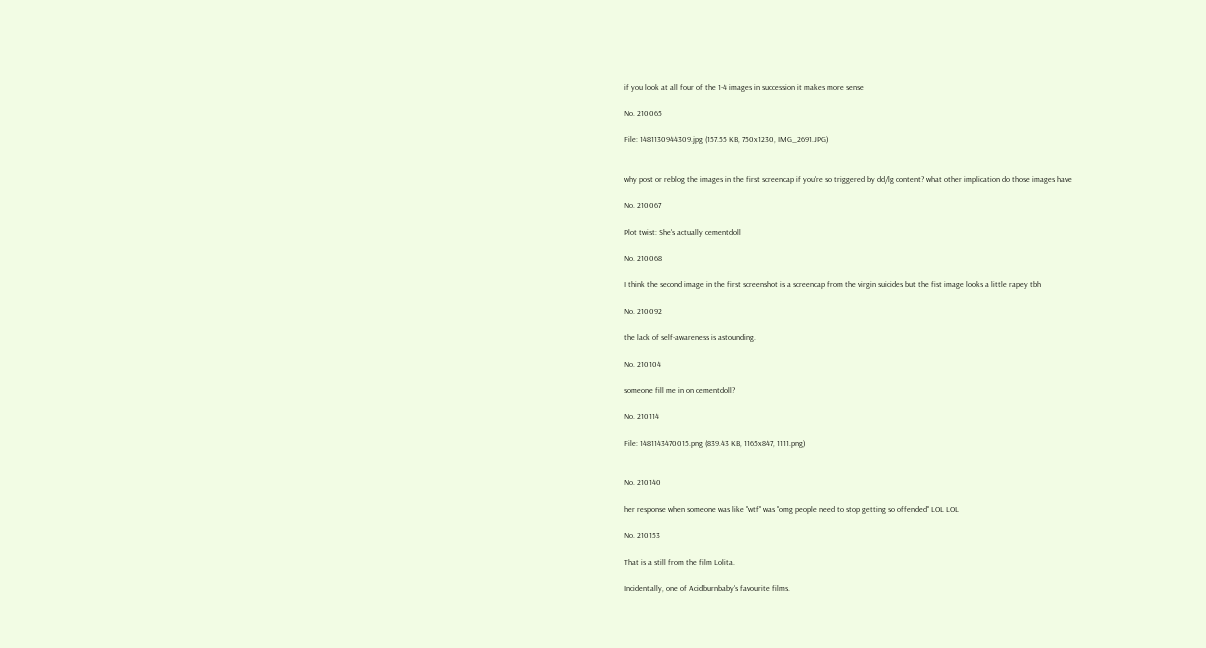if you look at all four of the 1-4 images in succession it makes more sense

No. 210065

File: 1481130944309.jpg (157.55 KB, 750x1230, IMG_2691.JPG)


why post or reblog the images in the first screencap if you're so triggered by dd/lg content? what other implication do those images have

No. 210067

Plot twist: She's actually cementdoll

No. 210068

I think the second image in the first screenshot is a screencap from the virgin suicides but the fist image looks a little rapey tbh

No. 210092

the lack of self-awareness is astounding.

No. 210104

someone fill me in on cementdoll?

No. 210114

File: 1481143470015.png (839.43 KB, 1165x847, 1111.png)


No. 210140

her response when someone was like "wtf" was "omg people need to stop getting so offended" LOL LOL

No. 210153

That is a still from the film Lolita.

Incidentally, one of Acidburnbaby's favourite films.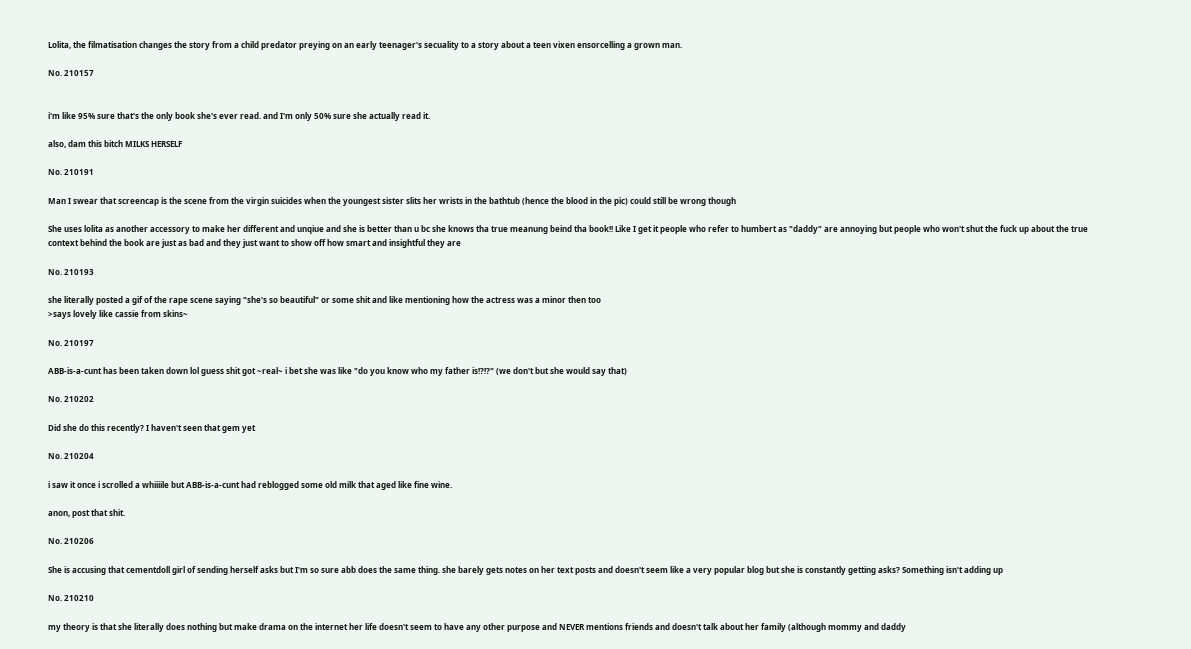Lolita, the filmatisation changes the story from a child predator preying on an early teenager's secuality to a story about a teen vixen ensorcelling a grown man.

No. 210157


i'm like 95% sure that's the only book she's ever read. and I'm only 50% sure she actually read it.

also, dam this bitch MILKS HERSELF

No. 210191

Man I swear that screencap is the scene from the virgin suicides when the youngest sister slits her wrists in the bathtub (hence the blood in the pic) could still be wrong though

She uses lolita as another accessory to make her different and unqiue and she is better than u bc she knows tha true meanung beind tha book!! Like I get it people who refer to humbert as "daddy" are annoying but people who won't shut the fuck up about the true context behind the book are just as bad and they just want to show off how smart and insightful they are

No. 210193

she literally posted a gif of the rape scene saying "she's so beautiful" or some shit and like mentioning how the actress was a minor then too
>says lovely like cassie from skins~

No. 210197

ABB-is-a-cunt has been taken down lol guess shit got ~real~ i bet she was like "do you know who my father is!?!?" (we don't but she would say that)

No. 210202

Did she do this recently? I haven't seen that gem yet

No. 210204

i saw it once i scrolled a whiiiile but ABB-is-a-cunt had reblogged some old milk that aged like fine wine.

anon, post that shit.

No. 210206

She is accusing that cementdoll girl of sending herself asks but I'm so sure abb does the same thing. she barely gets notes on her text posts and doesn't seem like a very popular blog but she is constantly getting asks? Something isn't adding up

No. 210210

my theory is that she literally does nothing but make drama on the internet her life doesn't seem to have any other purpose and NEVER mentions friends and doesn't talk about her family (although mommy and daddy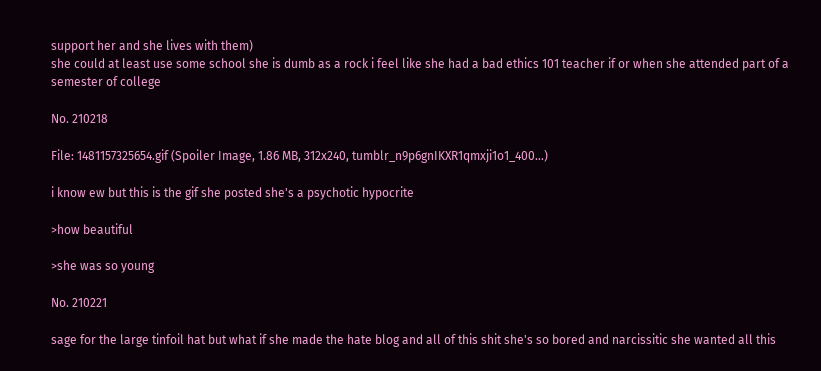support her and she lives with them)
she could at least use some school she is dumb as a rock i feel like she had a bad ethics 101 teacher if or when she attended part of a semester of college

No. 210218

File: 1481157325654.gif (Spoiler Image, 1.86 MB, 312x240, tumblr_n9p6gnIKXR1qmxji1o1_400…)

i know ew but this is the gif she posted she's a psychotic hypocrite

>how beautiful

>she was so young

No. 210221

sage for the large tinfoil hat but what if she made the hate blog and all of this shit she's so bored and narcissitic she wanted all this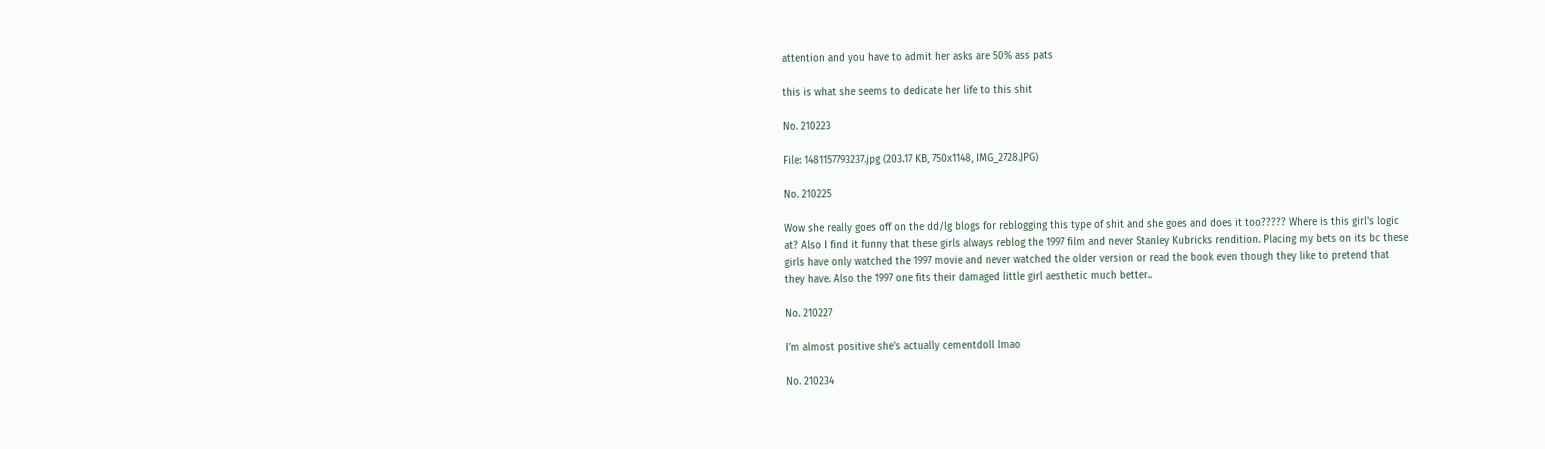attention and you have to admit her asks are 50% ass pats

this is what she seems to dedicate her life to this shit

No. 210223

File: 1481157793237.jpg (203.17 KB, 750x1148, IMG_2728.JPG)

No. 210225

Wow she really goes off on the dd/lg blogs for reblogging this type of shit and she goes and does it too????? Where is this girl's logic at? Also I find it funny that these girls always reblog the 1997 film and never Stanley Kubricks rendition. Placing my bets on its bc these girls have only watched the 1997 movie and never watched the older version or read the book even though they like to pretend that they have. Also the 1997 one fits their damaged little girl aesthetic much better..

No. 210227

I'm almost positive she's actually cementdoll lmao

No. 210234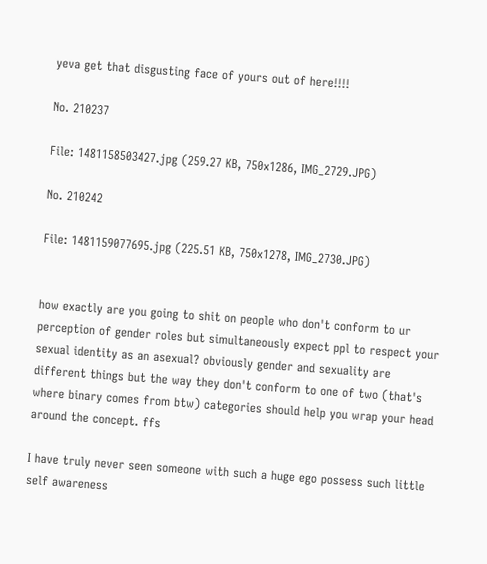yeva get that disgusting face of yours out of here!!!!

No. 210237

File: 1481158503427.jpg (259.27 KB, 750x1286, IMG_2729.JPG)

No. 210242

File: 1481159077695.jpg (225.51 KB, 750x1278, IMG_2730.JPG)


how exactly are you going to shit on people who don't conform to ur perception of gender roles but simultaneously expect ppl to respect your sexual identity as an asexual? obviously gender and sexuality are different things but the way they don't conform to one of two (that's where binary comes from btw) categories should help you wrap your head around the concept. ffs

I have truly never seen someone with such a huge ego possess such little self awareness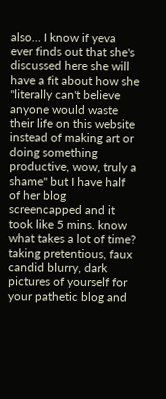also… I know if yeva ever finds out that she's discussed here she will have a fit about how she "literally can't believe anyone would waste their life on this website instead of making art or doing something productive, wow, truly a shame" but I have half of her blog screencapped and it took like 5 mins. know what takes a lot of time? taking pretentious, faux candid blurry, dark pictures of yourself for your pathetic blog and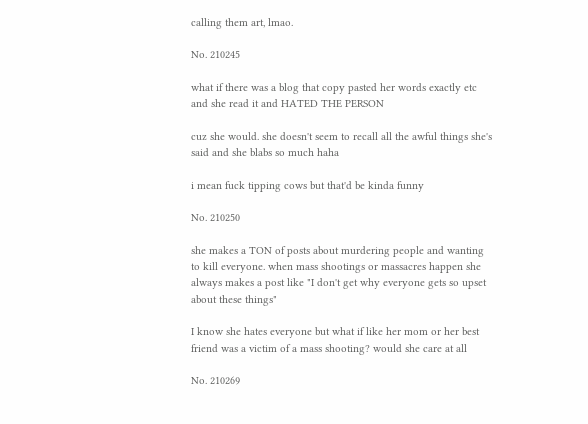calling them art, lmao.

No. 210245

what if there was a blog that copy pasted her words exactly etc and she read it and HATED THE PERSON

cuz she would. she doesn't seem to recall all the awful things she's said and she blabs so much haha

i mean fuck tipping cows but that'd be kinda funny

No. 210250

she makes a TON of posts about murdering people and wanting to kill everyone. when mass shootings or massacres happen she always makes a post like "I don't get why everyone gets so upset about these things"

I know she hates everyone but what if like her mom or her best friend was a victim of a mass shooting? would she care at all

No. 210269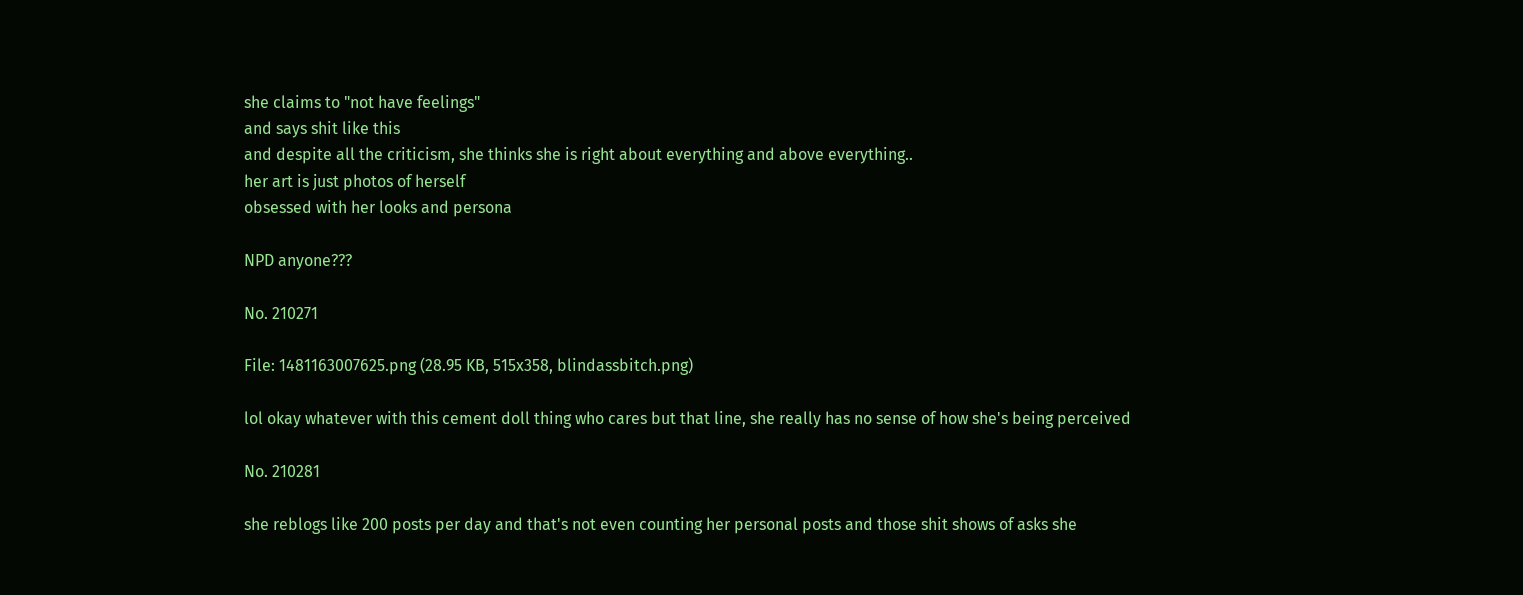she claims to "not have feelings"
and says shit like this
and despite all the criticism, she thinks she is right about everything and above everything..
her art is just photos of herself
obsessed with her looks and persona

NPD anyone???

No. 210271

File: 1481163007625.png (28.95 KB, 515x358, blindassbitch.png)

lol okay whatever with this cement doll thing who cares but that line, she really has no sense of how she's being perceived

No. 210281

she reblogs like 200 posts per day and that's not even counting her personal posts and those shit shows of asks she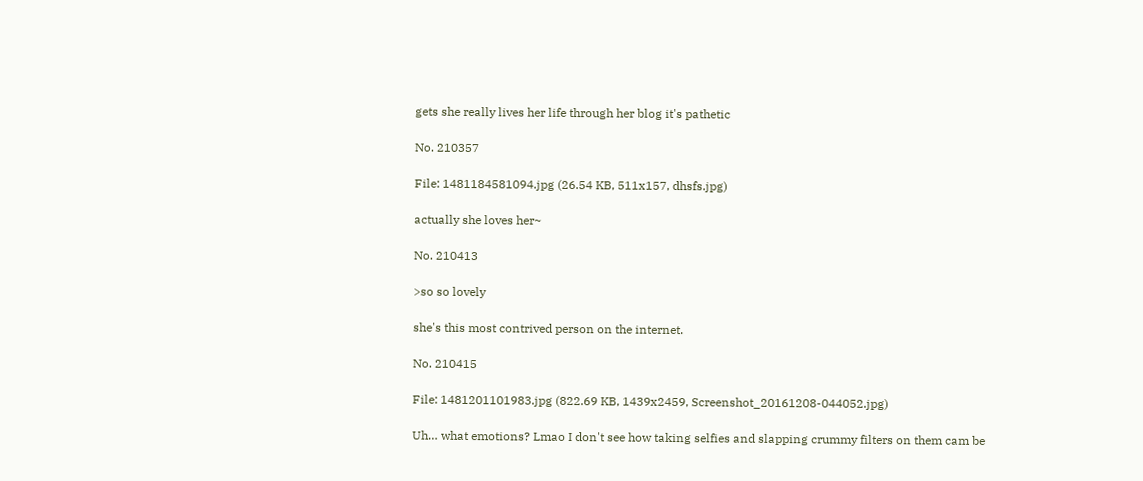gets she really lives her life through her blog it's pathetic

No. 210357

File: 1481184581094.jpg (26.54 KB, 511x157, dhsfs.jpg)

actually she loves her~

No. 210413

>so so lovely

she's this most contrived person on the internet.

No. 210415

File: 1481201101983.jpg (822.69 KB, 1439x2459, Screenshot_20161208-044052.jpg)

Uh… what emotions? Lmao I don't see how taking selfies and slapping crummy filters on them cam be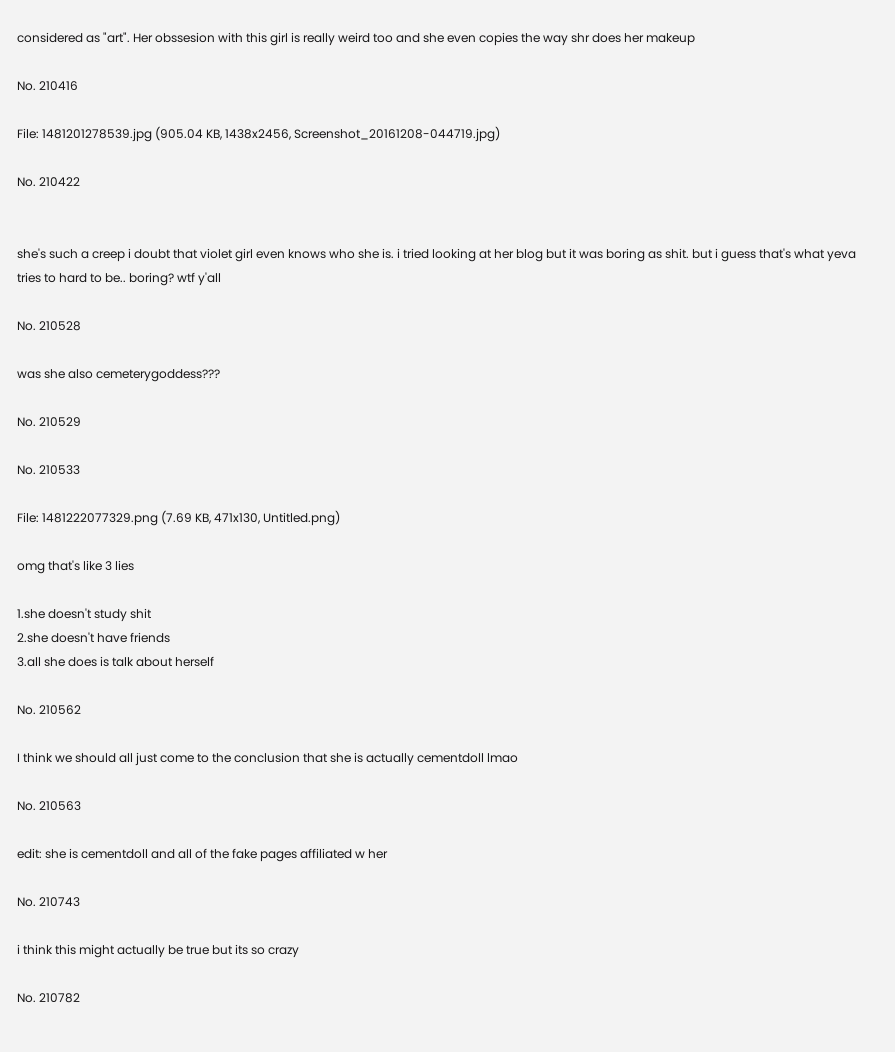considered as "art". Her obssesion with this girl is really weird too and she even copies the way shr does her makeup

No. 210416

File: 1481201278539.jpg (905.04 KB, 1438x2456, Screenshot_20161208-044719.jpg)

No. 210422


she's such a creep i doubt that violet girl even knows who she is. i tried looking at her blog but it was boring as shit. but i guess that's what yeva tries to hard to be.. boring? wtf y'all

No. 210528

was she also cemeterygoddess???

No. 210529

No. 210533

File: 1481222077329.png (7.69 KB, 471x130, Untitled.png)

omg that's like 3 lies

1.she doesn't study shit
2.she doesn't have friends
3.all she does is talk about herself

No. 210562

I think we should all just come to the conclusion that she is actually cementdoll lmao

No. 210563

edit: she is cementdoll and all of the fake pages affiliated w her

No. 210743

i think this might actually be true but its so crazy

No. 210782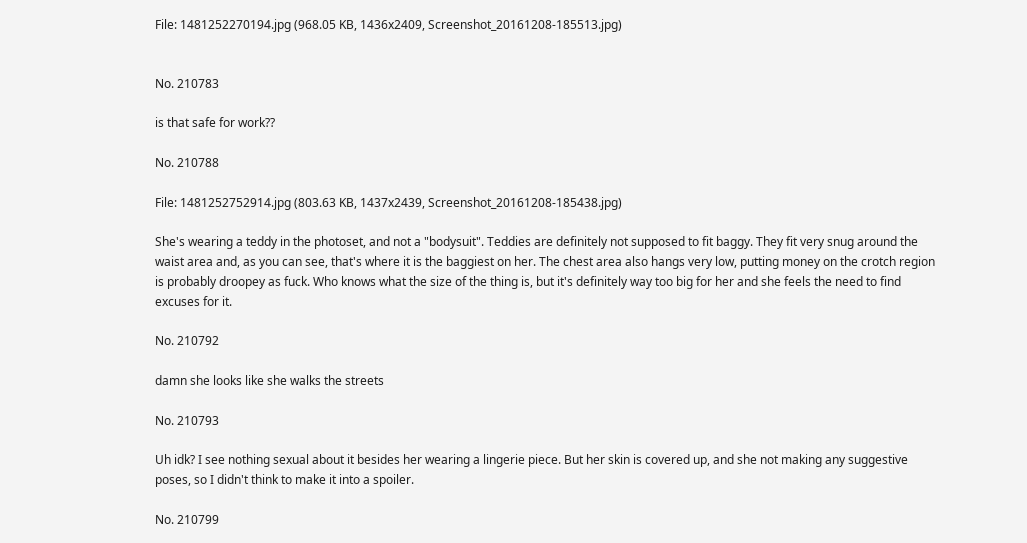File: 1481252270194.jpg (968.05 KB, 1436x2409, Screenshot_20161208-185513.jpg)


No. 210783

is that safe for work??

No. 210788

File: 1481252752914.jpg (803.63 KB, 1437x2439, Screenshot_20161208-185438.jpg)

She's wearing a teddy in the photoset, and not a "bodysuit". Teddies are definitely not supposed to fit baggy. They fit very snug around the waist area and, as you can see, that's where it is the baggiest on her. The chest area also hangs very low, putting money on the crotch region is probably droopey as fuck. Who knows what the size of the thing is, but it's definitely way too big for her and she feels the need to find excuses for it.

No. 210792

damn she looks like she walks the streets

No. 210793

Uh idk? I see nothing sexual about it besides her wearing a lingerie piece. But her skin is covered up, and she not making any suggestive poses, so I didn't think to make it into a spoiler.

No. 210799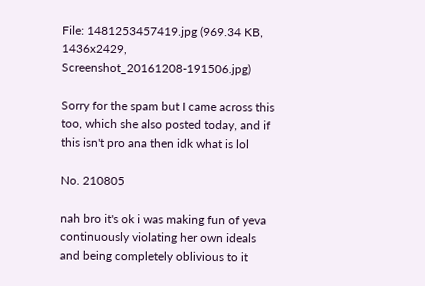File: 1481253457419.jpg (969.34 KB, 1436x2429, Screenshot_20161208-191506.jpg)

Sorry for the spam but I came across this too, which she also posted today, and if this isn't pro ana then idk what is lol

No. 210805

nah bro it's ok i was making fun of yeva continuously violating her own ideals and being completely oblivious to it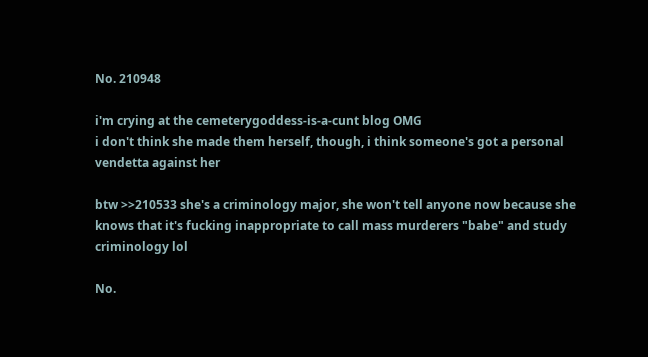No. 210948

i'm crying at the cemeterygoddess-is-a-cunt blog OMG
i don't think she made them herself, though, i think someone's got a personal vendetta against her

btw >>210533 she's a criminology major, she won't tell anyone now because she knows that it's fucking inappropriate to call mass murderers "babe" and study criminology lol

No.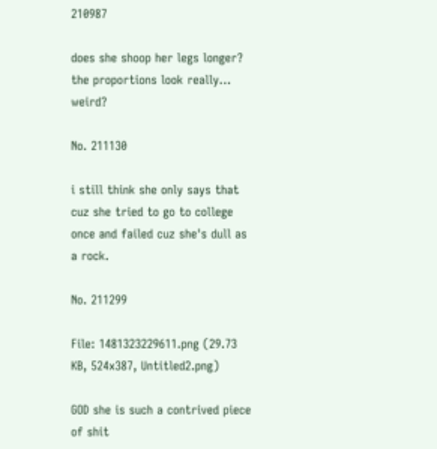210987

does she shoop her legs longer? the proportions look really… weird?

No. 211130

i still think she only says that cuz she tried to go to college once and failed cuz she's dull as a rock.

No. 211299

File: 1481323229611.png (29.73 KB, 524x387, Untitled2.png)

GOD she is such a contrived piece of shit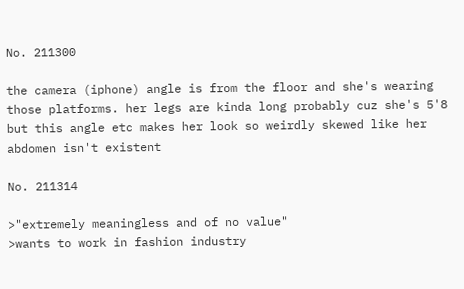No. 211300

the camera (iphone) angle is from the floor and she's wearing those platforms. her legs are kinda long probably cuz she's 5'8 but this angle etc makes her look so weirdly skewed like her abdomen isn't existent

No. 211314

>"extremely meaningless and of no value"
>wants to work in fashion industry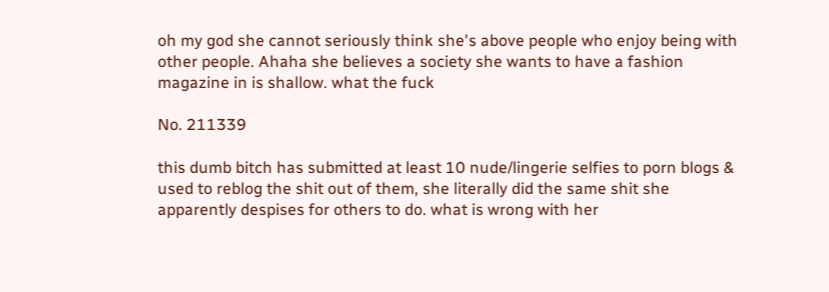oh my god she cannot seriously think she's above people who enjoy being with other people. Ahaha she believes a society she wants to have a fashion magazine in is shallow. what the fuck

No. 211339

this dumb bitch has submitted at least 10 nude/lingerie selfies to porn blogs & used to reblog the shit out of them, she literally did the same shit she apparently despises for others to do. what is wrong with her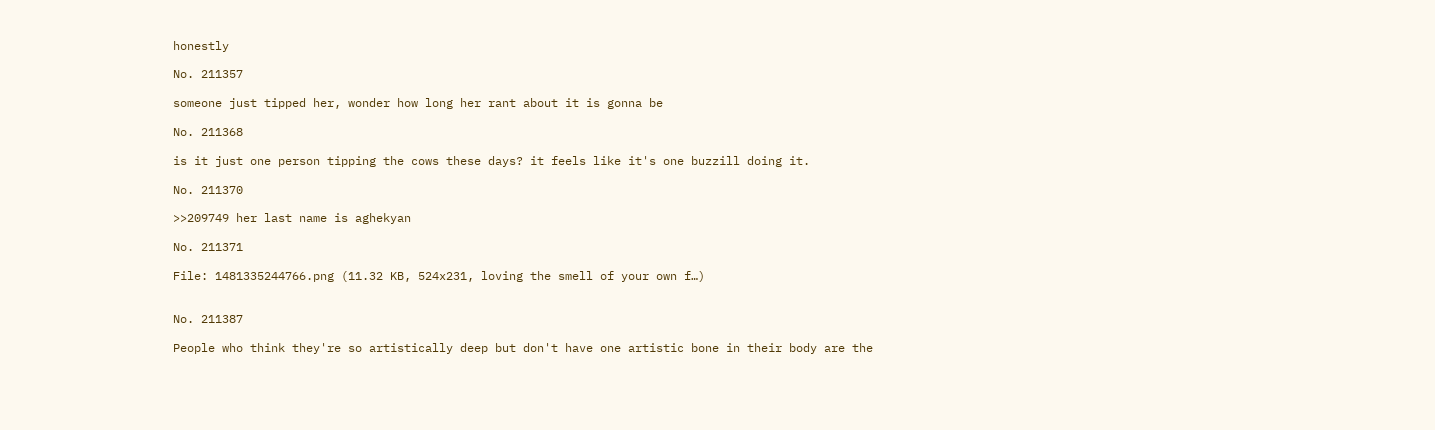honestly

No. 211357

someone just tipped her, wonder how long her rant about it is gonna be

No. 211368

is it just one person tipping the cows these days? it feels like it's one buzzill doing it.

No. 211370

>>209749 her last name is aghekyan

No. 211371

File: 1481335244766.png (11.32 KB, 524x231, loving the smell of your own f…)


No. 211387

People who think they're so artistically deep but don't have one artistic bone in their body are the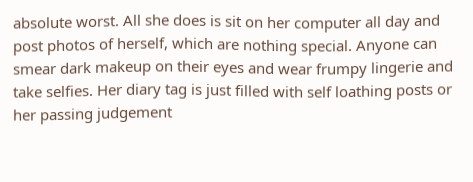absolute worst. All she does is sit on her computer all day and post photos of herself, which are nothing special. Anyone can smear dark makeup on their eyes and wear frumpy lingerie and take selfies. Her diary tag is just filled with self loathing posts or her passing judgement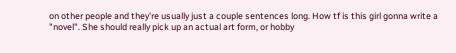on other people and they're usually just a couple sentences long. How tf is this girl gonna write a "novel". She should really pick up an actual art form, or hobby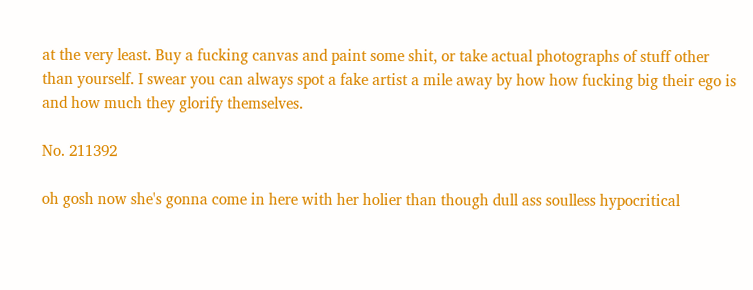at the very least. Buy a fucking canvas and paint some shit, or take actual photographs of stuff other than yourself. I swear you can always spot a fake artist a mile away by how how fucking big their ego is and how much they glorify themselves.

No. 211392

oh gosh now she's gonna come in here with her holier than though dull ass soulless hypocritical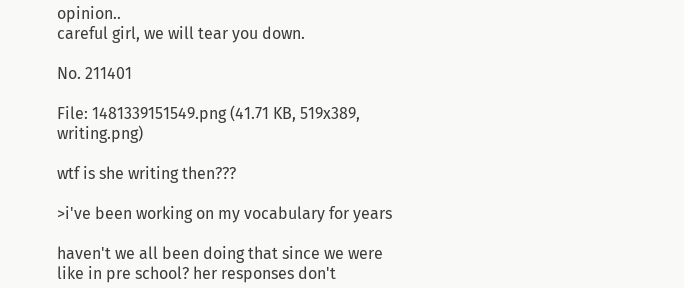opinion..
careful girl, we will tear you down.

No. 211401

File: 1481339151549.png (41.71 KB, 519x389, writing.png)

wtf is she writing then???

>i've been working on my vocabulary for years

haven't we all been doing that since we were like in pre school? her responses don't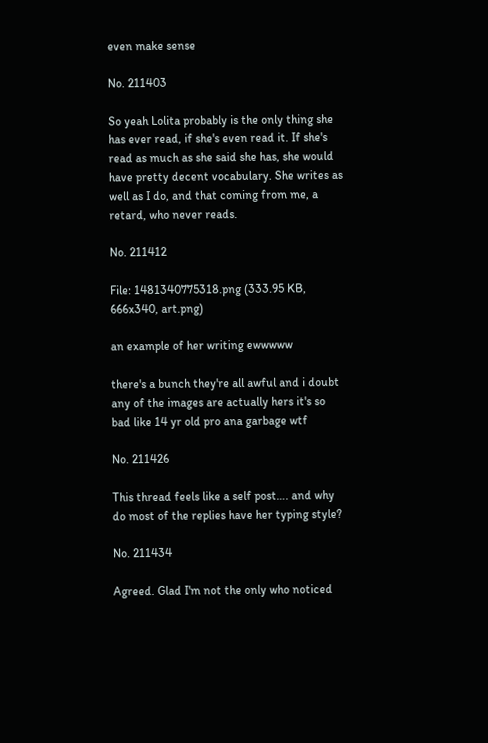even make sense

No. 211403

So yeah Lolita probably is the only thing she has ever read, if she's even read it. If she's read as much as she said she has, she would have pretty decent vocabulary. She writes as well as I do, and that coming from me, a retard, who never reads.

No. 211412

File: 1481340775318.png (333.95 KB, 666x340, art.png)

an example of her writing ewwwww

there's a bunch they're all awful and i doubt any of the images are actually hers it's so bad like 14 yr old pro ana garbage wtf

No. 211426

This thread feels like a self post…. and why do most of the replies have her typing style?

No. 211434

Agreed. Glad I'm not the only who noticed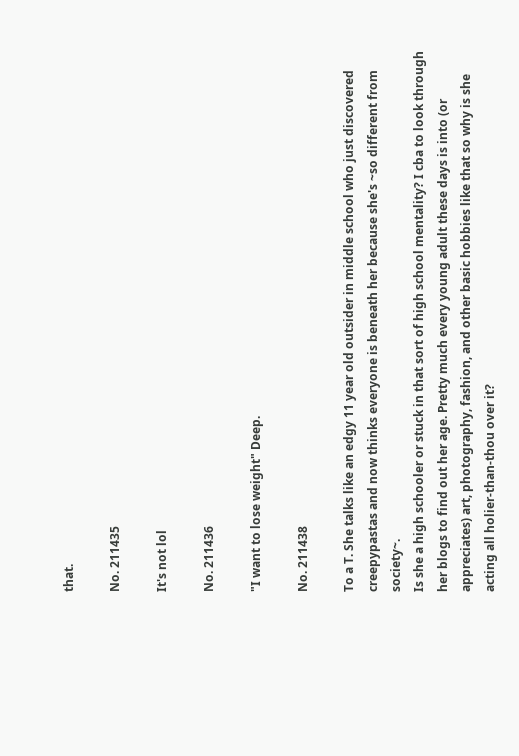that.

No. 211435

It's not lol

No. 211436

"I want to lose weight" Deep.

No. 211438

To a T. She talks like an edgy 11 year old outsider in middle school who just discovered creepypastas and now thinks everyone is beneath her because she's ~so different from society~.
Is she a high schooler or stuck in that sort of high school mentality? I cba to look through her blogs to find out her age. Pretty much every young adult these days is into (or appreciates) art, photography, fashion, and other basic hobbies like that so why is she acting all holier-than-thou over it?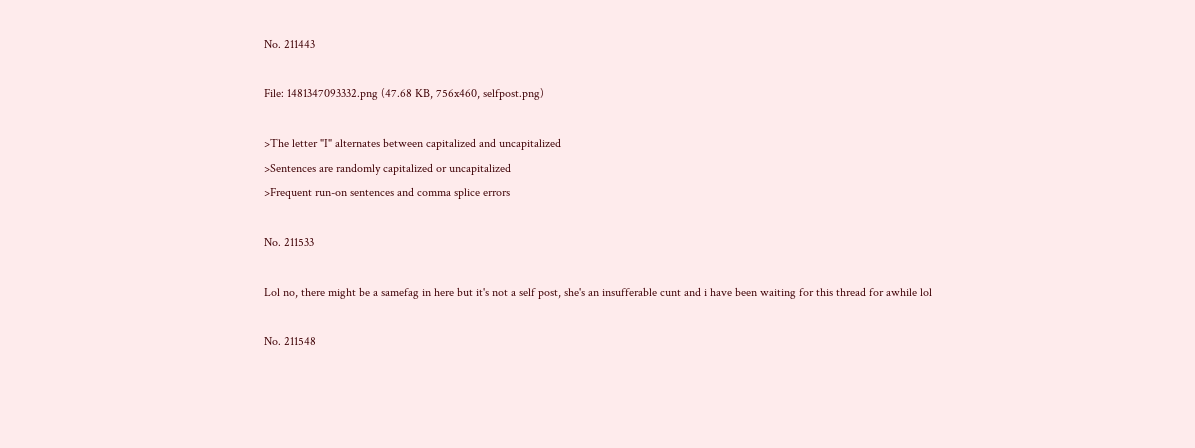No. 211443

File: 1481347093332.png (47.68 KB, 756x460, selfpost.png)

>The letter "I" alternates between capitalized and uncapitalized
>Sentences are randomly capitalized or uncapitalized
>Frequent run-on sentences and comma splice errors

No. 211533

Lol no, there might be a samefag in here but it's not a self post, she's an insufferable cunt and i have been waiting for this thread for awhile lol

No. 211548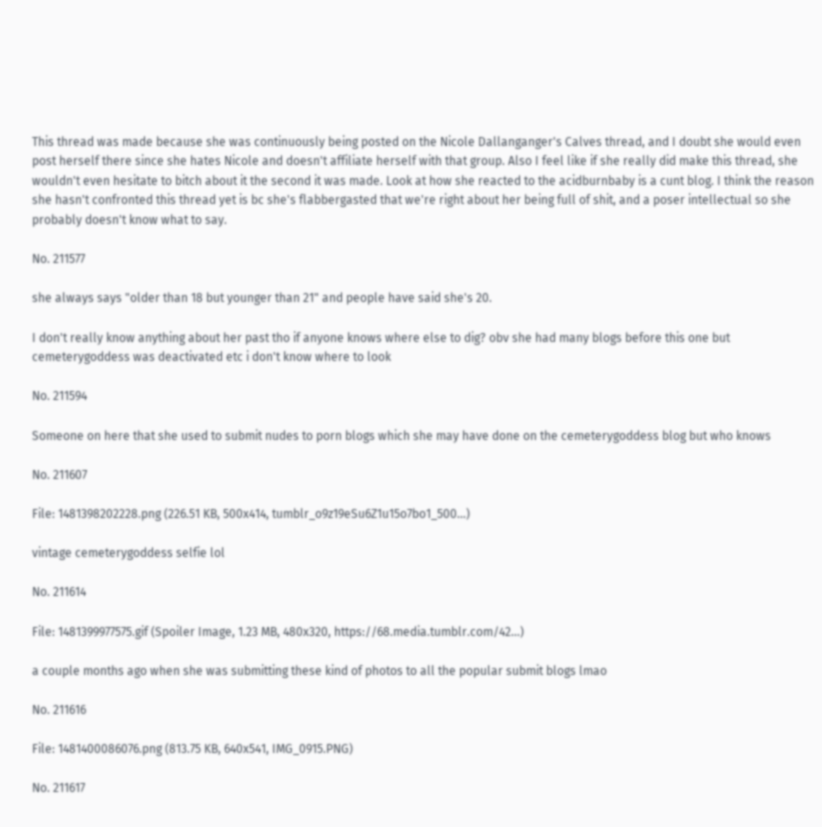This thread was made because she was continuously being posted on the Nicole Dallanganger's Calves thread, and I doubt she would even post herself there since she hates Nicole and doesn't affiliate herself with that group. Also I feel like if she really did make this thread, she wouldn't even hesitate to bitch about it the second it was made. Look at how she reacted to the acidburnbaby is a cunt blog. I think the reason she hasn't confronted this thread yet is bc she's flabbergasted that we're right about her being full of shit, and a poser intellectual so she probably doesn't know what to say.

No. 211577

she always says "older than 18 but younger than 21" and people have said she's 20.

I don't really know anything about her past tho if anyone knows where else to dig? obv she had many blogs before this one but cemeterygoddess was deactivated etc i don't know where to look

No. 211594

Someone on here that she used to submit nudes to porn blogs which she may have done on the cemeterygoddess blog but who knows

No. 211607

File: 1481398202228.png (226.51 KB, 500x414, tumblr_o9z19eSu6Z1u15o7bo1_500…)

vintage cemeterygoddess selfie lol

No. 211614

File: 1481399977575.gif (Spoiler Image, 1.23 MB, 480x320, https://68.media.tumblr.com/42…)

a couple months ago when she was submitting these kind of photos to all the popular submit blogs lmao

No. 211616

File: 1481400086076.png (813.75 KB, 640x541, IMG_0915.PNG)

No. 211617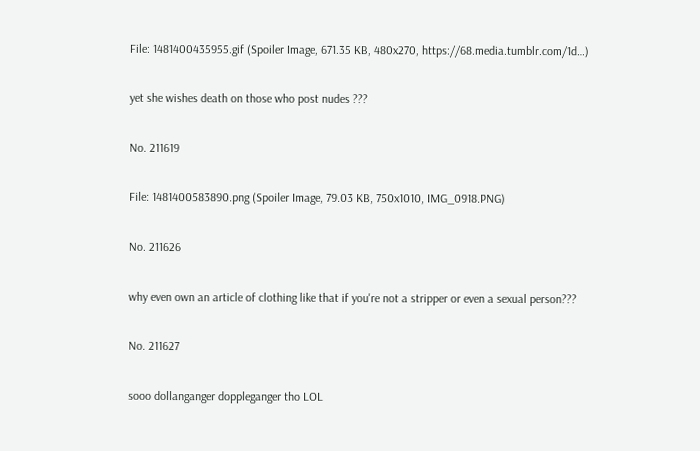File: 1481400435955.gif (Spoiler Image, 671.35 KB, 480x270, https://68.media.tumblr.com/1d…)

yet she wishes death on those who post nudes ???

No. 211619

File: 1481400583890.png (Spoiler Image, 79.03 KB, 750x1010, IMG_0918.PNG)

No. 211626

why even own an article of clothing like that if you're not a stripper or even a sexual person???

No. 211627

sooo dollanganger doppleganger tho LOL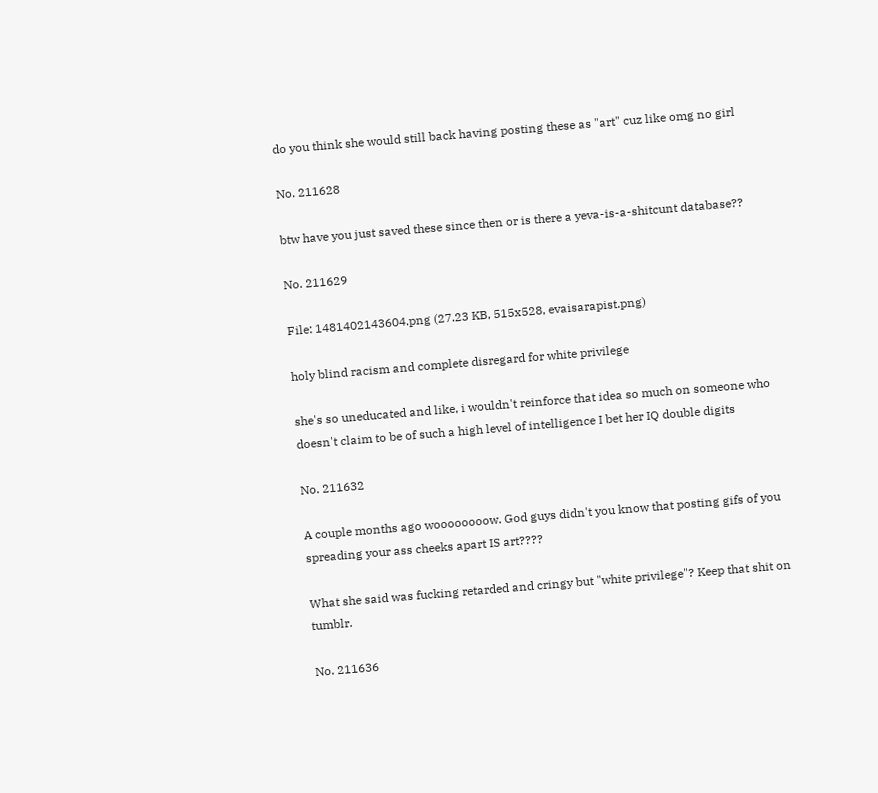do you think she would still back having posting these as "art" cuz like omg no girl

No. 211628

btw have you just saved these since then or is there a yeva-is-a-shitcunt database??

No. 211629

File: 1481402143604.png (27.23 KB, 515x528, evaisarapist.png)

holy blind racism and complete disregard for white privilege

she's so uneducated and like, i wouldn't reinforce that idea so much on someone who doesn't claim to be of such a high level of intelligence I bet her IQ double digits

No. 211632

A couple months ago woooooooow. God guys didn't you know that posting gifs of you spreading your ass cheeks apart IS art????

What she said was fucking retarded and cringy but "white privilege"? Keep that shit on tumblr.

No. 211636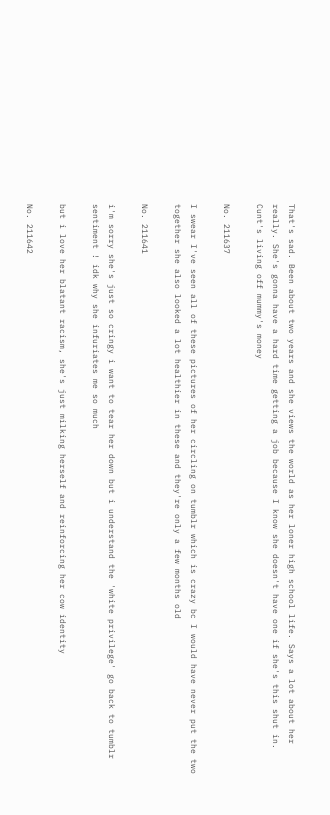That's sad. Been about two years and she views the world as her loner high school life. Says a lot about her really. She's gonna have a hard time getting a job because I know she doesn't have one if she's this shut in. Cunt's living off mummy's money

No. 211637

I swear I've seen all of these pictures of her circling on tumblr which is crazy bc I would have never put the two together she also looked a lot healthier in these and they're only a few months old

No. 211641

i'm sorry she's just so cringy i want to tear her down but i understand the 'white privilege' go back to tumblr sentiment ! idk why she infuriates me so much

but i love her blatant racism, she's just milking herself and reinforcing her cow identity

No. 211642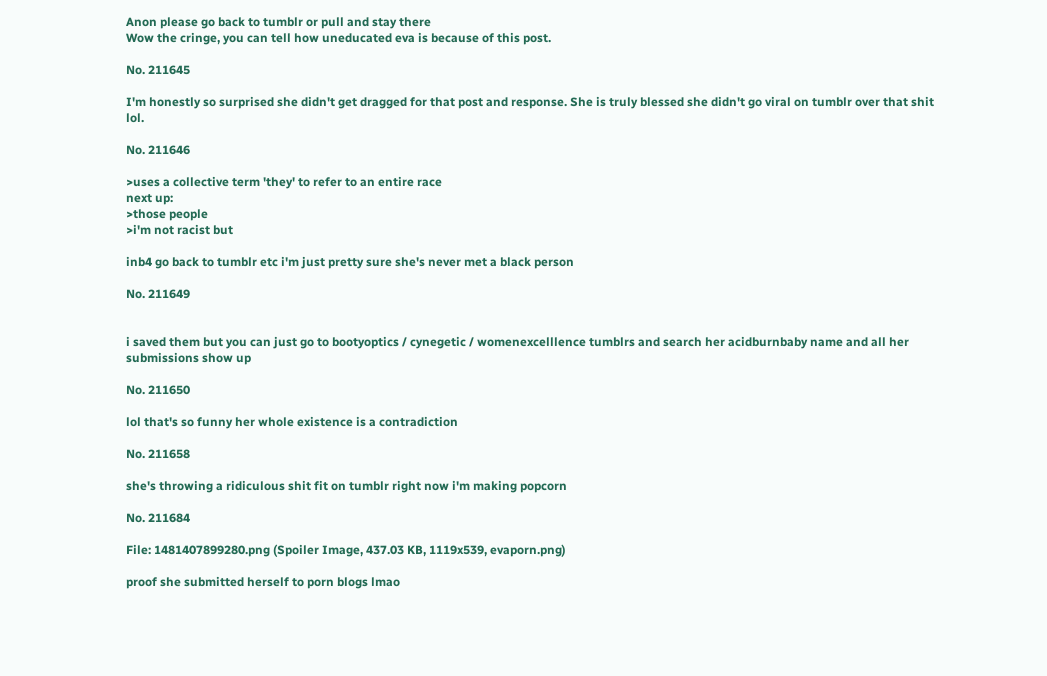Anon please go back to tumblr or pull and stay there
Wow the cringe, you can tell how uneducated eva is because of this post.

No. 211645

I'm honestly so surprised she didn't get dragged for that post and response. She is truly blessed she didn't go viral on tumblr over that shit lol.

No. 211646

>uses a collective term 'they' to refer to an entire race
next up:
>those people
>i'm not racist but

inb4 go back to tumblr etc i'm just pretty sure she's never met a black person

No. 211649


i saved them but you can just go to bootyoptics / cynegetic / womenexcelllence tumblrs and search her acidburnbaby name and all her submissions show up

No. 211650

lol that's so funny her whole existence is a contradiction

No. 211658

she's throwing a ridiculous shit fit on tumblr right now i'm making popcorn

No. 211684

File: 1481407899280.png (Spoiler Image, 437.03 KB, 1119x539, evaporn.png)

proof she submitted herself to porn blogs lmao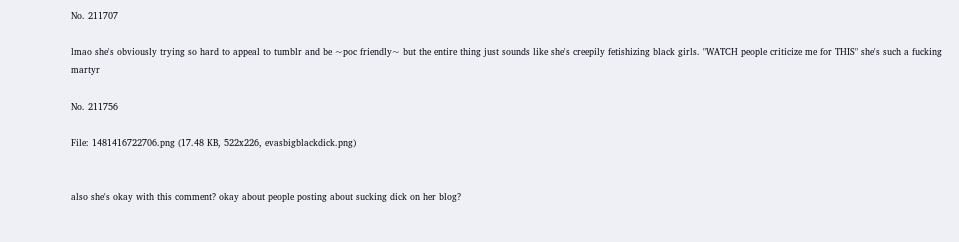No. 211707

lmao she's obviously trying so hard to appeal to tumblr and be ~poc friendly~ but the entire thing just sounds like she's creepily fetishizing black girls. "WATCH people criticize me for THIS" she's such a fucking martyr

No. 211756

File: 1481416722706.png (17.48 KB, 522x226, evasbigblackdick.png)


also she's okay with this comment? okay about people posting about sucking dick on her blog?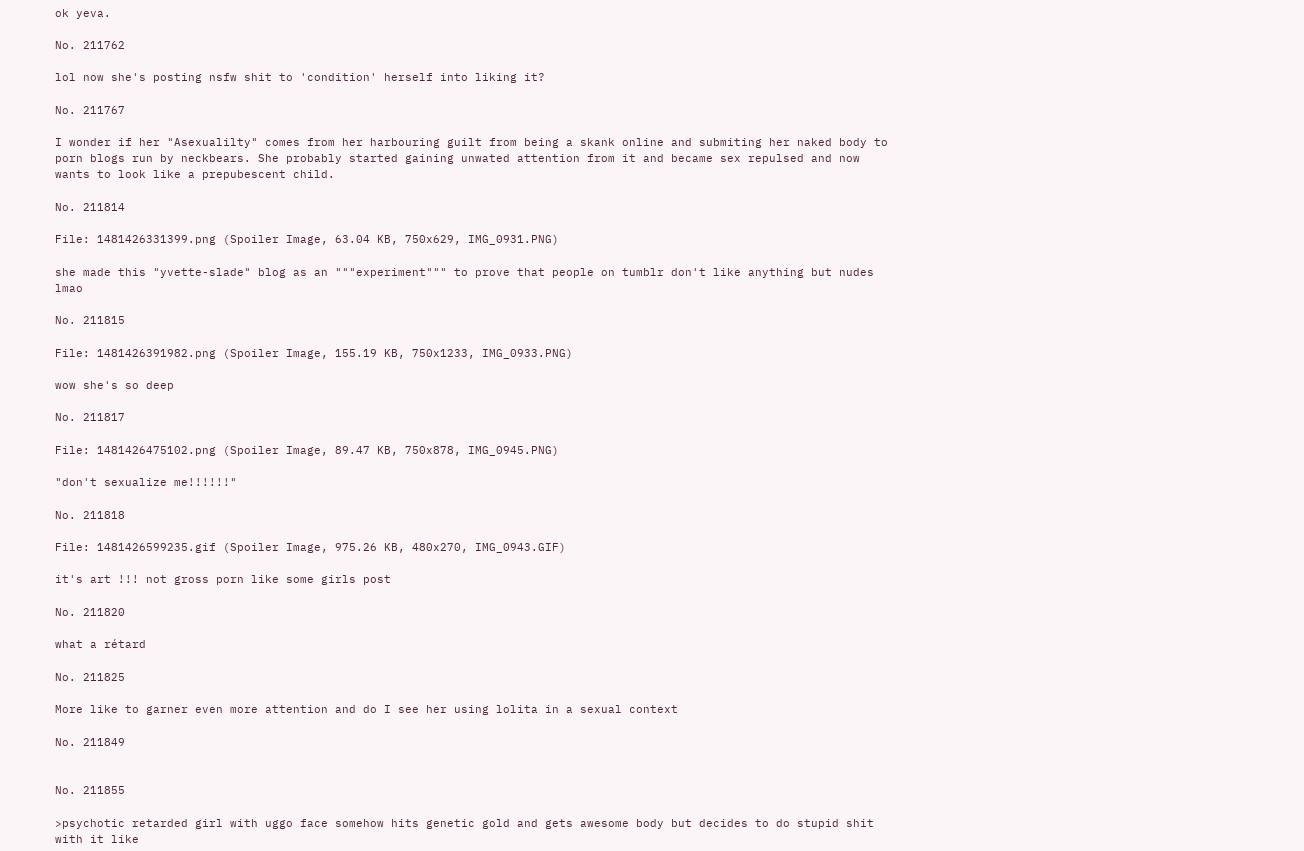ok yeva.

No. 211762

lol now she's posting nsfw shit to 'condition' herself into liking it?

No. 211767

I wonder if her "Asexualilty" comes from her harbouring guilt from being a skank online and submiting her naked body to porn blogs run by neckbears. She probably started gaining unwated attention from it and became sex repulsed and now wants to look like a prepubescent child.

No. 211814

File: 1481426331399.png (Spoiler Image, 63.04 KB, 750x629, IMG_0931.PNG)

she made this "yvette-slade" blog as an """experiment""" to prove that people on tumblr don't like anything but nudes lmao

No. 211815

File: 1481426391982.png (Spoiler Image, 155.19 KB, 750x1233, IMG_0933.PNG)

wow she's so deep

No. 211817

File: 1481426475102.png (Spoiler Image, 89.47 KB, 750x878, IMG_0945.PNG)

"don't sexualize me!!!!!!"

No. 211818

File: 1481426599235.gif (Spoiler Image, 975.26 KB, 480x270, IMG_0943.GIF)

it's art !!! not gross porn like some girls post

No. 211820

what a rétard

No. 211825

More like to garner even more attention and do I see her using lolita in a sexual context

No. 211849


No. 211855

>psychotic retarded girl with uggo face somehow hits genetic gold and gets awesome body but decides to do stupid shit with it like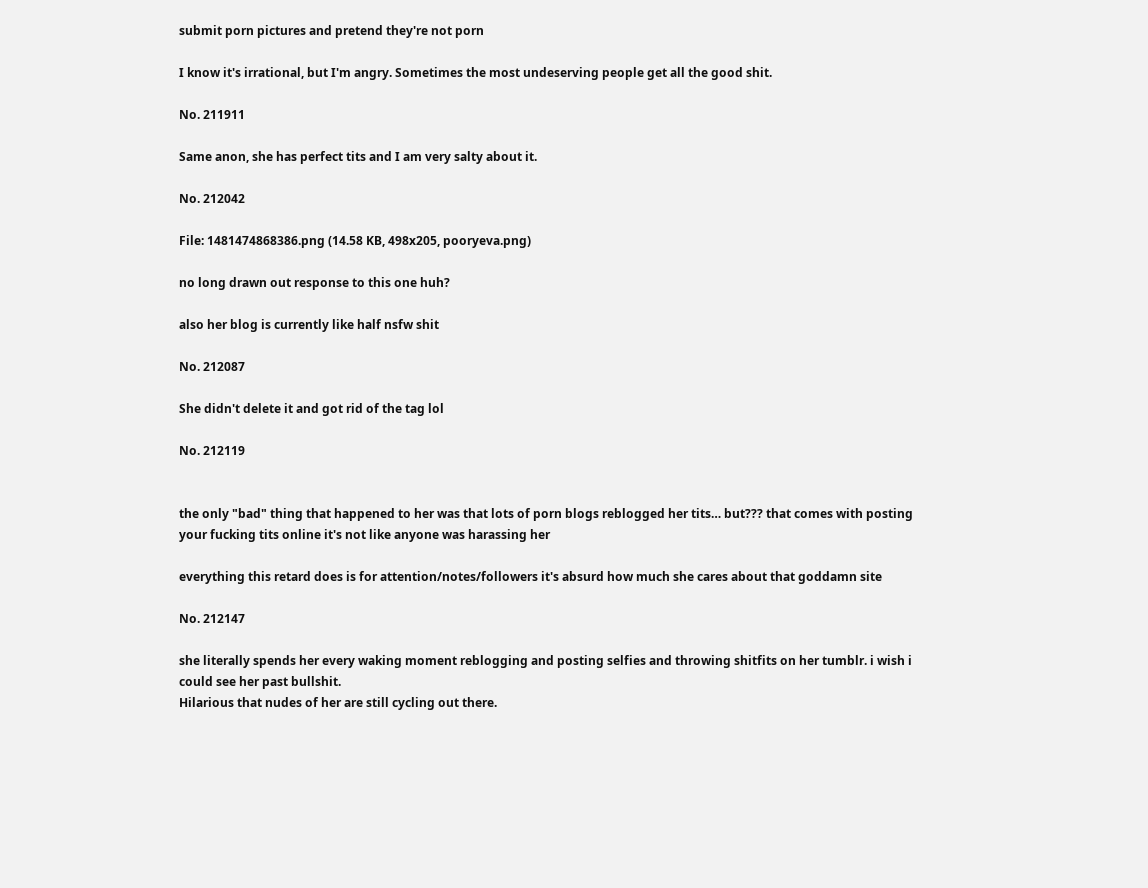submit porn pictures and pretend they're not porn

I know it's irrational, but I'm angry. Sometimes the most undeserving people get all the good shit.

No. 211911

Same anon, she has perfect tits and I am very salty about it.

No. 212042

File: 1481474868386.png (14.58 KB, 498x205, pooryeva.png)

no long drawn out response to this one huh?

also her blog is currently like half nsfw shit

No. 212087

She didn't delete it and got rid of the tag lol

No. 212119


the only "bad" thing that happened to her was that lots of porn blogs reblogged her tits… but??? that comes with posting your fucking tits online it's not like anyone was harassing her

everything this retard does is for attention/notes/followers it's absurd how much she cares about that goddamn site

No. 212147

she literally spends her every waking moment reblogging and posting selfies and throwing shitfits on her tumblr. i wish i could see her past bullshit.
Hilarious that nudes of her are still cycling out there.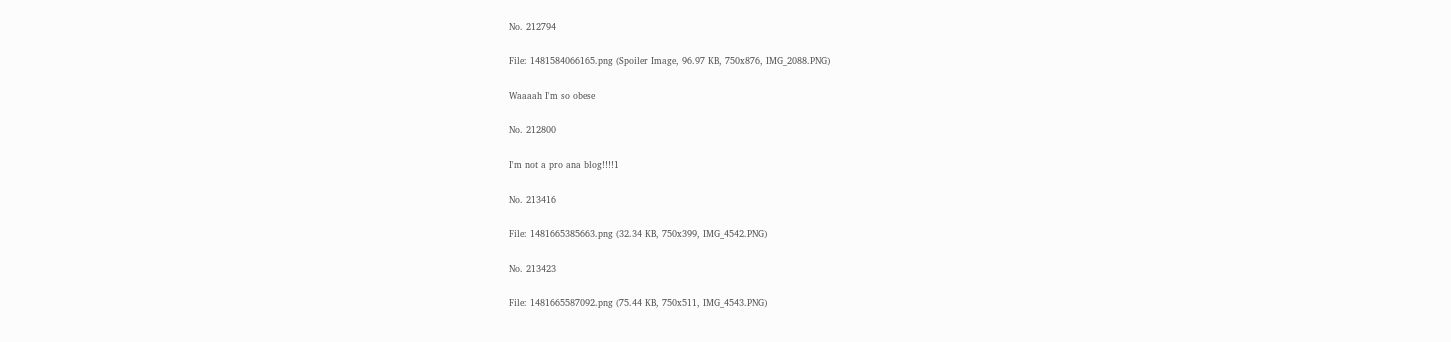No. 212794

File: 1481584066165.png (Spoiler Image, 96.97 KB, 750x876, IMG_2088.PNG)

Waaaah I'm so obese

No. 212800

I'm not a pro ana blog!!!!1

No. 213416

File: 1481665385663.png (32.34 KB, 750x399, IMG_4542.PNG)

No. 213423

File: 1481665587092.png (75.44 KB, 750x511, IMG_4543.PNG)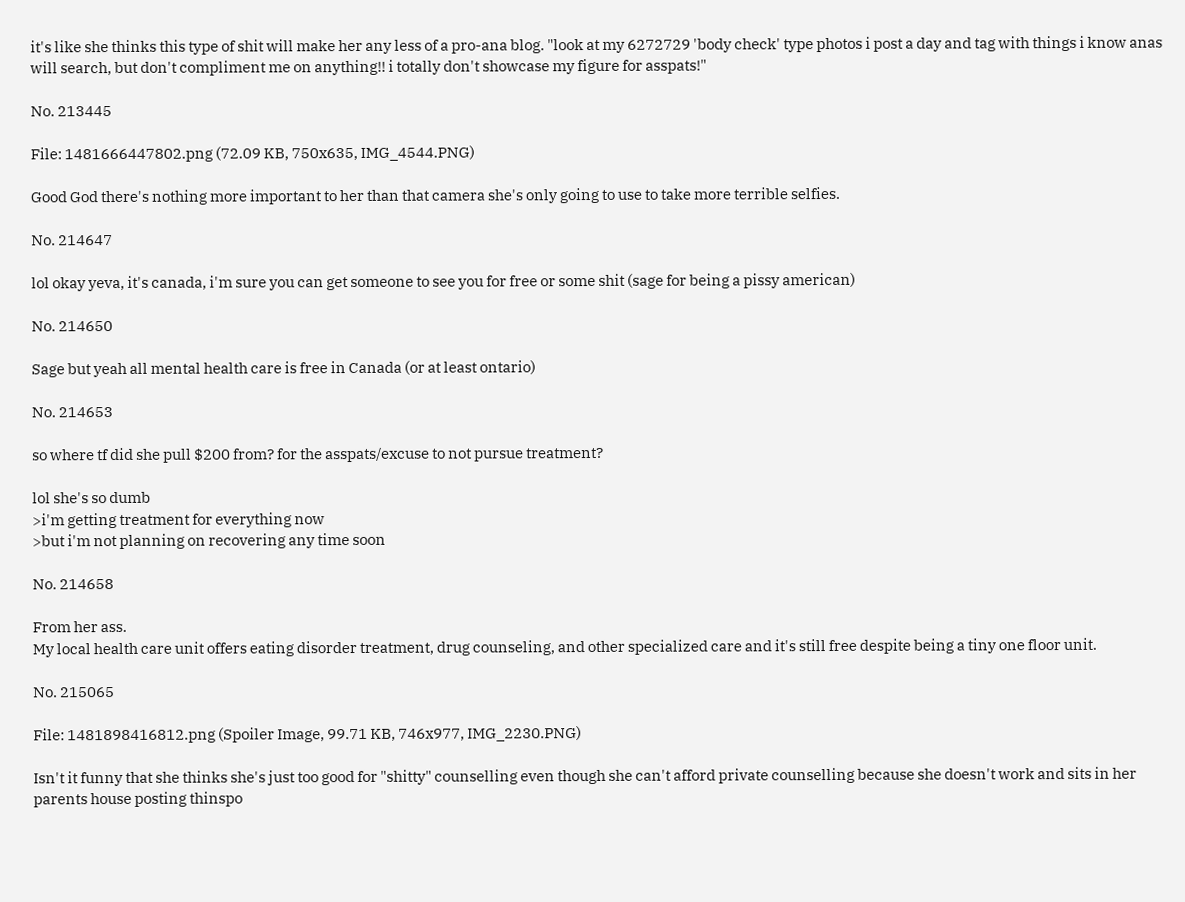it's like she thinks this type of shit will make her any less of a pro-ana blog. "look at my 6272729 'body check' type photos i post a day and tag with things i know anas will search, but don't compliment me on anything!! i totally don't showcase my figure for asspats!"

No. 213445

File: 1481666447802.png (72.09 KB, 750x635, IMG_4544.PNG)

Good God there's nothing more important to her than that camera she's only going to use to take more terrible selfies.

No. 214647

lol okay yeva, it's canada, i'm sure you can get someone to see you for free or some shit (sage for being a pissy american)

No. 214650

Sage but yeah all mental health care is free in Canada (or at least ontario)

No. 214653

so where tf did she pull $200 from? for the asspats/excuse to not pursue treatment?

lol she's so dumb
>i'm getting treatment for everything now
>but i'm not planning on recovering any time soon

No. 214658

From her ass.
My local health care unit offers eating disorder treatment, drug counseling, and other specialized care and it's still free despite being a tiny one floor unit.

No. 215065

File: 1481898416812.png (Spoiler Image, 99.71 KB, 746x977, IMG_2230.PNG)

Isn't it funny that she thinks she's just too good for "shitty" counselling even though she can't afford private counselling because she doesn't work and sits in her parents house posting thinspo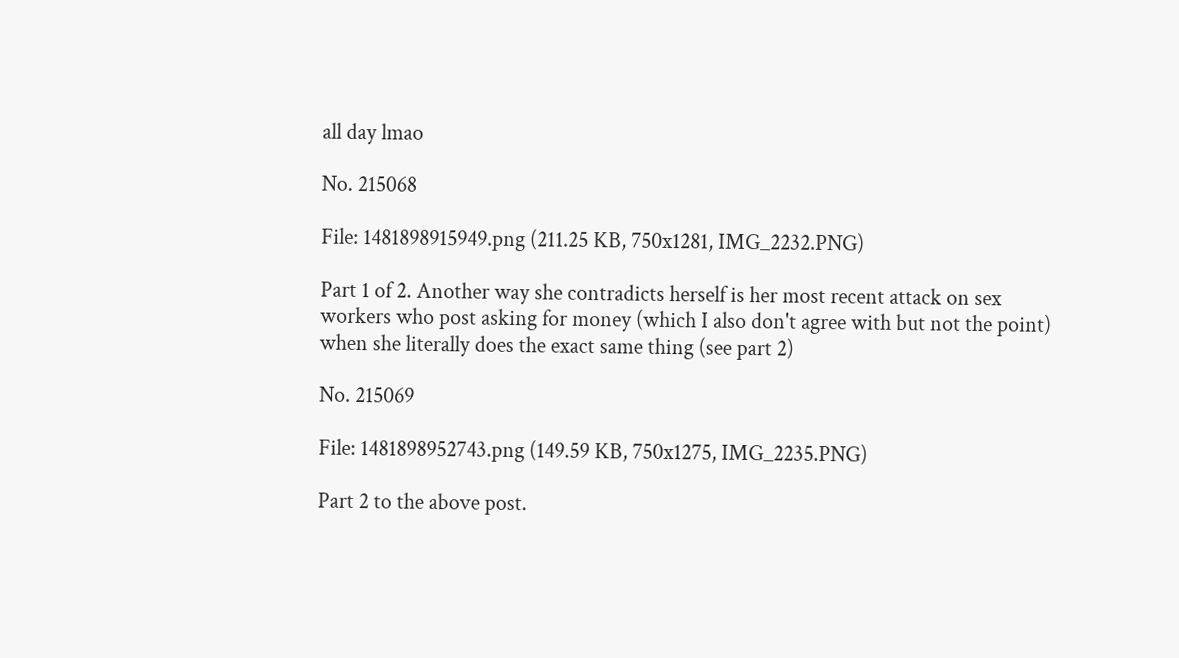all day lmao

No. 215068

File: 1481898915949.png (211.25 KB, 750x1281, IMG_2232.PNG)

Part 1 of 2. Another way she contradicts herself is her most recent attack on sex workers who post asking for money (which I also don't agree with but not the point) when she literally does the exact same thing (see part 2)

No. 215069

File: 1481898952743.png (149.59 KB, 750x1275, IMG_2235.PNG)

Part 2 to the above post.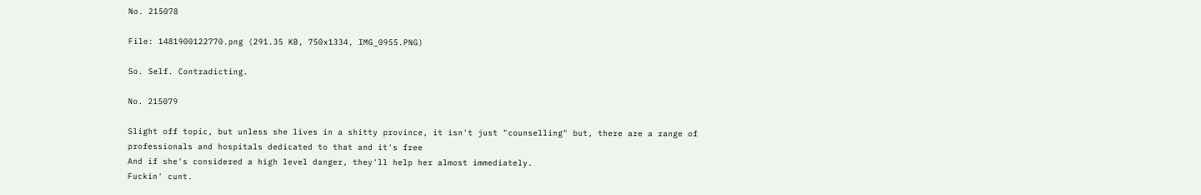No. 215078

File: 1481900122770.png (291.35 KB, 750x1334, IMG_0955.PNG)

So. Self. Contradicting.

No. 215079

Slight off topic, but unless she lives in a shitty province, it isn't just "counselling" but, there are a range of professionals and hospitals dedicated to that and it's free
And if she's considered a high level danger, they'll help her almost immediately.
Fuckin' cunt.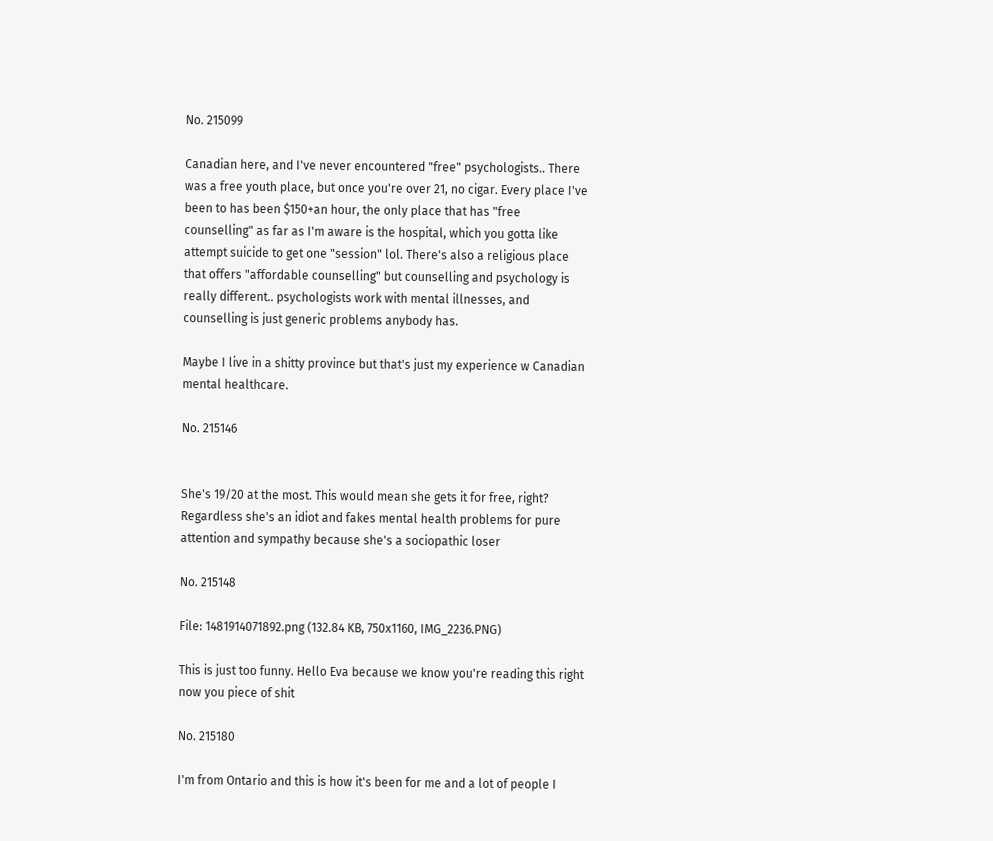No. 215099

Canadian here, and I've never encountered "free" psychologists.. There was a free youth place, but once you're over 21, no cigar. Every place I've been to has been $150+an hour, the only place that has "free counselling" as far as I'm aware is the hospital, which you gotta like attempt suicide to get one "session" lol. There's also a religious place that offers "affordable counselling" but counselling and psychology is really different.. psychologists work with mental illnesses, and counselling is just generic problems anybody has.

Maybe I live in a shitty province but that's just my experience w Canadian mental healthcare.

No. 215146


She's 19/20 at the most. This would mean she gets it for free, right? Regardless she's an idiot and fakes mental health problems for pure attention and sympathy because she's a sociopathic loser

No. 215148

File: 1481914071892.png (132.84 KB, 750x1160, IMG_2236.PNG)

This is just too funny. Hello Eva because we know you're reading this right now you piece of shit

No. 215180

I'm from Ontario and this is how it's been for me and a lot of people I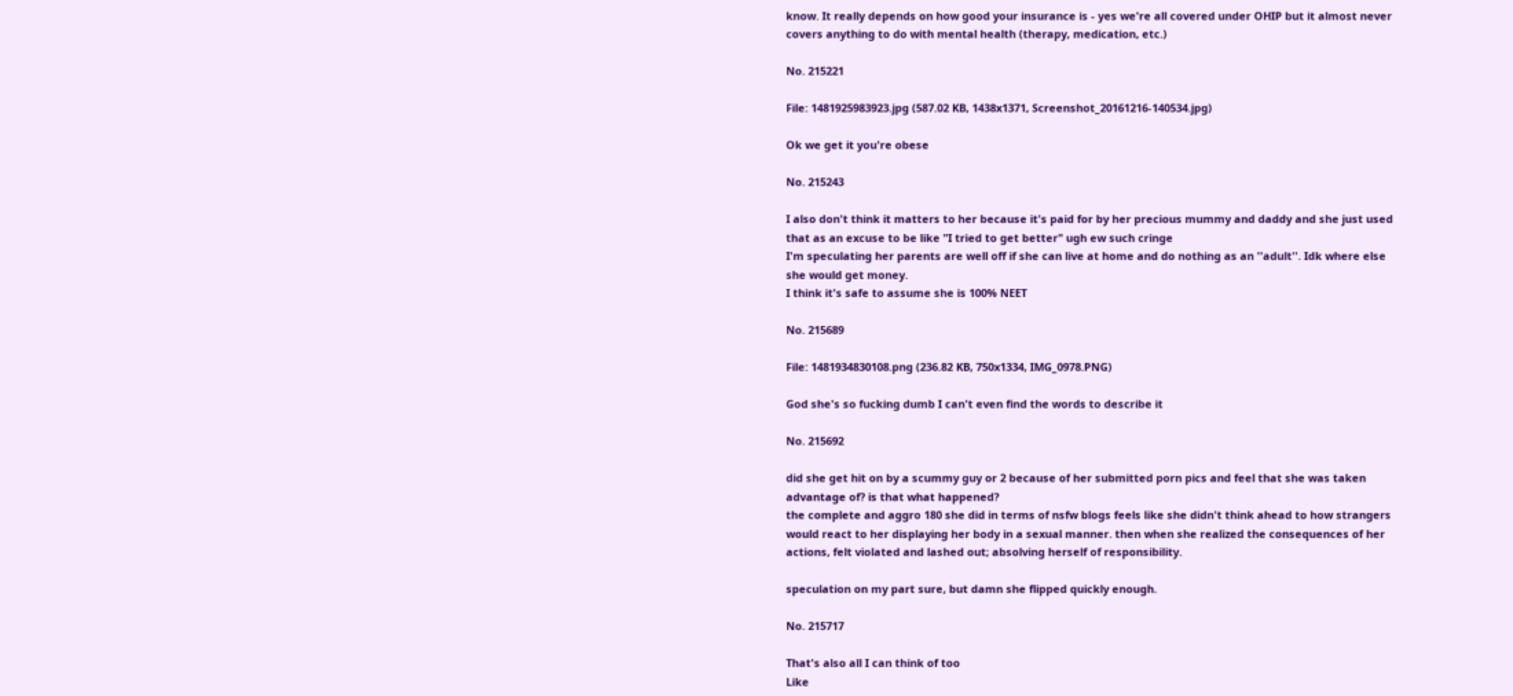know. It really depends on how good your insurance is - yes we're all covered under OHIP but it almost never covers anything to do with mental health (therapy, medication, etc.)

No. 215221

File: 1481925983923.jpg (587.02 KB, 1438x1371, Screenshot_20161216-140534.jpg)

Ok we get it you're obese

No. 215243

I also don't think it matters to her because it's paid for by her precious mummy and daddy and she just used that as an excuse to be like "I tried to get better" ugh ew such cringe
I'm speculating her parents are well off if she can live at home and do nothing as an ''adult''. Idk where else she would get money.
I think it's safe to assume she is 100% NEET

No. 215689

File: 1481934830108.png (236.82 KB, 750x1334, IMG_0978.PNG)

God she's so fucking dumb I can't even find the words to describe it

No. 215692

did she get hit on by a scummy guy or 2 because of her submitted porn pics and feel that she was taken advantage of? is that what happened?
the complete and aggro 180 she did in terms of nsfw blogs feels like she didn't think ahead to how strangers would react to her displaying her body in a sexual manner. then when she realized the consequences of her actions, felt violated and lashed out; absolving herself of responsibility.

speculation on my part sure, but damn she flipped quickly enough.

No. 215717

That's also all I can think of too
Like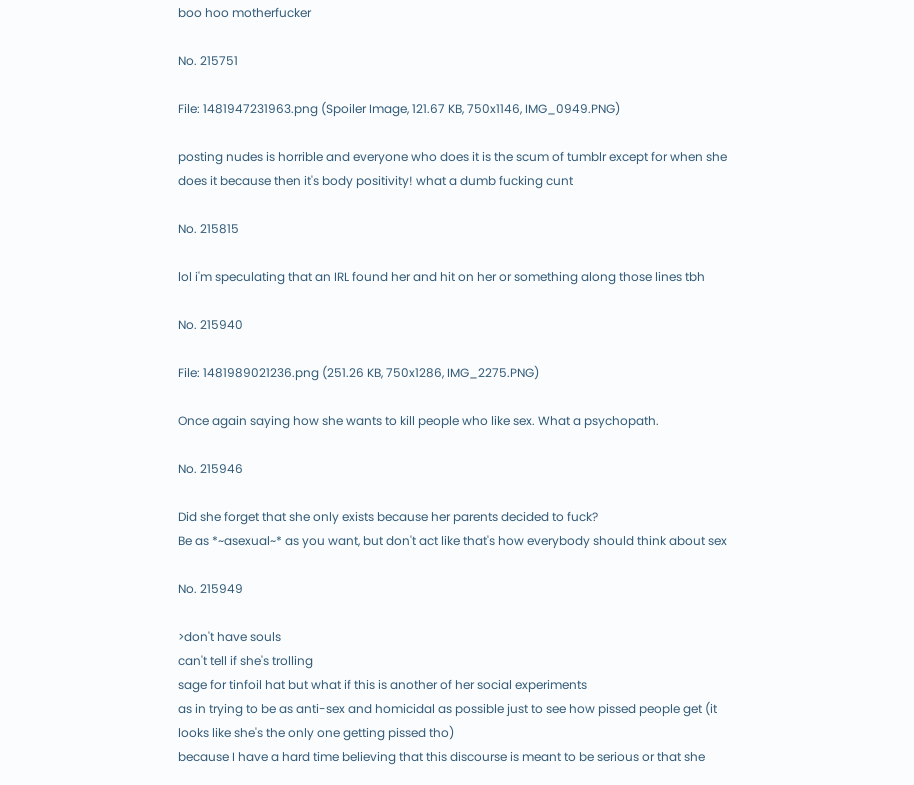boo hoo motherfucker

No. 215751

File: 1481947231963.png (Spoiler Image, 121.67 KB, 750x1146, IMG_0949.PNG)

posting nudes is horrible and everyone who does it is the scum of tumblr except for when she does it because then it's body positivity! what a dumb fucking cunt

No. 215815

lol i'm speculating that an IRL found her and hit on her or something along those lines tbh

No. 215940

File: 1481989021236.png (251.26 KB, 750x1286, IMG_2275.PNG)

Once again saying how she wants to kill people who like sex. What a psychopath.

No. 215946

Did she forget that she only exists because her parents decided to fuck?
Be as *~asexual~* as you want, but don't act like that's how everybody should think about sex

No. 215949

>don't have souls
can't tell if she's trolling
sage for tinfoil hat but what if this is another of her social experiments
as in trying to be as anti-sex and homicidal as possible just to see how pissed people get (it looks like she's the only one getting pissed tho)
because I have a hard time believing that this discourse is meant to be serious or that she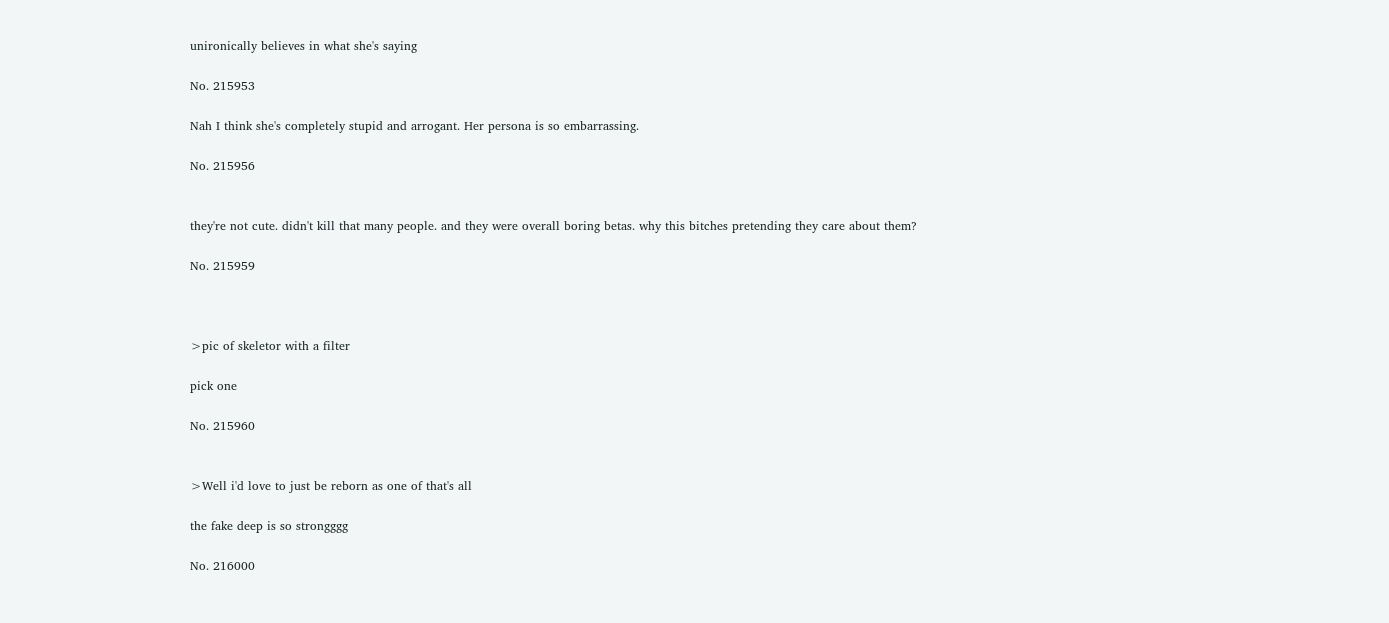unironically believes in what she's saying

No. 215953

Nah I think she's completely stupid and arrogant. Her persona is so embarrassing.

No. 215956


they're not cute. didn't kill that many people. and they were overall boring betas. why this bitches pretending they care about them?

No. 215959



>pic of skeletor with a filter

pick one

No. 215960


>Well i'd love to just be reborn as one of that's all

the fake deep is so strongggg

No. 216000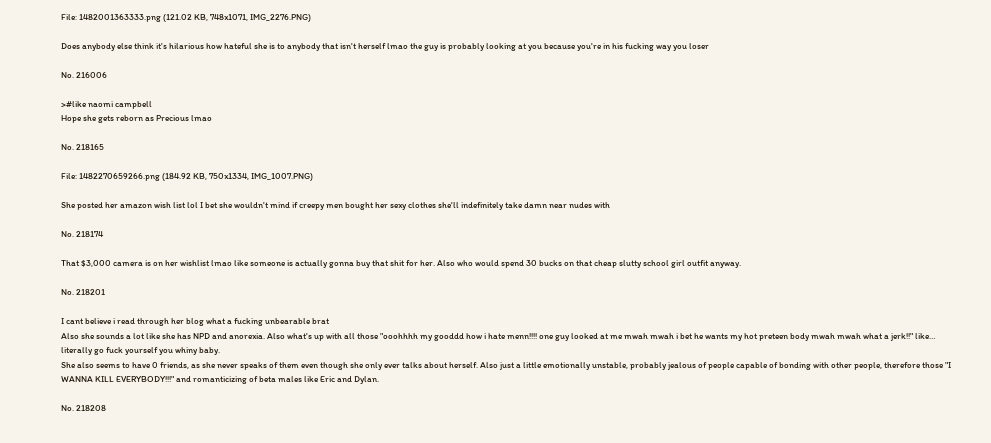File: 1482001363333.png (121.02 KB, 748x1071, IMG_2276.PNG)

Does anybody else think it's hilarious how hateful she is to anybody that isn't herself lmao the guy is probably looking at you because you're in his fucking way you loser

No. 216006

>#like naomi campbell
Hope she gets reborn as Precious lmao

No. 218165

File: 1482270659266.png (184.92 KB, 750x1334, IMG_1007.PNG)

She posted her amazon wish list lol I bet she wouldn't mind if creepy men bought her sexy clothes she'll indefinitely take damn near nudes with

No. 218174

That $3,000 camera is on her wishlist lmao like someone is actually gonna buy that shit for her. Also who would spend 30 bucks on that cheap slutty school girl outfit anyway.

No. 218201

I cant believe i read through her blog what a fucking unbearable brat
Also she sounds a lot like she has NPD and anorexia. Also what's up with all those "ooohhhh my gooddd how i hate menn!!!! one guy looked at me mwah mwah i bet he wants my hot preteen body mwah mwah what a jerk!!" like… literally go fuck yourself you whiny baby.
She also seems to have 0 friends, as she never speaks of them even though she only ever talks about herself. Also just a little emotionally unstable, probably jealous of people capable of bonding with other people, therefore those "I WANNA KILL EVERYBODY!!!" and romanticizing of beta males like Eric and Dylan.

No. 218208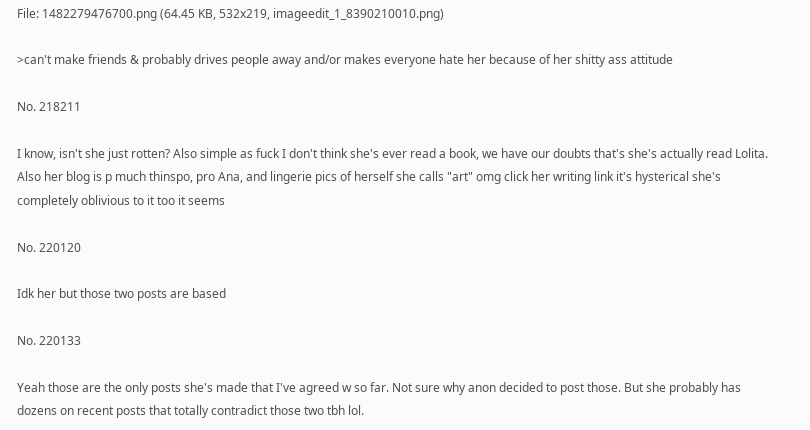File: 1482279476700.png (64.45 KB, 532x219, imageedit_1_8390210010.png)

>can't make friends & probably drives people away and/or makes everyone hate her because of her shitty ass attitude

No. 218211

I know, isn't she just rotten? Also simple as fuck I don't think she's ever read a book, we have our doubts that's she's actually read Lolita. Also her blog is p much thinspo, pro Ana, and lingerie pics of herself she calls "art" omg click her writing link it's hysterical she's completely oblivious to it too it seems

No. 220120

Idk her but those two posts are based

No. 220133

Yeah those are the only posts she's made that I've agreed w so far. Not sure why anon decided to post those. But she probably has dozens on recent posts that totally contradict those two tbh lol.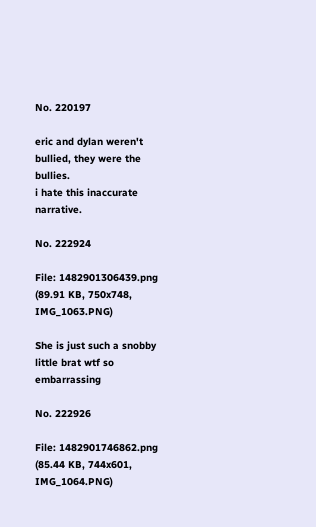No. 220197

eric and dylan weren't bullied, they were the bullies.
i hate this inaccurate narrative.

No. 222924

File: 1482901306439.png (89.91 KB, 750x748, IMG_1063.PNG)

She is just such a snobby little brat wtf so embarrassing

No. 222926

File: 1482901746862.png (85.44 KB, 744x601, IMG_1064.PNG)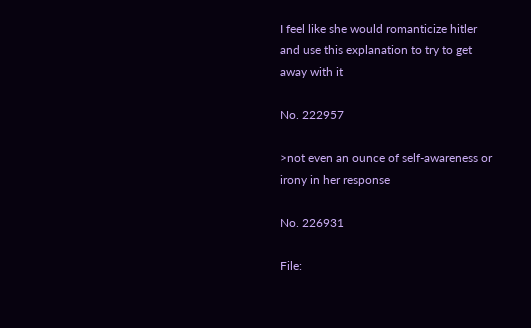I feel like she would romanticize hitler and use this explanation to try to get away with it

No. 222957

>not even an ounce of self-awareness or irony in her response

No. 226931

File: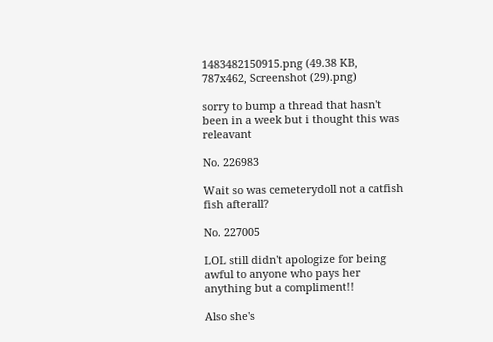1483482150915.png (49.38 KB, 787x462, Screenshot (29).png)

sorry to bump a thread that hasn't been in a week but i thought this was releavant

No. 226983

Wait so was cemeterydoll not a catfish fish afterall?

No. 227005

LOL still didn't apologize for being awful to anyone who pays her anything but a compliment!!

Also she's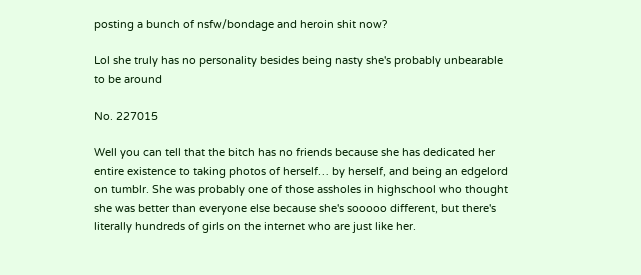posting a bunch of nsfw/bondage and heroin shit now?

Lol she truly has no personality besides being nasty she's probably unbearable to be around

No. 227015

Well you can tell that the bitch has no friends because she has dedicated her entire existence to taking photos of herself… by herself, and being an edgelord on tumblr. She was probably one of those assholes in highschool who thought she was better than everyone else because she's sooooo different, but there's literally hundreds of girls on the internet who are just like her.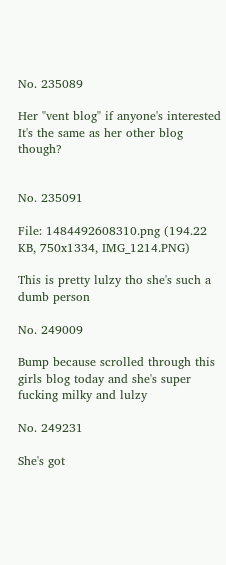No. 235089

Her "vent blog" if anyone's interested
It's the same as her other blog though?


No. 235091

File: 1484492608310.png (194.22 KB, 750x1334, IMG_1214.PNG)

This is pretty lulzy tho she's such a dumb person

No. 249009

Bump because scrolled through this girls blog today and she's super fucking milky and lulzy

No. 249231

She's got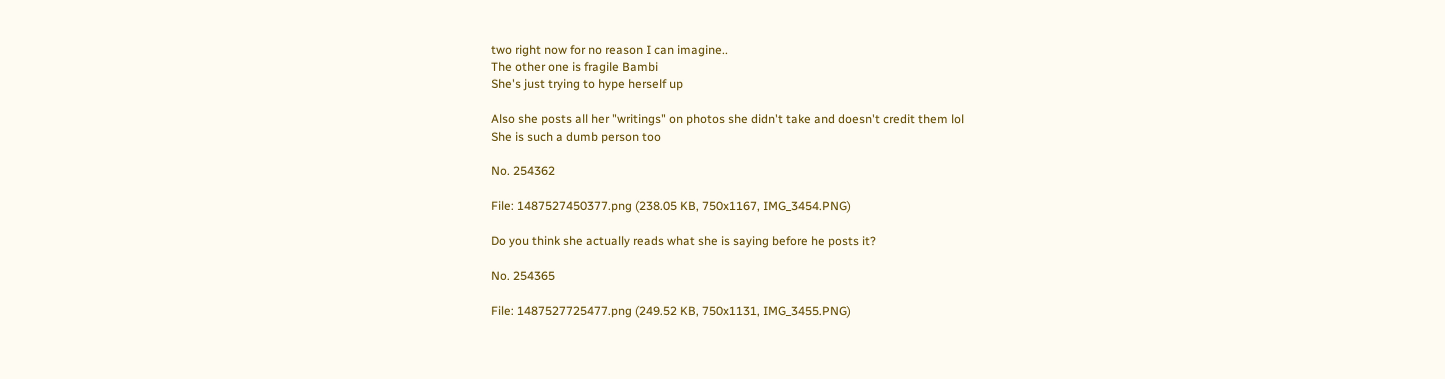two right now for no reason I can imagine..
The other one is fragile Bambi
She's just trying to hype herself up

Also she posts all her "writings" on photos she didn't take and doesn't credit them lol
She is such a dumb person too

No. 254362

File: 1487527450377.png (238.05 KB, 750x1167, IMG_3454.PNG)

Do you think she actually reads what she is saying before he posts it?

No. 254365

File: 1487527725477.png (249.52 KB, 750x1131, IMG_3455.PNG)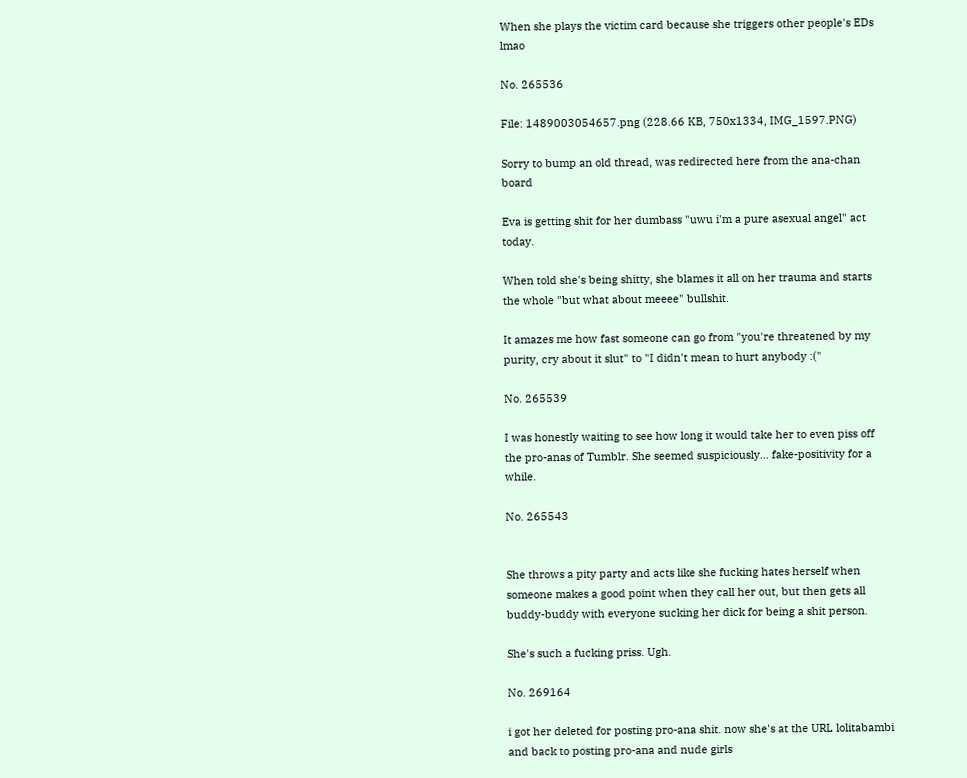When she plays the victim card because she triggers other people's EDs lmao

No. 265536

File: 1489003054657.png (228.66 KB, 750x1334, IMG_1597.PNG)

Sorry to bump an old thread, was redirected here from the ana-chan board

Eva is getting shit for her dumbass "uwu i'm a pure asexual angel" act today.

When told she's being shitty, she blames it all on her trauma and starts the whole "but what about meeee" bullshit.

It amazes me how fast someone can go from "you're threatened by my purity, cry about it slut" to "I didn't mean to hurt anybody :("

No. 265539

I was honestly waiting to see how long it would take her to even piss off the pro-anas of Tumblr. She seemed suspiciously… fake-positivity for a while.

No. 265543


She throws a pity party and acts like she fucking hates herself when someone makes a good point when they call her out, but then gets all buddy-buddy with everyone sucking her dick for being a shit person.

She's such a fucking priss. Ugh.

No. 269164

i got her deleted for posting pro-ana shit. now she's at the URL lolitabambi and back to posting pro-ana and nude girls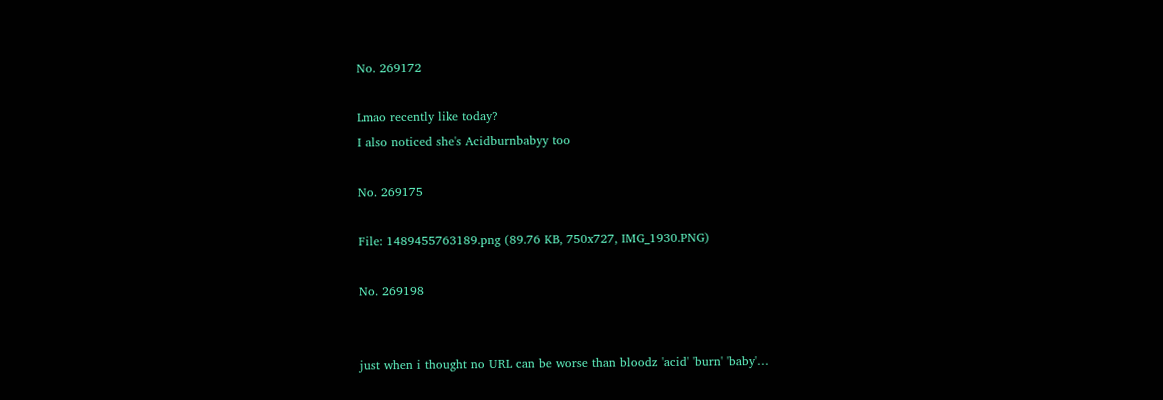No. 269172

Lmao recently like today?
I also noticed she's Acidburnbabyy too

No. 269175

File: 1489455763189.png (89.76 KB, 750x727, IMG_1930.PNG)

No. 269198


just when i thought no URL can be worse than bloodz 'acid' 'burn' 'baby'…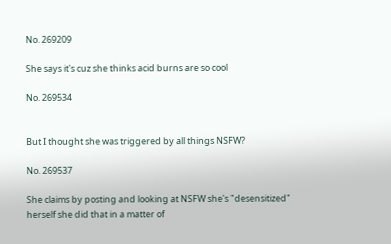No. 269209

She says it's cuz she thinks acid burns are so cool

No. 269534


But I thought she was triggered by all things NSFW?

No. 269537

She claims by posting and looking at NSFW she's "desensitized" herself she did that in a matter of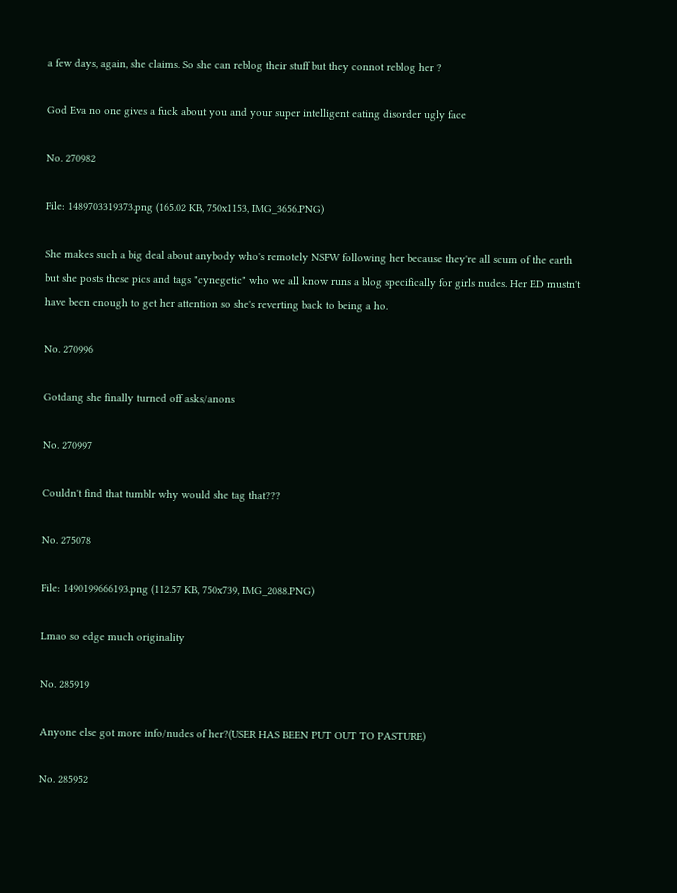a few days, again, she claims. So she can reblog their stuff but they connot reblog her ?

God Eva no one gives a fuck about you and your super intelligent eating disorder ugly face

No. 270982

File: 1489703319373.png (165.02 KB, 750x1153, IMG_3656.PNG)

She makes such a big deal about anybody who's remotely NSFW following her because they're all scum of the earth but she posts these pics and tags "cynegetic" who we all know runs a blog specifically for girls nudes. Her ED mustn't have been enough to get her attention so she's reverting back to being a ho.

No. 270996

Gotdang she finally turned off asks/anons

No. 270997

Couldn't find that tumblr why would she tag that???

No. 275078

File: 1490199666193.png (112.57 KB, 750x739, IMG_2088.PNG)

Lmao so edge much originality

No. 285919

Anyone else got more info/nudes of her?(USER HAS BEEN PUT OUT TO PASTURE)

No. 285952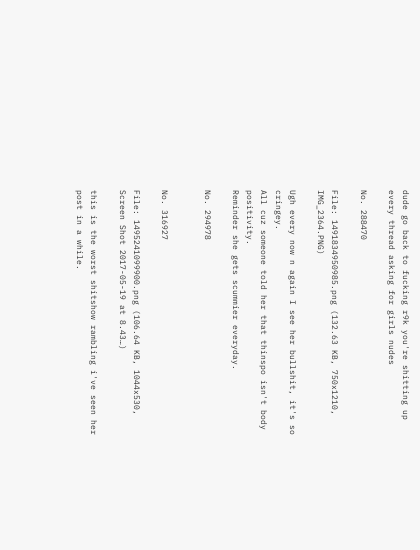dude go back to fucking r9k you're shitting up every thread asking for girls nudes

No. 288470

File: 1491834950985.png (132.63 KB, 750x1210, IMG_2364.PNG)

Ugh every now n again I see her bullshit, it's so cringey.
All cuz someone told her that thinspo isn't body positivity.
Reminder she gets scummier everyday.

No. 294978


No. 316927

File: 1495241099900.png (106.64 KB, 1044x530, Screen Shot 2017-05-19 at 8.43…)

this is the worst shitshow rambling i've seen her post in a while.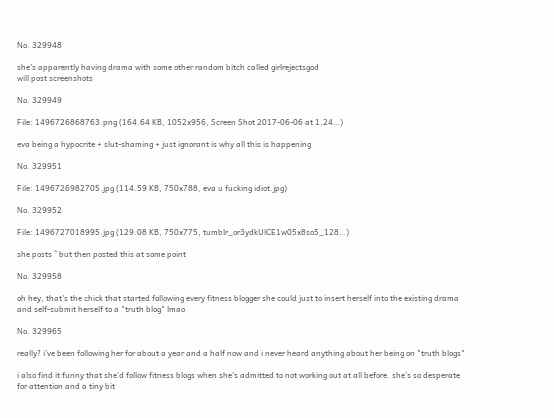No. 329948

she's apparently having drama with some other random bitch called girlrejectsgod
will post screenshots

No. 329949

File: 1496726868763.png (164.64 KB, 1052x956, Screen Shot 2017-06-06 at 1.24…)

eva being a hypocrite + slut-shaming + just ignorant is why all this is happening

No. 329951

File: 1496726982705.jpg (114.59 KB, 750x788, eva u fucking idiot.jpg)

No. 329952

File: 1496727018995.jpg (129.08 KB, 750x775, tumblr_or3ydkUlCE1w05x8so5_128…)

she posts ^ but then posted this at some point

No. 329958

oh hey, that's the chick that started following every fitness blogger she could just to insert herself into the existing drama and self-submit herself to a "truth blog" lmao

No. 329965

really? i've been following her for about a year and a half now and i never heard anything about her being on "truth blogs"

i also find it funny that she'd follow fitness blogs when she's admitted to not working out at all before. she's so desperate for attention and a tiny bit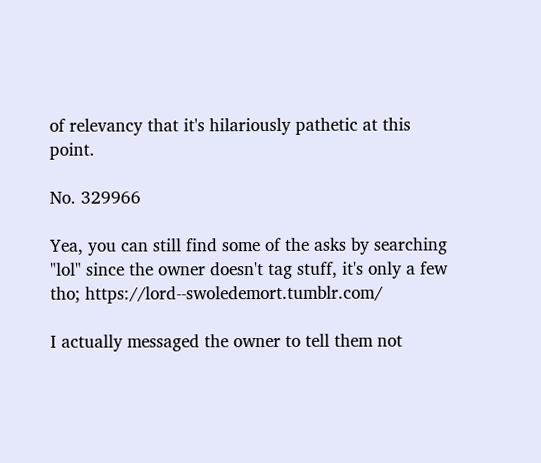of relevancy that it's hilariously pathetic at this point.

No. 329966

Yea, you can still find some of the asks by searching "lol" since the owner doesn't tag stuff, it's only a few tho; https://lord--swoledemort.tumblr.com/

I actually messaged the owner to tell them not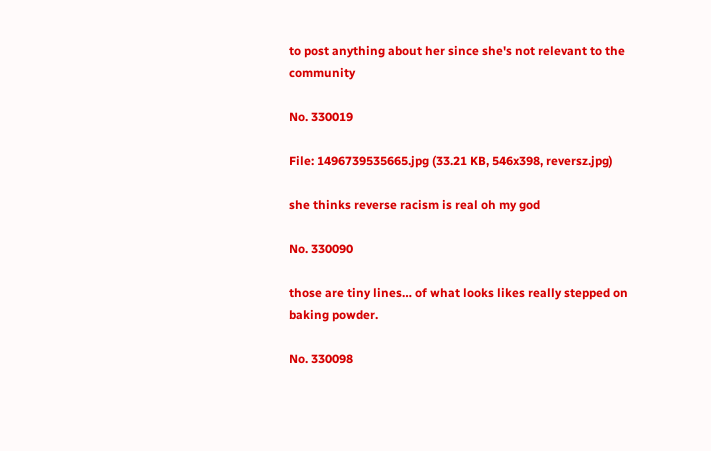to post anything about her since she's not relevant to the community

No. 330019

File: 1496739535665.jpg (33.21 KB, 546x398, reversz.jpg)

she thinks reverse racism is real oh my god

No. 330090

those are tiny lines… of what looks likes really stepped on baking powder.

No. 330098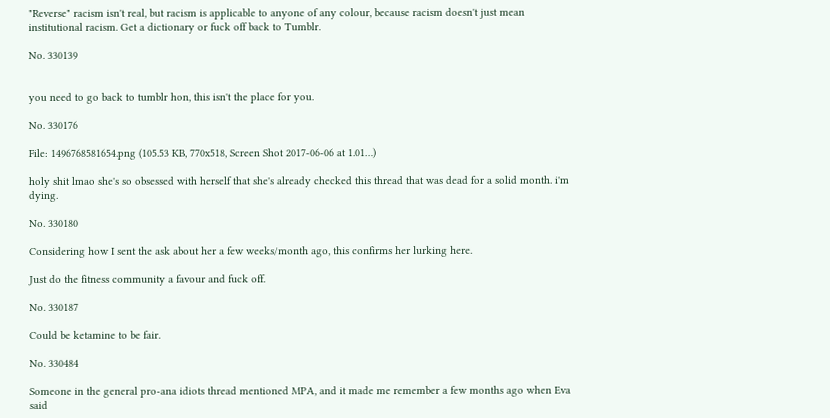"Reverse" racism isn't real, but racism is applicable to anyone of any colour, because racism doesn't just mean institutional racism. Get a dictionary or fuck off back to Tumblr.

No. 330139


you need to go back to tumblr hon, this isn't the place for you.

No. 330176

File: 1496768581654.png (105.53 KB, 770x518, Screen Shot 2017-06-06 at 1.01…)

holy shit lmao she's so obsessed with herself that she's already checked this thread that was dead for a solid month. i'm dying.

No. 330180

Considering how I sent the ask about her a few weeks/month ago, this confirms her lurking here.

Just do the fitness community a favour and fuck off.

No. 330187

Could be ketamine to be fair.

No. 330484

Someone in the general pro-ana idiots thread mentioned MPA, and it made me remember a few months ago when Eva said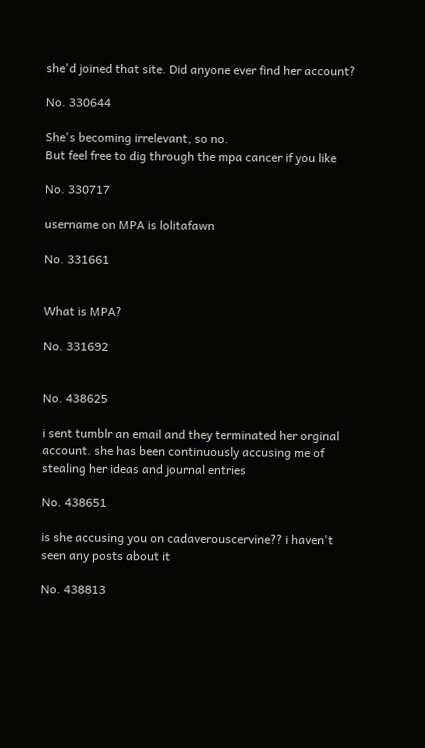she'd joined that site. Did anyone ever find her account?

No. 330644

She's becoming irrelevant, so no.
But feel free to dig through the mpa cancer if you like

No. 330717

username on MPA is lolitafawn

No. 331661


What is MPA?

No. 331692


No. 438625

i sent tumblr an email and they terminated her orginal account. she has been continuously accusing me of stealing her ideas and journal entries

No. 438651

is she accusing you on cadaverouscervine?? i haven't seen any posts about it

No. 438813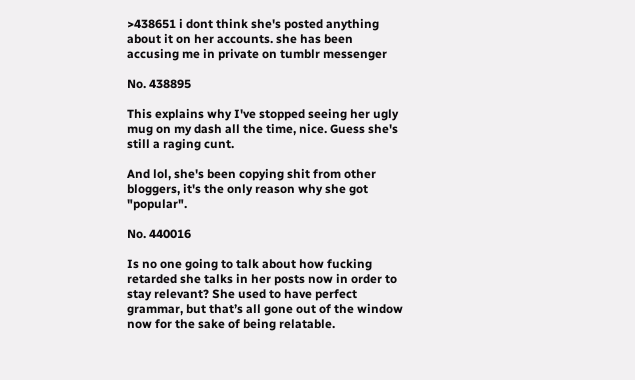>438651 i dont think she's posted anything about it on her accounts. she has been accusing me in private on tumblr messenger

No. 438895

This explains why I've stopped seeing her ugly mug on my dash all the time, nice. Guess she's still a raging cunt.

And lol, she's been copying shit from other bloggers, it's the only reason why she got "popular".

No. 440016

Is no one going to talk about how fucking retarded she talks in her posts now in order to stay relevant? She used to have perfect grammar, but that’s all gone out of the window now for the sake of being relatable.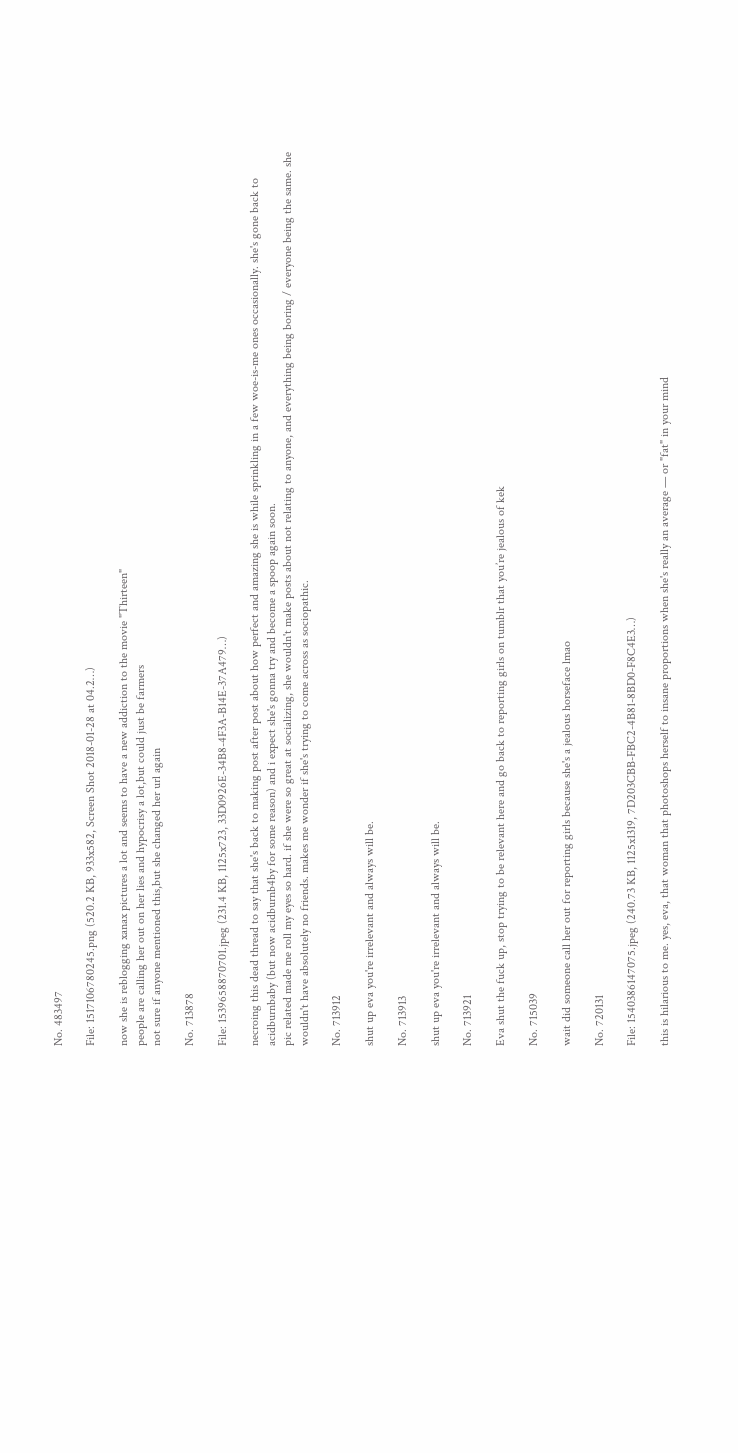No. 483497

File: 1517106780245.png (520.2 KB, 933x582, Screen Shot 2018-01-28 at 04.2…)

now she is reblogging xanax pictures a lot and seems to have a new addiction to the movie "Thirteen"
people are calling her out on her lies and hypocrisy a lot,but could just be farmers
not sure if anyone mentioned this,but she changed her url again

No. 713878

File: 1539658870701.jpeg (231.4 KB, 1125x723, 33D0926E-34B8-4F3A-B14E-37A479…)

necroing this dead thread to say that she's back to making post after post about how perfect and amazing she is while sprinkling in a few woe-is-me ones occasionally. she's gone back to acidburnbaby (but now acidburnb4by for some reason) and i expect she's gonna try and become a spoop again soon.
pic related made me roll my eyes so hard. if she were so great at socializing, she wouldn't make posts about not relating to anyone, and everything being boring / everyone being the same. she wouldn't have absolutely no friends. makes me wonder if she's trying to come across as sociopathic.

No. 713912

shut up eva you're irrelevant and always will be.

No. 713913

shut up eva you're irrelevant and always will be.

No. 713921

Eva shut the fuck up, stop trying to be relevant here and go back to reporting girls on tumblr that you’re jealous of kek

No. 715039

wait did someone call her out for reporting girls because she's a jealous horseface lmao

No. 720131

File: 1540386147075.jpeg (240.73 KB, 1125x1319, 7D203CBB-FBC2-4B81-8BD0-F8C4E3…)

this is hilarious to me. yes, eva, that woman that photoshops herself to insane proportions when she's really an average — or "fat" in your mind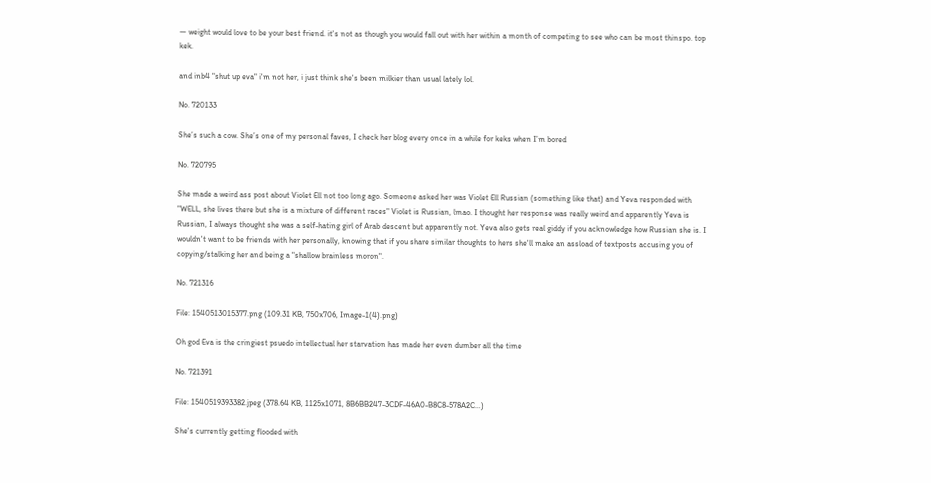— weight would love to be your best friend. it's not as though you would fall out with her within a month of competing to see who can be most thinspo. top kek.

and inb4 "shut up eva" i'm not her, i just think she's been milkier than usual lately lol.

No. 720133

She’s such a cow. She’s one of my personal faves, I check her blog every once in a while for keks when I’m bored

No. 720795

She made a weird ass post about Violet Ell not too long ago. Someone asked her was Violet Ell Russian (something like that) and Yeva responded with "WELL, she lives there but she is a mixture of different races" Violet is Russian, lmao. I thought her response was really weird and apparently Yeva is Russian, I always thought she was a self-hating girl of Arab descent but apparently not. Yeva also gets real giddy if you acknowledge how Russian she is. I wouldn't want to be friends with her personally, knowing that if you share similar thoughts to hers she'll make an assload of textposts accusing you of copying/stalking her and being a "shallow brainless moron".

No. 721316

File: 1540513015377.png (109.31 KB, 750x706, Image-1(4).png)

Oh god Eva is the cringiest psuedo intellectual her starvation has made her even dumber all the time

No. 721391

File: 1540519393382.jpeg (378.64 KB, 1125x1071, 8B6BB247-3CDF-46A0-B8C8-578A2C…)

She's currently getting flooded with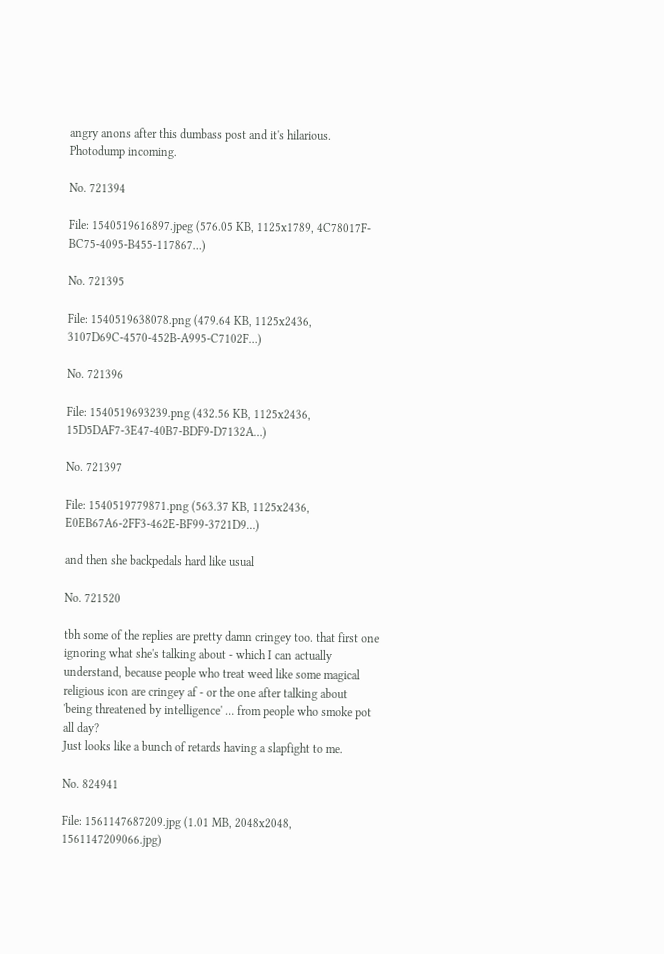angry anons after this dumbass post and it's hilarious. Photodump incoming.

No. 721394

File: 1540519616897.jpeg (576.05 KB, 1125x1789, 4C78017F-BC75-4095-B455-117867…)

No. 721395

File: 1540519638078.png (479.64 KB, 1125x2436, 3107D69C-4570-452B-A995-C7102F…)

No. 721396

File: 1540519693239.png (432.56 KB, 1125x2436, 15D5DAF7-3E47-40B7-BDF9-D7132A…)

No. 721397

File: 1540519779871.png (563.37 KB, 1125x2436, E0EB67A6-2FF3-462E-BF99-3721D9…)

and then she backpedals hard like usual

No. 721520

tbh some of the replies are pretty damn cringey too. that first one ignoring what she's talking about - which I can actually understand, because people who treat weed like some magical religious icon are cringey af - or the one after talking about 'being threatened by intelligence' … from people who smoke pot all day?
Just looks like a bunch of retards having a slapfight to me.

No. 824941

File: 1561147687209.jpg (1.01 MB, 2048x2048, 1561147209066.jpg)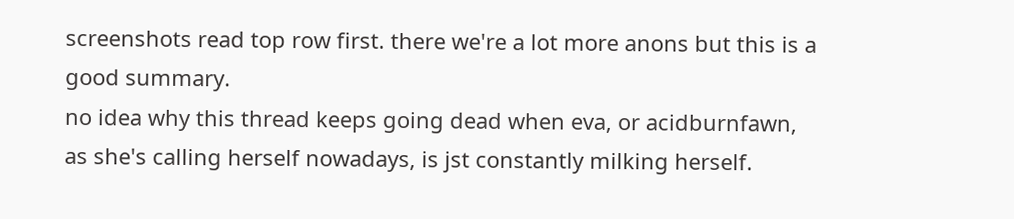screenshots read top row first. there we're a lot more anons but this is a good summary.
no idea why this thread keeps going dead when eva, or acidburnfawn, as she's calling herself nowadays, is jst constantly milking herself.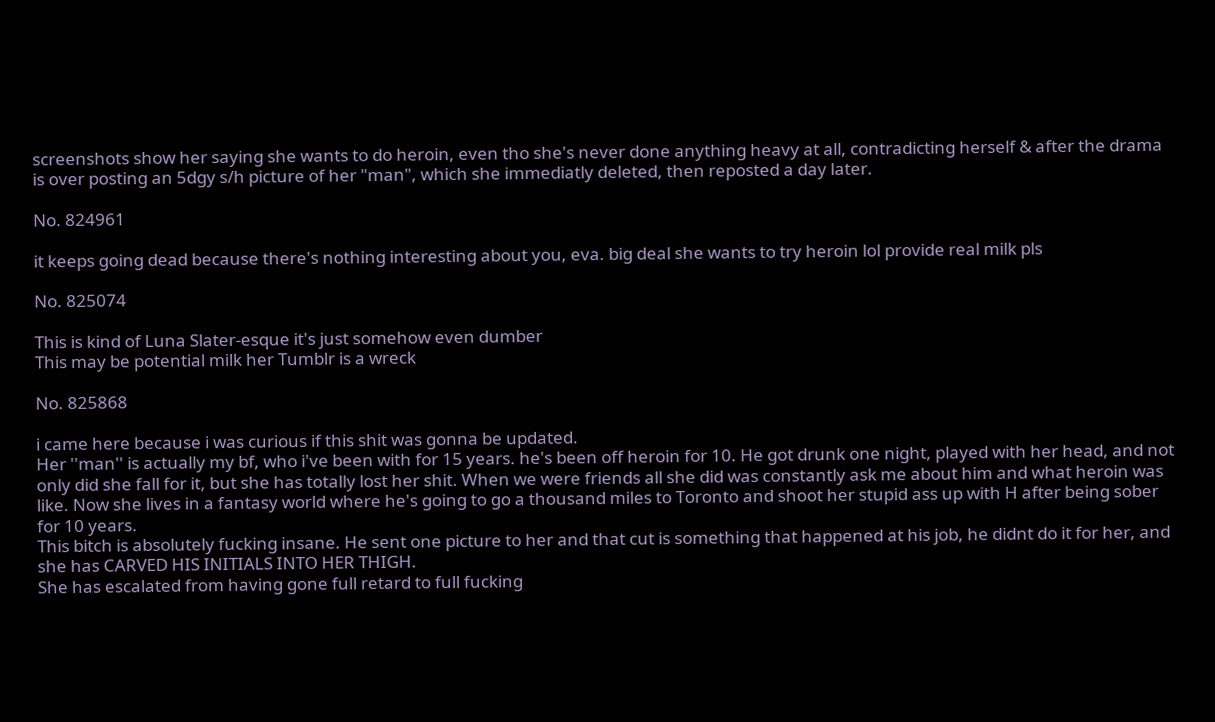screenshots show her saying she wants to do heroin, even tho she's never done anything heavy at all, contradicting herself & after the drama is over posting an 5dgy s/h picture of her "man", which she immediatly deleted, then reposted a day later.

No. 824961

it keeps going dead because there's nothing interesting about you, eva. big deal she wants to try heroin lol provide real milk pls

No. 825074

This is kind of Luna Slater-esque it's just somehow even dumber
This may be potential milk her Tumblr is a wreck

No. 825868

i came here because i was curious if this shit was gonna be updated.
Her ''man'' is actually my bf, who i've been with for 15 years. he's been off heroin for 10. He got drunk one night, played with her head, and not only did she fall for it, but she has totally lost her shit. When we were friends all she did was constantly ask me about him and what heroin was like. Now she lives in a fantasy world where he's going to go a thousand miles to Toronto and shoot her stupid ass up with H after being sober for 10 years.
This bitch is absolutely fucking insane. He sent one picture to her and that cut is something that happened at his job, he didnt do it for her, and she has CARVED HIS INITIALS INTO HER THIGH.
She has escalated from having gone full retard to full fucking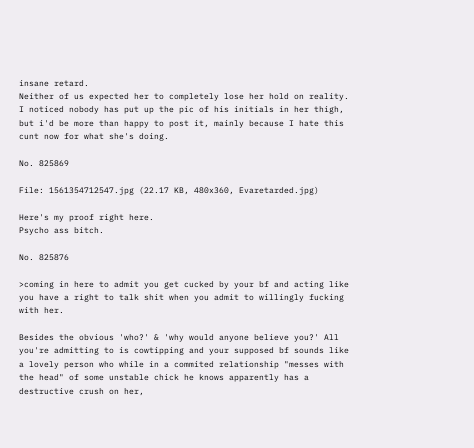insane retard.
Neither of us expected her to completely lose her hold on reality. I noticed nobody has put up the pic of his initials in her thigh, but i'd be more than happy to post it, mainly because I hate this cunt now for what she's doing.

No. 825869

File: 1561354712547.jpg (22.17 KB, 480x360, Evaretarded.jpg)

Here's my proof right here.
Psycho ass bitch.

No. 825876

>coming in here to admit you get cucked by your bf and acting like you have a right to talk shit when you admit to willingly fucking with her.

Besides the obvious 'who?' & 'why would anyone believe you?' All you're admitting to is cowtipping and your supposed bf sounds like a lovely person who while in a commited relationship "messes with the head" of some unstable chick he knows apparently has a destructive crush on her,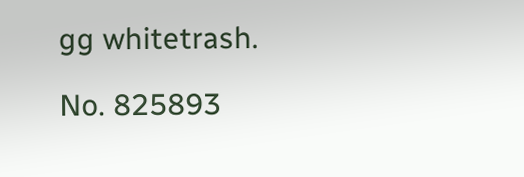gg whitetrash.

No. 825893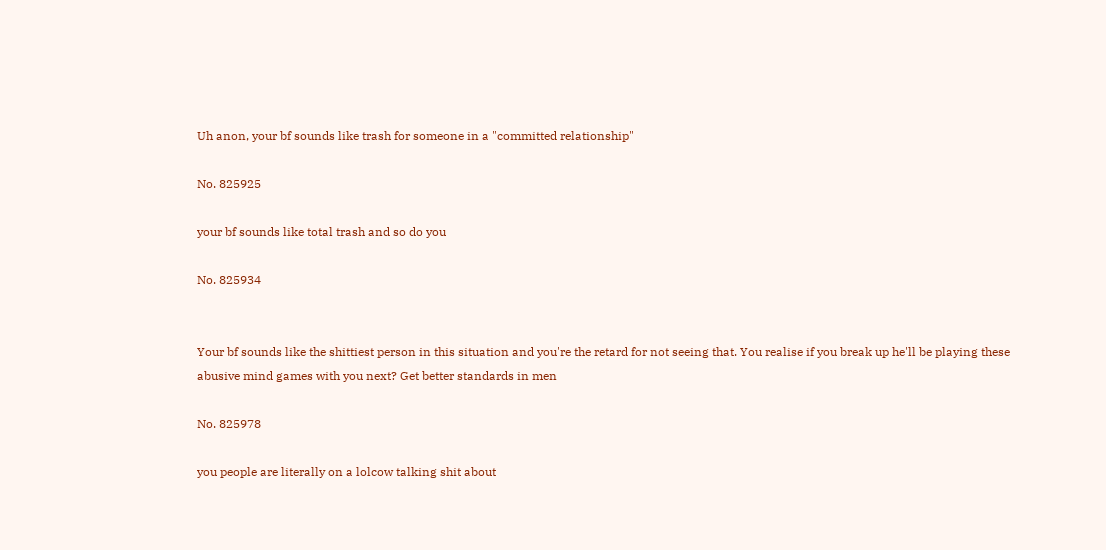Uh anon, your bf sounds like trash for someone in a "committed relationship"

No. 825925

your bf sounds like total trash and so do you

No. 825934


Your bf sounds like the shittiest person in this situation and you're the retard for not seeing that. You realise if you break up he'll be playing these abusive mind games with you next? Get better standards in men

No. 825978

you people are literally on a lolcow talking shit about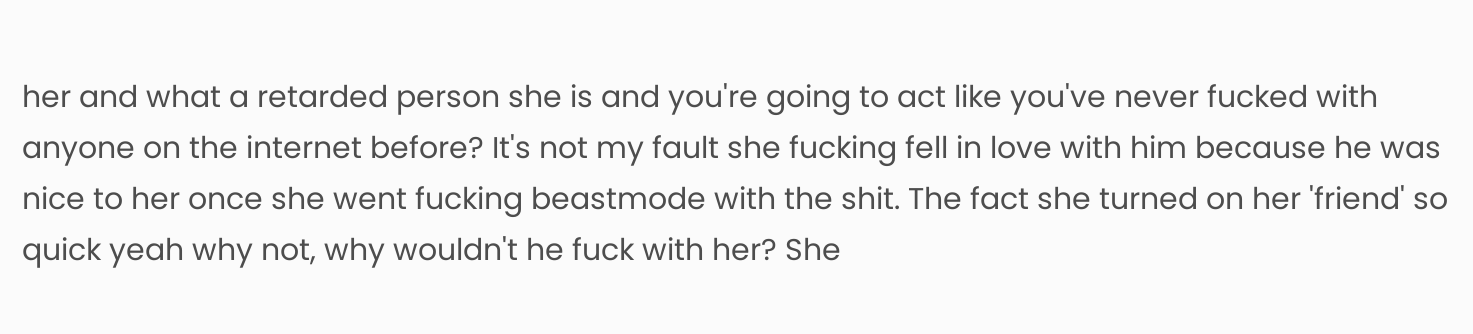her and what a retarded person she is and you're going to act like you've never fucked with anyone on the internet before? It's not my fault she fucking fell in love with him because he was nice to her once she went fucking beastmode with the shit. The fact she turned on her 'friend' so quick yeah why not, why wouldn't he fuck with her? She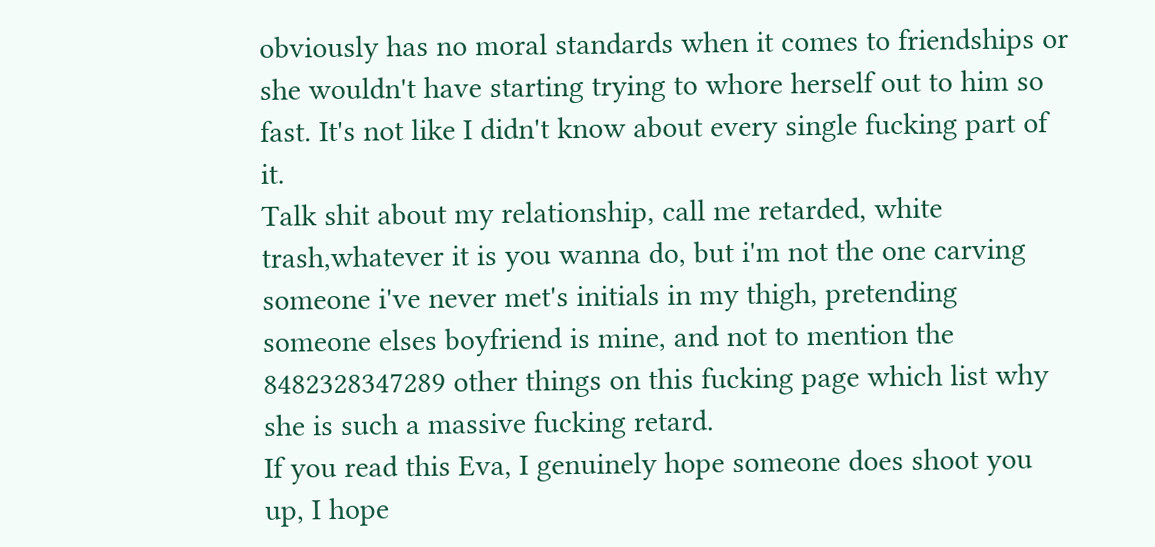obviously has no moral standards when it comes to friendships or she wouldn't have starting trying to whore herself out to him so fast. It's not like I didn't know about every single fucking part of it.
Talk shit about my relationship, call me retarded, white trash,whatever it is you wanna do, but i'm not the one carving someone i've never met's initials in my thigh, pretending someone elses boyfriend is mine, and not to mention the 8482328347289 other things on this fucking page which list why she is such a massive fucking retard.
If you read this Eva, I genuinely hope someone does shoot you up, I hope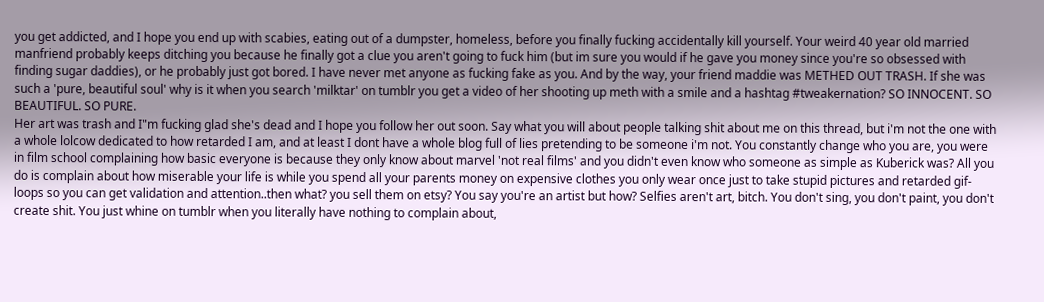you get addicted, and I hope you end up with scabies, eating out of a dumpster, homeless, before you finally fucking accidentally kill yourself. Your weird 40 year old married manfriend probably keeps ditching you because he finally got a clue you aren't going to fuck him (but im sure you would if he gave you money since you're so obsessed with finding sugar daddies), or he probably just got bored. I have never met anyone as fucking fake as you. And by the way, your friend maddie was METHED OUT TRASH. If she was such a 'pure, beautiful soul' why is it when you search 'milktar' on tumblr you get a video of her shooting up meth with a smile and a hashtag #tweakernation? SO INNOCENT. SO BEAUTIFUL. SO PURE.
Her art was trash and I"m fucking glad she's dead and I hope you follow her out soon. Say what you will about people talking shit about me on this thread, but i'm not the one with a whole lolcow dedicated to how retarded I am, and at least I dont have a whole blog full of lies pretending to be someone i'm not. You constantly change who you are, you were in film school complaining how basic everyone is because they only know about marvel 'not real films' and you didn't even know who someone as simple as Kuberick was? All you do is complain about how miserable your life is while you spend all your parents money on expensive clothes you only wear once just to take stupid pictures and retarded gif-loops so you can get validation and attention..then what? you sell them on etsy? You say you're an artist but how? Selfies aren't art, bitch. You don't sing, you don't paint, you don't create shit. You just whine on tumblr when you literally have nothing to complain about,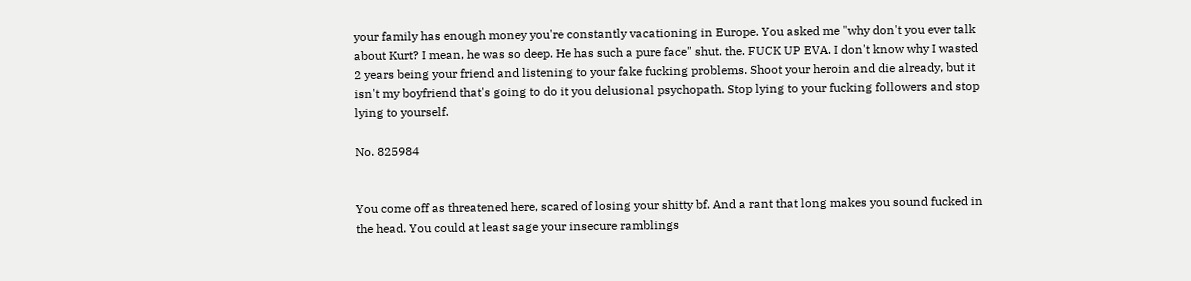your family has enough money you're constantly vacationing in Europe. You asked me "why don't you ever talk about Kurt? I mean, he was so deep. He has such a pure face" shut. the. FUCK UP EVA. I don't know why I wasted 2 years being your friend and listening to your fake fucking problems. Shoot your heroin and die already, but it isn't my boyfriend that's going to do it you delusional psychopath. Stop lying to your fucking followers and stop lying to yourself.

No. 825984


You come off as threatened here, scared of losing your shitty bf. And a rant that long makes you sound fucked in the head. You could at least sage your insecure ramblings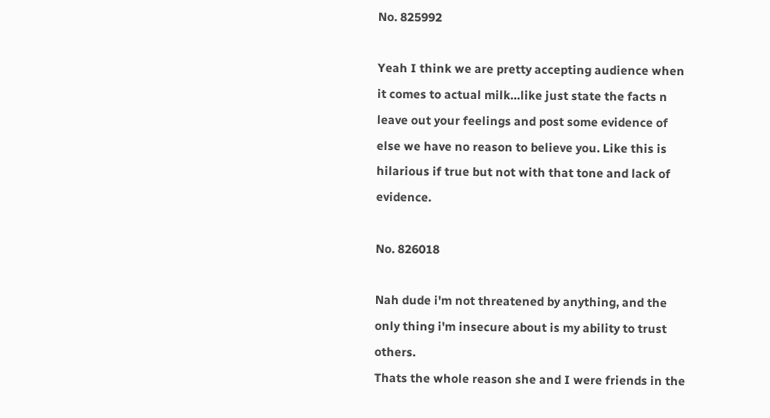No. 825992

Yeah I think we are pretty accepting audience when it comes to actual milk…like just state the facts n leave out your feelings and post some evidence of else we have no reason to believe you. Like this is hilarious if true but not with that tone and lack of evidence.

No. 826018

Nah dude i'm not threatened by anything, and the only thing i'm insecure about is my ability to trust others.
Thats the whole reason she and I were friends in the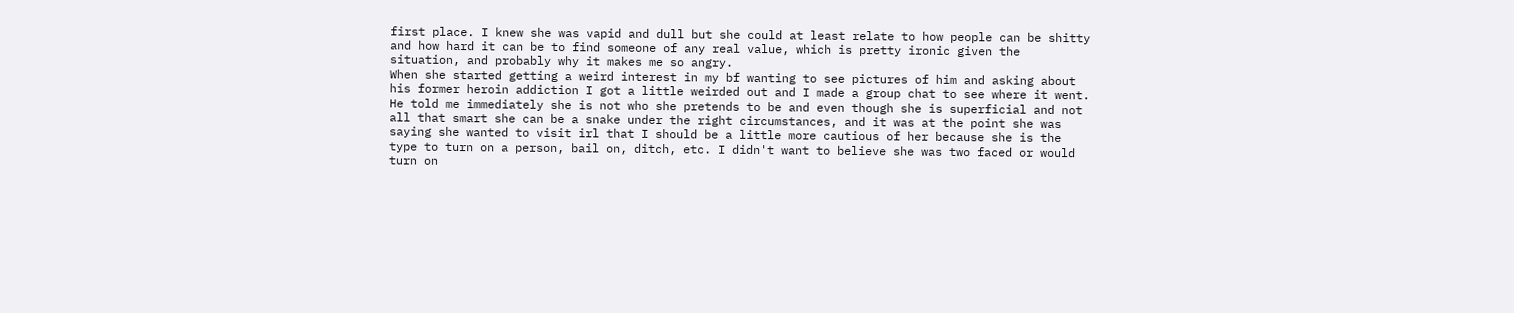first place. I knew she was vapid and dull but she could at least relate to how people can be shitty and how hard it can be to find someone of any real value, which is pretty ironic given the situation, and probably why it makes me so angry.
When she started getting a weird interest in my bf wanting to see pictures of him and asking about his former heroin addiction I got a little weirded out and I made a group chat to see where it went. He told me immediately she is not who she pretends to be and even though she is superficial and not all that smart she can be a snake under the right circumstances, and it was at the point she was saying she wanted to visit irl that I should be a little more cautious of her because she is the type to turn on a person, bail on, ditch, etc. I didn't want to believe she was two faced or would turn on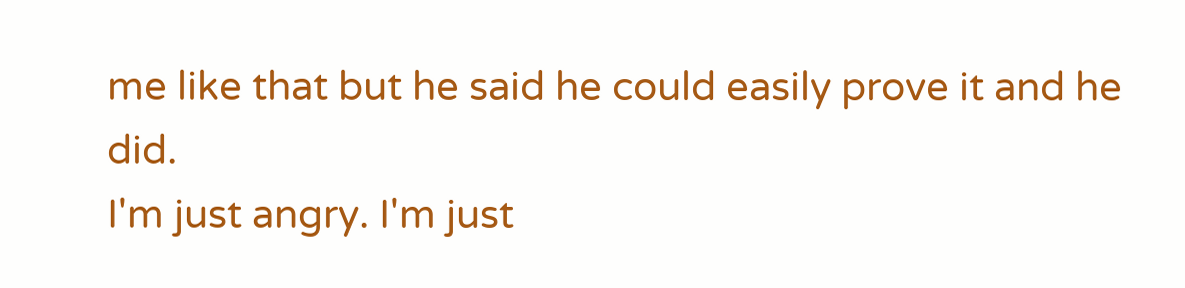me like that but he said he could easily prove it and he did.
I'm just angry. I'm just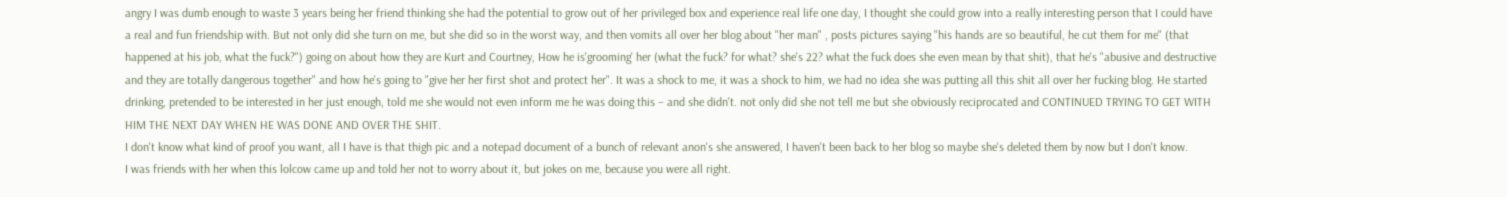angry I was dumb enough to waste 3 years being her friend thinking she had the potential to grow out of her privileged box and experience real life one day, I thought she could grow into a really interesting person that I could have a real and fun friendship with. But not only did she turn on me, but she did so in the worst way, and then vomits all over her blog about "her man" , posts pictures saying "his hands are so beautiful, he cut them for me" (that happened at his job, what the fuck?") going on about how they are Kurt and Courtney, How he is'grooming' her (what the fuck? for what? she's 22? what the fuck does she even mean by that shit), that he's "abusive and destructive and they are totally dangerous together" and how he's going to "give her her first shot and protect her". It was a shock to me, it was a shock to him, we had no idea she was putting all this shit all over her fucking blog. He started drinking, pretended to be interested in her just enough, told me she would not even inform me he was doing this – and she didn't. not only did she not tell me but she obviously reciprocated and CONTINUED TRYING TO GET WITH HIM THE NEXT DAY WHEN HE WAS DONE AND OVER THE SHIT.
I don't know what kind of proof you want, all I have is that thigh pic and a notepad document of a bunch of relevant anon's she answered, I haven't been back to her blog so maybe she's deleted them by now but I don't know.
I was friends with her when this lolcow came up and told her not to worry about it, but jokes on me, because you were all right.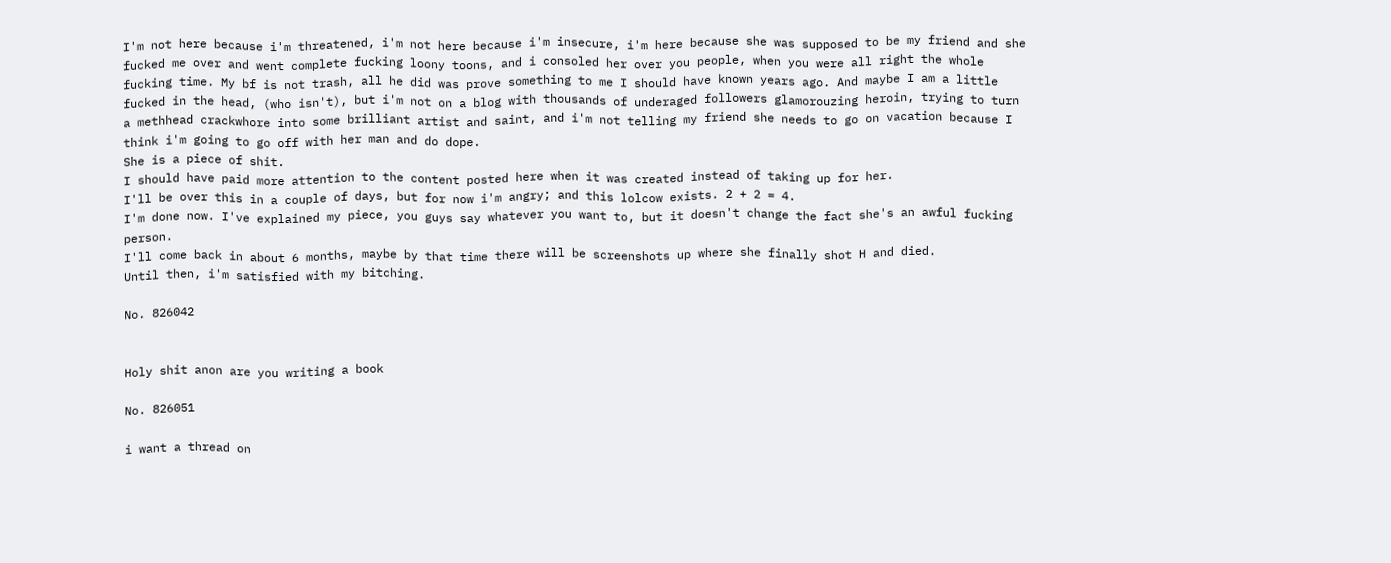I'm not here because i'm threatened, i'm not here because i'm insecure, i'm here because she was supposed to be my friend and she fucked me over and went complete fucking loony toons, and i consoled her over you people, when you were all right the whole fucking time. My bf is not trash, all he did was prove something to me I should have known years ago. And maybe I am a little fucked in the head, (who isn't), but i'm not on a blog with thousands of underaged followers glamorouzing heroin, trying to turn a methhead crackwhore into some brilliant artist and saint, and i'm not telling my friend she needs to go on vacation because I think i'm going to go off with her man and do dope.
She is a piece of shit.
I should have paid more attention to the content posted here when it was created instead of taking up for her.
I'll be over this in a couple of days, but for now i'm angry; and this lolcow exists. 2 + 2 = 4.
I'm done now. I've explained my piece, you guys say whatever you want to, but it doesn't change the fact she's an awful fucking person.
I'll come back in about 6 months, maybe by that time there will be screenshots up where she finally shot H and died.
Until then, i'm satisfied with my bitching.

No. 826042


Holy shit anon are you writing a book

No. 826051

i want a thread on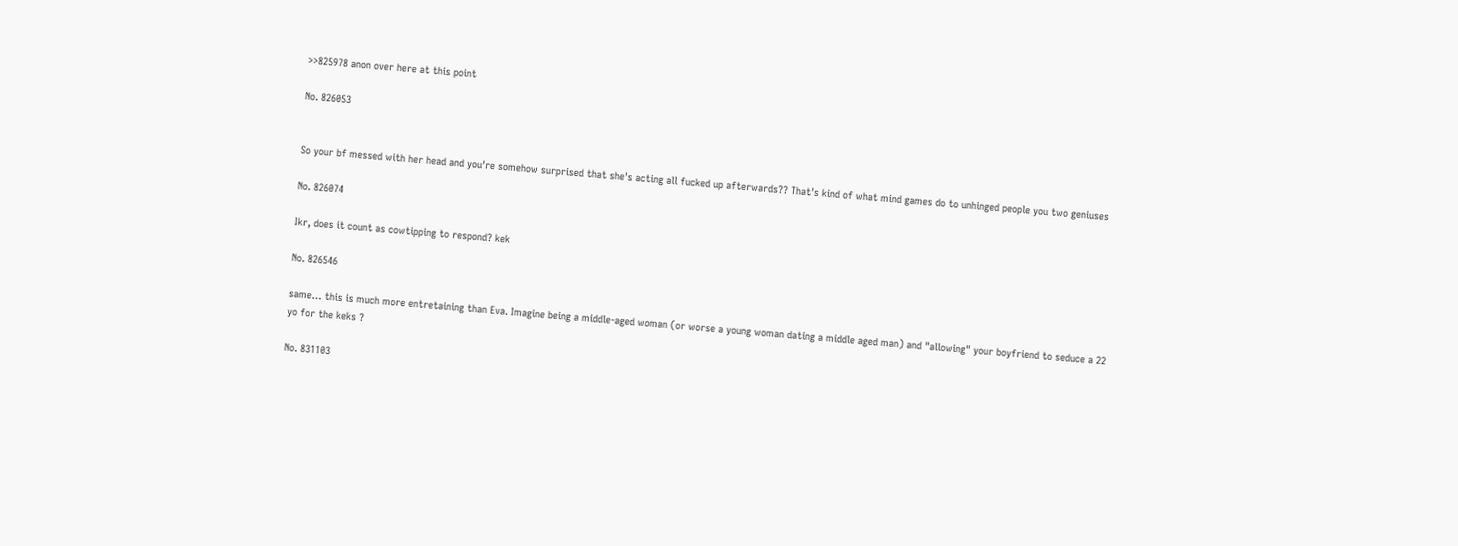>>825978 anon over here at this point

No. 826053


So your bf messed with her head and you're somehow surprised that she's acting all fucked up afterwards?? That's kind of what mind games do to unhinged people you two geniuses

No. 826074

Ikr, does it count as cowtipping to respond? kek

No. 826546

same… this is much more entretaining than Eva. Imagine being a middle-aged woman (or worse a young woman dating a middle aged man) and "allowing" your boyfriend to seduce a 22 yo for the keks ?

No. 831103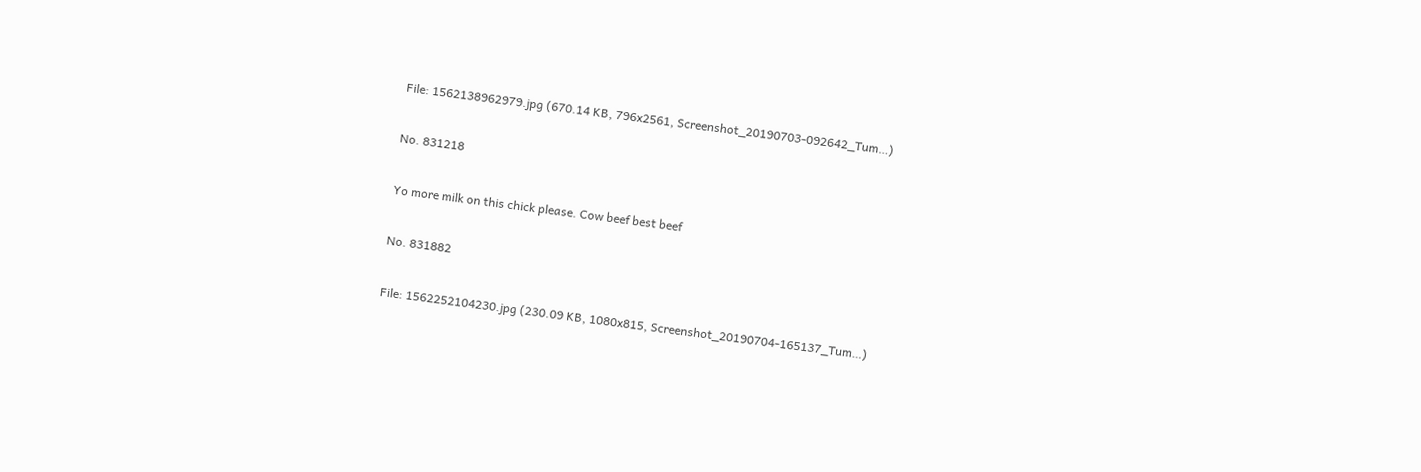File: 1562138962979.jpg (670.14 KB, 796x2561, Screenshot_20190703-092642_Tum…)

No. 831218

Yo more milk on this chick please. Cow beef best beef

No. 831882

File: 1562252104230.jpg (230.09 KB, 1080x815, Screenshot_20190704-165137_Tum…)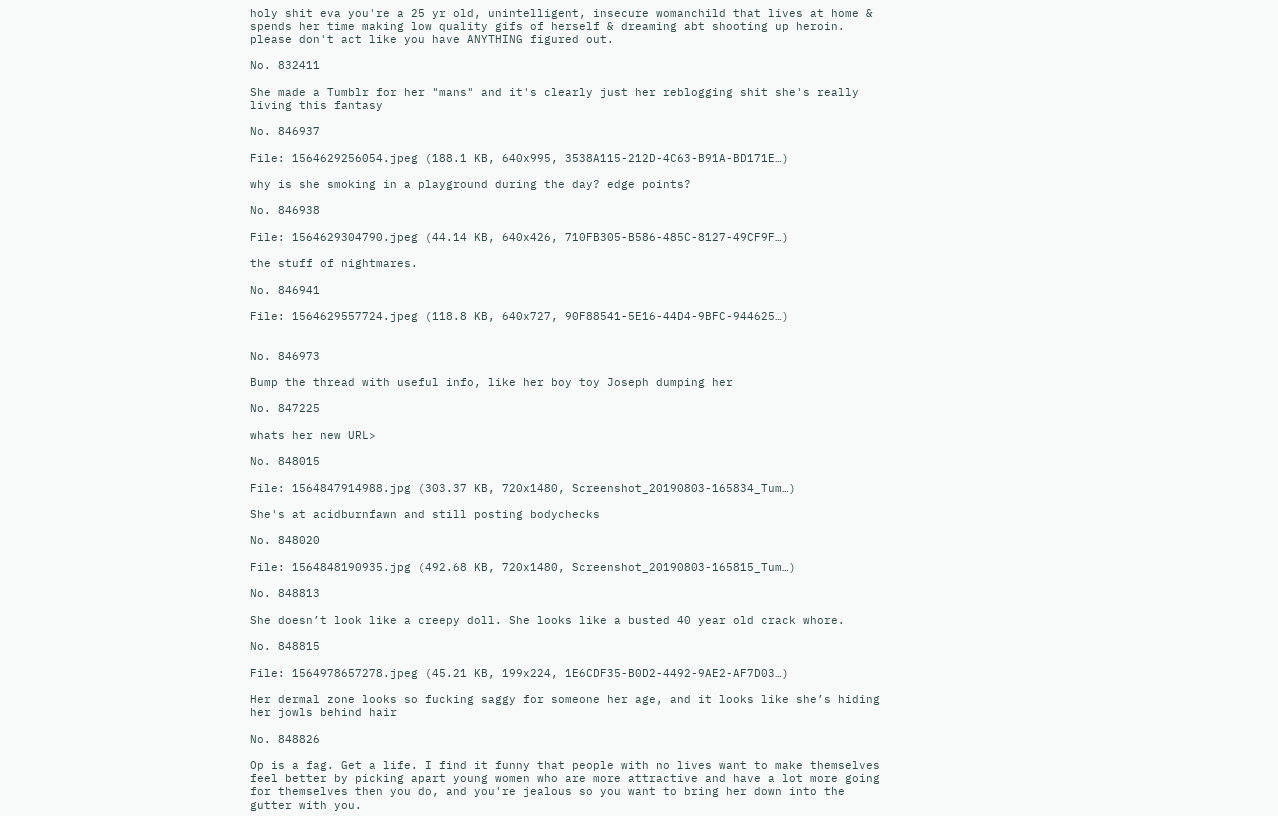holy shit eva you're a 25 yr old, unintelligent, insecure womanchild that lives at home & spends her time making low quality gifs of herself & dreaming abt shooting up heroin. please don't act like you have ANYTHING figured out.

No. 832411

She made a Tumblr for her "mans" and it's clearly just her reblogging shit she's really living this fantasy

No. 846937

File: 1564629256054.jpeg (188.1 KB, 640x995, 3538A115-212D-4C63-B91A-BD171E…)

why is she smoking in a playground during the day? edge points?

No. 846938

File: 1564629304790.jpeg (44.14 KB, 640x426, 710FB305-B586-485C-8127-49CF9F…)

the stuff of nightmares.

No. 846941

File: 1564629557724.jpeg (118.8 KB, 640x727, 90F88541-5E16-44D4-9BFC-944625…)


No. 846973

Bump the thread with useful info, like her boy toy Joseph dumping her

No. 847225

whats her new URL>

No. 848015

File: 1564847914988.jpg (303.37 KB, 720x1480, Screenshot_20190803-165834_Tum…)

She's at acidburnfawn and still posting bodychecks

No. 848020

File: 1564848190935.jpg (492.68 KB, 720x1480, Screenshot_20190803-165815_Tum…)

No. 848813

She doesn’t look like a creepy doll. She looks like a busted 40 year old crack whore.

No. 848815

File: 1564978657278.jpeg (45.21 KB, 199x224, 1E6CDF35-B0D2-4492-9AE2-AF7D03…)

Her dermal zone looks so fucking saggy for someone her age, and it looks like she’s hiding her jowls behind hair

No. 848826

Op is a fag. Get a life. I find it funny that people with no lives want to make themselves feel better by picking apart young women who are more attractive and have a lot more going for themselves then you do, and you're jealous so you want to bring her down into the gutter with you.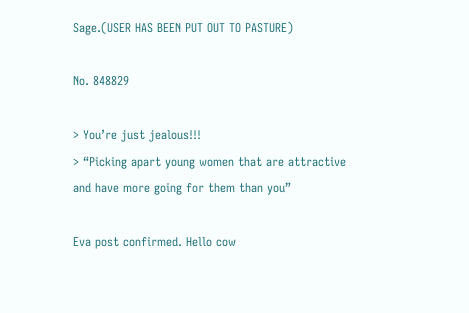Sage.(USER HAS BEEN PUT OUT TO PASTURE)

No. 848829

> You’re just jealous!!!
> “Picking apart young women that are attractive and have more going for them than you”

Eva post confirmed. Hello cow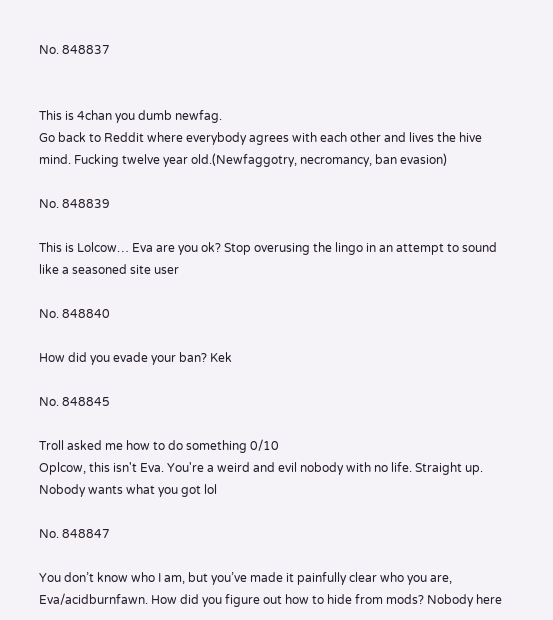No. 848837


This is 4chan you dumb newfag.
Go back to Reddit where everybody agrees with each other and lives the hive mind. Fucking twelve year old.(Newfaggotry, necromancy, ban evasion)

No. 848839

This is Lolcow… Eva are you ok? Stop overusing the lingo in an attempt to sound like a seasoned site user

No. 848840

How did you evade your ban? Kek

No. 848845

Troll asked me how to do something 0/10
Oplcow, this isn't Eva. You're a weird and evil nobody with no life. Straight up. Nobody wants what you got lol

No. 848847

You don’t know who I am, but you’ve made it painfully clear who you are, Eva/acidburnfawn. How did you figure out how to hide from mods? Nobody here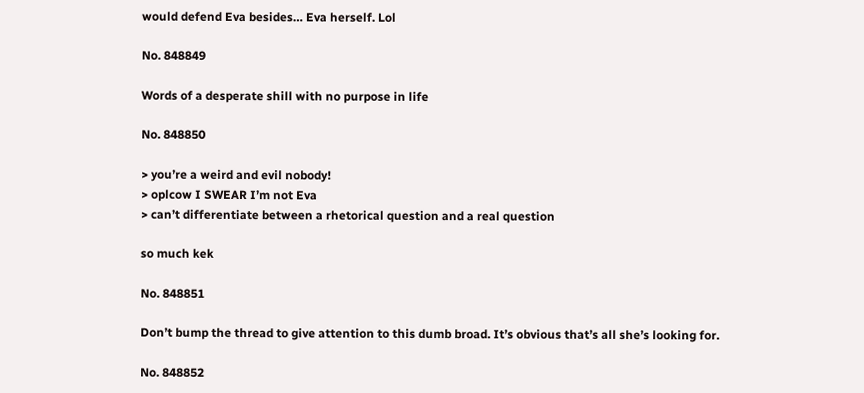would defend Eva besides… Eva herself. Lol

No. 848849

Words of a desperate shill with no purpose in life

No. 848850

> you’re a weird and evil nobody!
> oplcow I SWEAR I’m not Eva
> can’t differentiate between a rhetorical question and a real question

so much kek

No. 848851

Don’t bump the thread to give attention to this dumb broad. It’s obvious that’s all she’s looking for.

No. 848852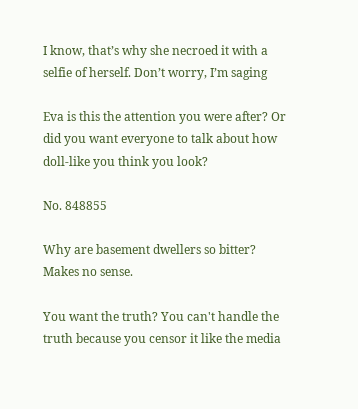I know, that’s why she necroed it with a selfie of herself. Don’t worry, I’m saging

Eva is this the attention you were after? Or did you want everyone to talk about how doll-like you think you look?

No. 848855

Why are basement dwellers so bitter? Makes no sense.

You want the truth? You can't handle the truth because you censor it like the media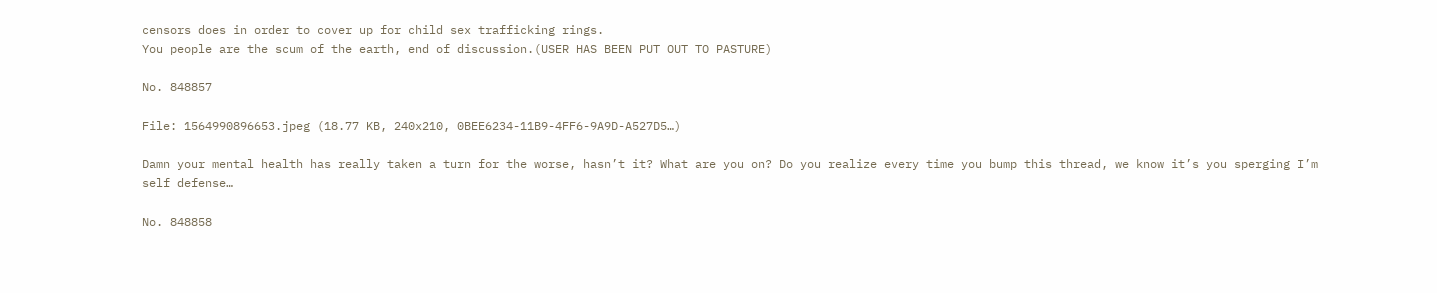censors does in order to cover up for child sex trafficking rings.
You people are the scum of the earth, end of discussion.(USER HAS BEEN PUT OUT TO PASTURE)

No. 848857

File: 1564990896653.jpeg (18.77 KB, 240x210, 0BEE6234-11B9-4FF6-9A9D-A527D5…)

Damn your mental health has really taken a turn for the worse, hasn’t it? What are you on? Do you realize every time you bump this thread, we know it’s you sperging I’m self defense…

No. 848858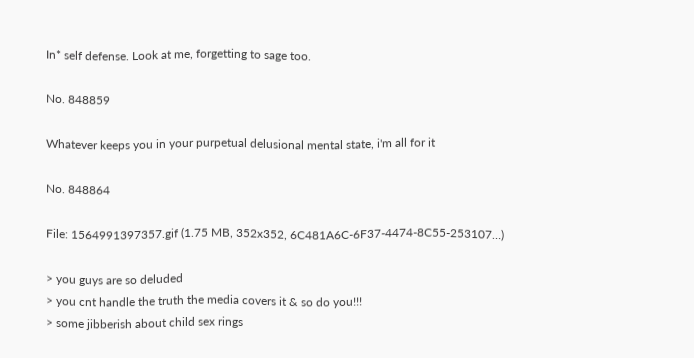In* self defense. Look at me, forgetting to sage too.

No. 848859

Whatever keeps you in your purpetual delusional mental state, i'm all for it

No. 848864

File: 1564991397357.gif (1.75 MB, 352x352, 6C481A6C-6F37-4474-8C55-253107…)

> you guys are so deluded
> you cnt handle the truth the media covers it & so do you!!!
> some jibberish about child sex rings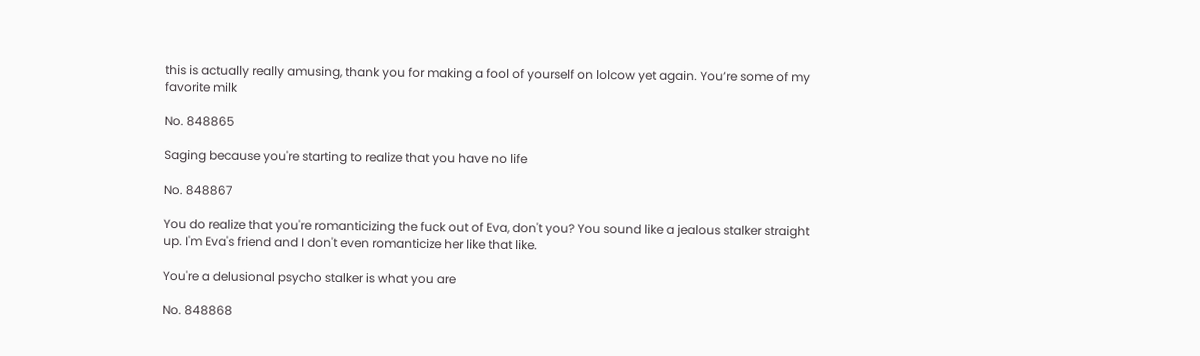this is actually really amusing, thank you for making a fool of yourself on lolcow yet again. You’re some of my favorite milk

No. 848865

Saging because you're starting to realize that you have no life

No. 848867

You do realize that you're romanticizing the fuck out of Eva, don't you? You sound like a jealous stalker straight up. I'm Eva's friend and I don't even romanticize her like that like.

You're a delusional psycho stalker is what you are

No. 848868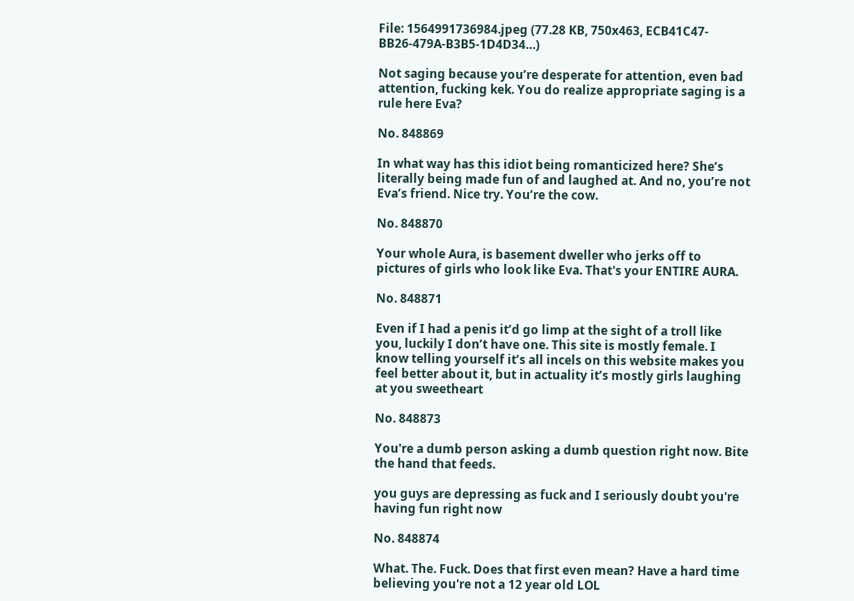File: 1564991736984.jpeg (77.28 KB, 750x463, ECB41C47-BB26-479A-B3B5-1D4D34…)

Not saging because you’re desperate for attention, even bad attention, fucking kek. You do realize appropriate saging is a rule here Eva?

No. 848869

In what way has this idiot being romanticized here? She’s literally being made fun of and laughed at. And no, you’re not Eva’s friend. Nice try. You’re the cow.

No. 848870

Your whole Aura, is basement dweller who jerks off to pictures of girls who look like Eva. That's your ENTIRE AURA.

No. 848871

Even if I had a penis it’d go limp at the sight of a troll like you, luckily I don’t have one. This site is mostly female. I know telling yourself it’s all incels on this website makes you feel better about it, but in actuality it’s mostly girls laughing at you sweetheart

No. 848873

You're a dumb person asking a dumb question right now. Bite the hand that feeds.

you guys are depressing as fuck and I seriously doubt you're having fun right now

No. 848874

What. The. Fuck. Does that first even mean? Have a hard time believing you're not a 12 year old LOL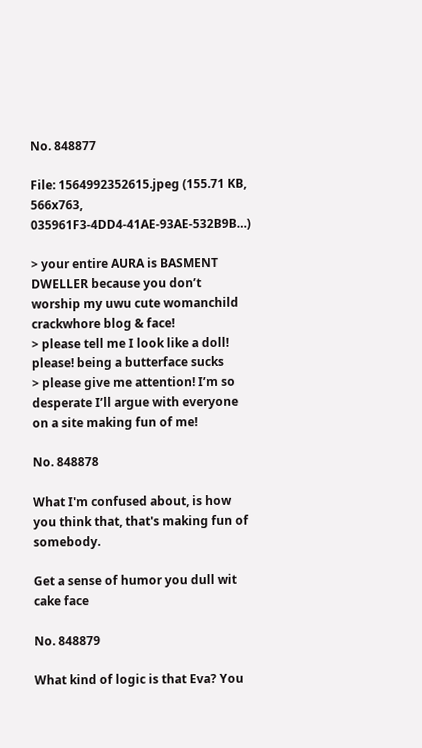No. 848877

File: 1564992352615.jpeg (155.71 KB, 566x763, 035961F3-4DD4-41AE-93AE-532B9B…)

> your entire AURA is BASMENT DWELLER because you don’t worship my uwu cute womanchild crackwhore blog & face!
> please tell me I look like a doll! please! being a butterface sucks
> please give me attention! I’m so desperate I’ll argue with everyone on a site making fun of me!

No. 848878

What I'm confused about, is how you think that, that's making fun of somebody.

Get a sense of humor you dull wit cake face

No. 848879

What kind of logic is that Eva? You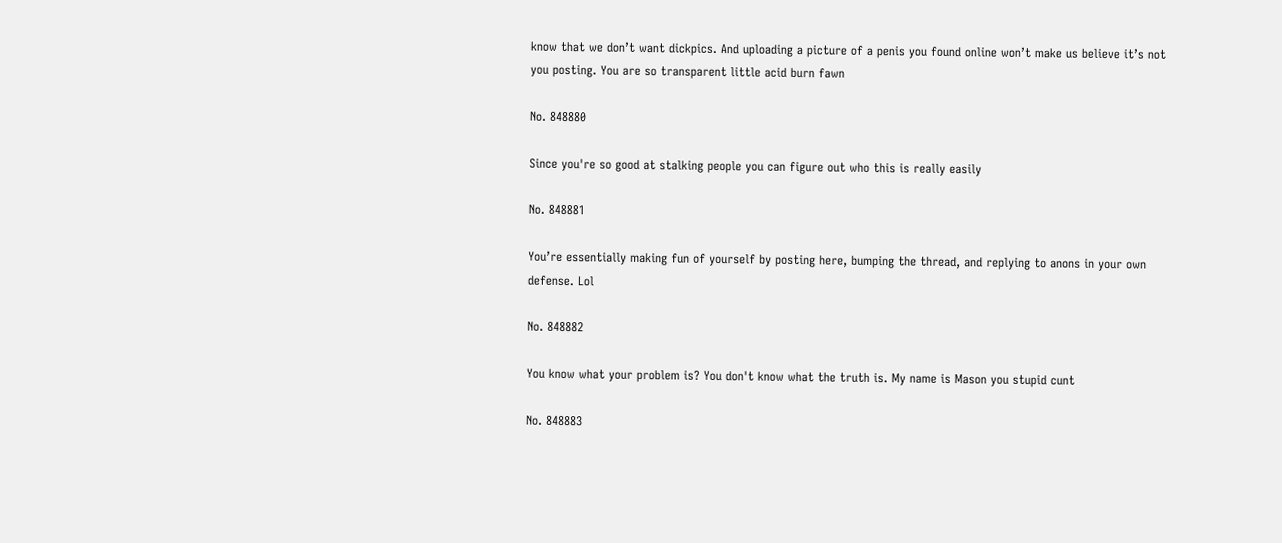know that we don’t want dickpics. And uploading a picture of a penis you found online won’t make us believe it’s not you posting. You are so transparent little acid burn fawn

No. 848880

Since you're so good at stalking people you can figure out who this is really easily

No. 848881

You’re essentially making fun of yourself by posting here, bumping the thread, and replying to anons in your own defense. Lol

No. 848882

You know what your problem is? You don't know what the truth is. My name is Mason you stupid cunt

No. 848883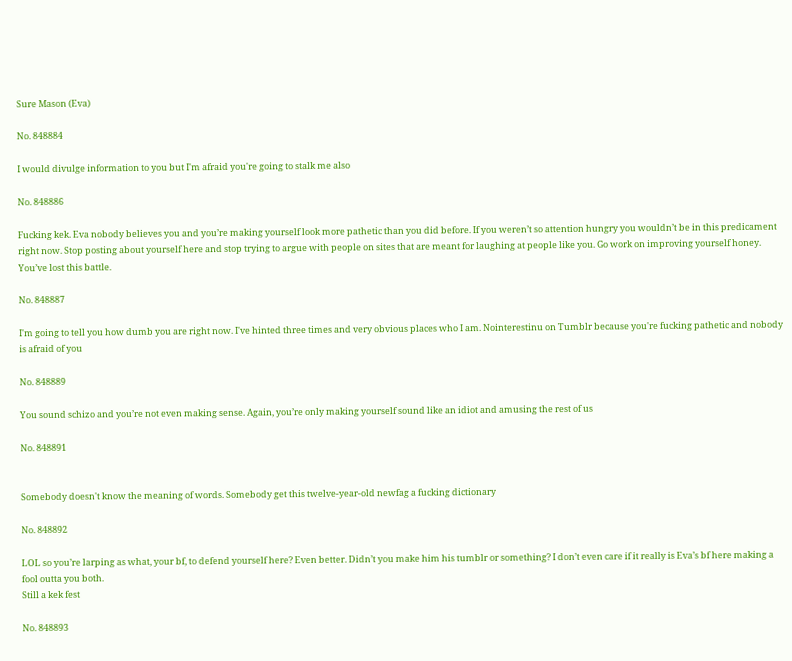Sure Mason (Eva)

No. 848884

I would divulge information to you but I'm afraid you're going to stalk me also

No. 848886

Fucking kek. Eva nobody believes you and you’re making yourself look more pathetic than you did before. If you weren’t so attention hungry you wouldn’t be in this predicament right now. Stop posting about yourself here and stop trying to argue with people on sites that are meant for laughing at people like you. Go work on improving yourself honey. You’ve lost this battle.

No. 848887

I'm going to tell you how dumb you are right now. I've hinted three times and very obvious places who I am. Nointerestinu on Tumblr because you're fucking pathetic and nobody is afraid of you

No. 848889

You sound schizo and you’re not even making sense. Again, you’re only making yourself sound like an idiot and amusing the rest of us

No. 848891


Somebody doesn't know the meaning of words. Somebody get this twelve-year-old newfag a fucking dictionary

No. 848892

LOL so you’re larping as what, your bf, to defend yourself here? Even better. Didn’t you make him his tumblr or something? I don’t even care if it really is Eva’s bf here making a fool outta you both.
Still a kek fest

No. 848893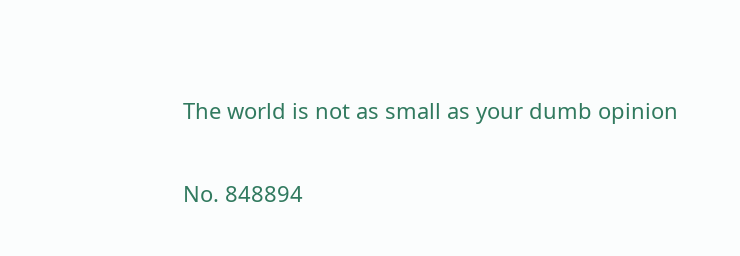The world is not as small as your dumb opinion

No. 848894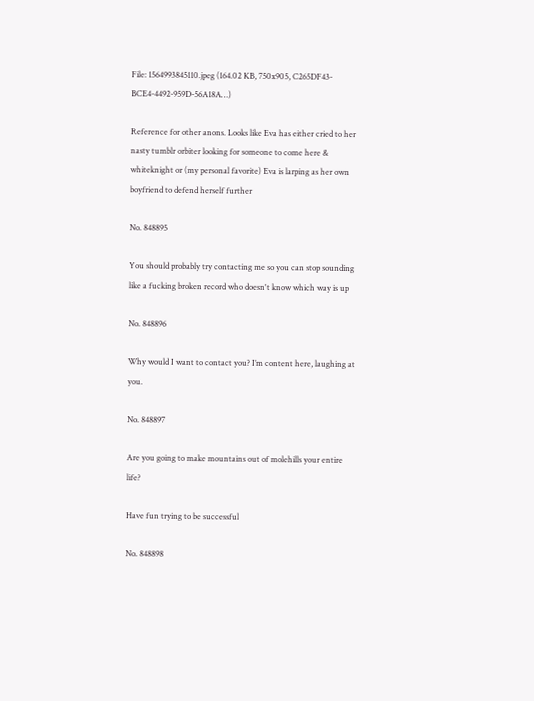File: 1564993845110.jpeg (164.02 KB, 750x905, C265DF43-BCE4-4492-959D-56A18A…)

Reference for other anons. Looks like Eva has either cried to her nasty tumblr orbiter looking for someone to come here & whiteknight or (my personal favorite) Eva is larping as her own boyfriend to defend herself further

No. 848895

You should probably try contacting me so you can stop sounding like a fucking broken record who doesn't know which way is up

No. 848896

Why would I want to contact you? I’m content here, laughing at you.

No. 848897

Are you going to make mountains out of molehills your entire life?

Have fun trying to be successful

No. 848898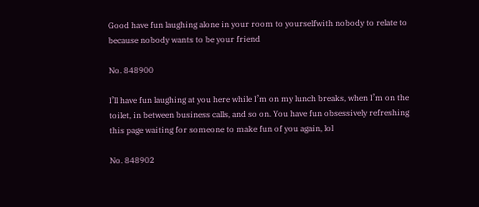Good have fun laughing alone in your room to yourselfwith nobody to relate to because nobody wants to be your friend

No. 848900

I’ll have fun laughing at you here while I’m on my lunch breaks, when I’m on the toilet, in between business calls, and so on. You have fun obsessively refreshing this page waiting for someone to make fun of you again, lol

No. 848902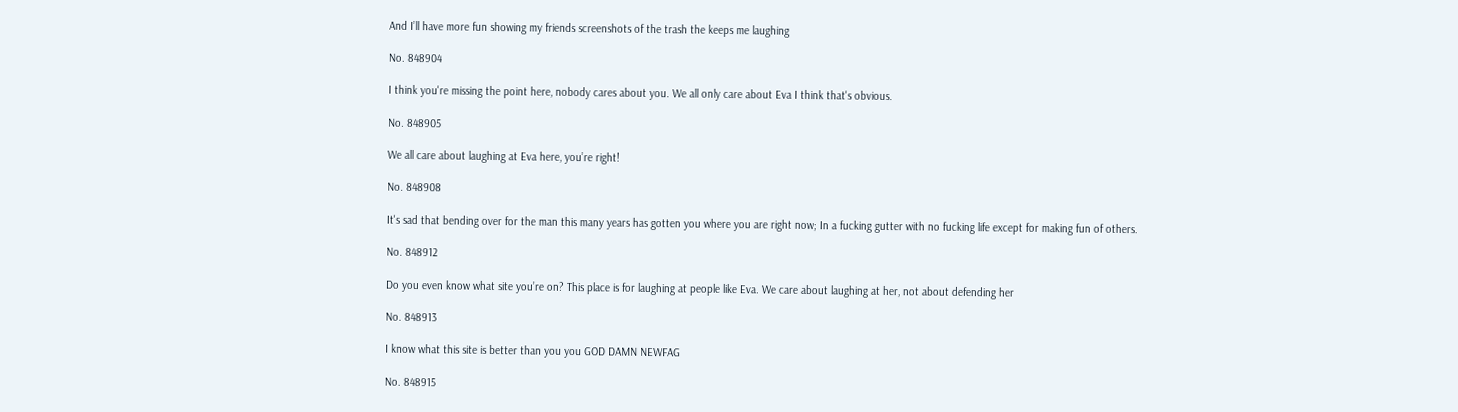And I’ll have more fun showing my friends screenshots of the trash the keeps me laughing

No. 848904

I think you're missing the point here, nobody cares about you. We all only care about Eva I think that's obvious.

No. 848905

We all care about laughing at Eva here, you’re right!

No. 848908

It's sad that bending over for the man this many years has gotten you where you are right now; In a fucking gutter with no fucking life except for making fun of others.

No. 848912

Do you even know what site you’re on? This place is for laughing at people like Eva. We care about laughing at her, not about defending her

No. 848913

I know what this site is better than you you GOD DAMN NEWFAG

No. 848915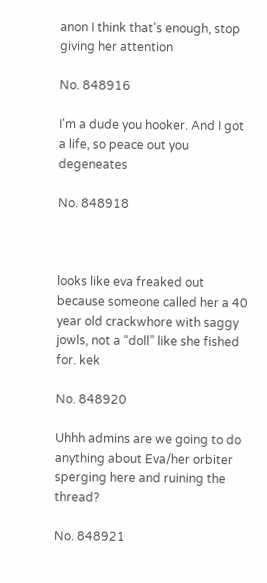anon I think that's enough, stop giving her attention

No. 848916

I'm a dude you hooker. And I got a life, so peace out you degeneates

No. 848918



looks like eva freaked out because someone called her a 40 year old crackwhore with saggy jowls, not a “doll” like she fished for. kek

No. 848920

Uhhh admins are we going to do anything about Eva/her orbiter sperging here and ruining the thread?

No. 848921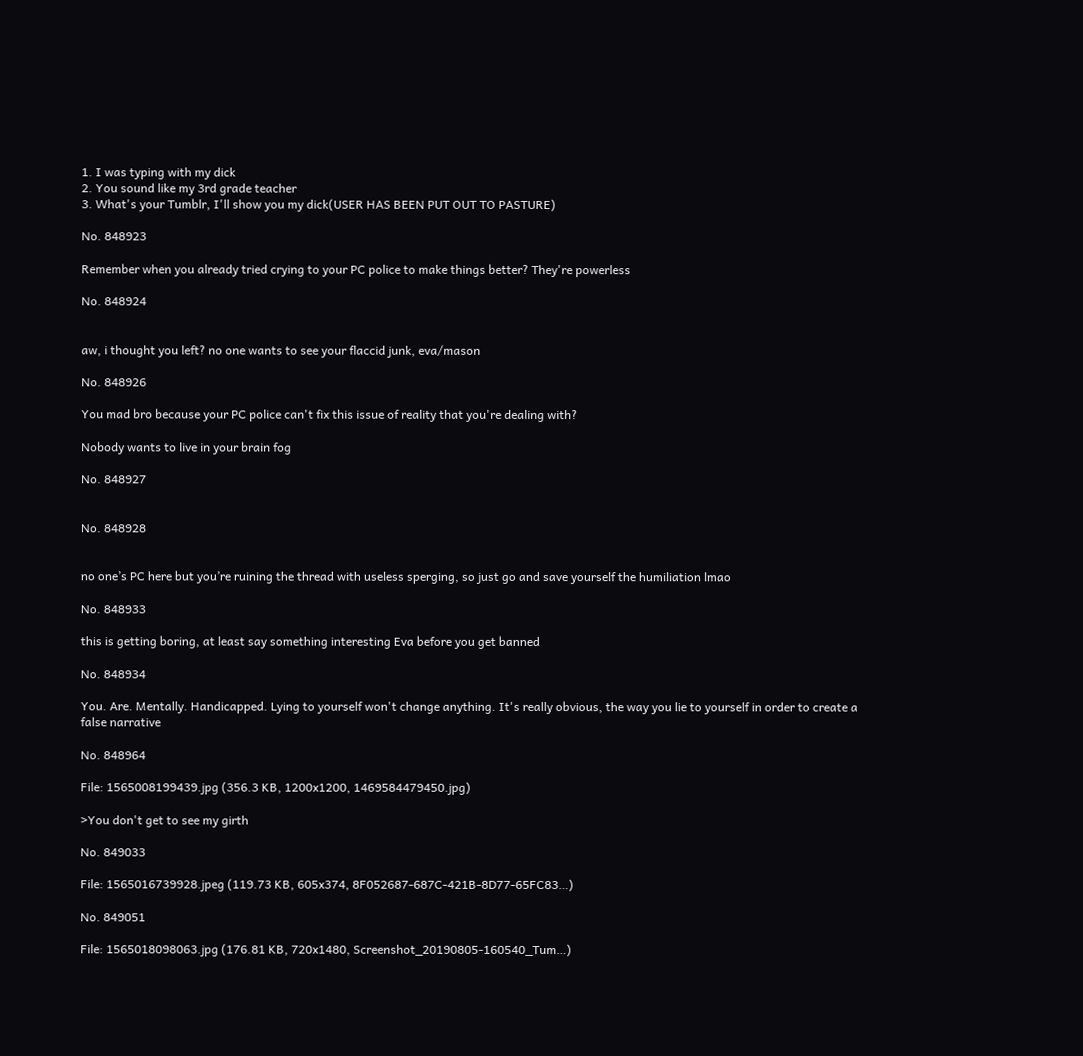1. I was typing with my dick
2. You sound like my 3rd grade teacher
3. What's your Tumblr, I'll show you my dick(USER HAS BEEN PUT OUT TO PASTURE)

No. 848923

Remember when you already tried crying to your PC police to make things better? They're powerless

No. 848924


aw, i thought you left? no one wants to see your flaccid junk, eva/mason

No. 848926

You mad bro because your PC police can't fix this issue of reality that you're dealing with?

Nobody wants to live in your brain fog

No. 848927


No. 848928


no one’s PC here but you’re ruining the thread with useless sperging, so just go and save yourself the humiliation lmao

No. 848933

this is getting boring, at least say something interesting Eva before you get banned

No. 848934

You. Are. Mentally. Handicapped. Lying to yourself won't change anything. It's really obvious, the way you lie to yourself in order to create a false narrative

No. 848964

File: 1565008199439.jpg (356.3 KB, 1200x1200, 1469584479450.jpg)

>You don't get to see my girth

No. 849033

File: 1565016739928.jpeg (119.73 KB, 605x374, 8F052687-687C-421B-8D77-65FC83…)

No. 849051

File: 1565018098063.jpg (176.81 KB, 720x1480, Screenshot_20190805-160540_Tum…)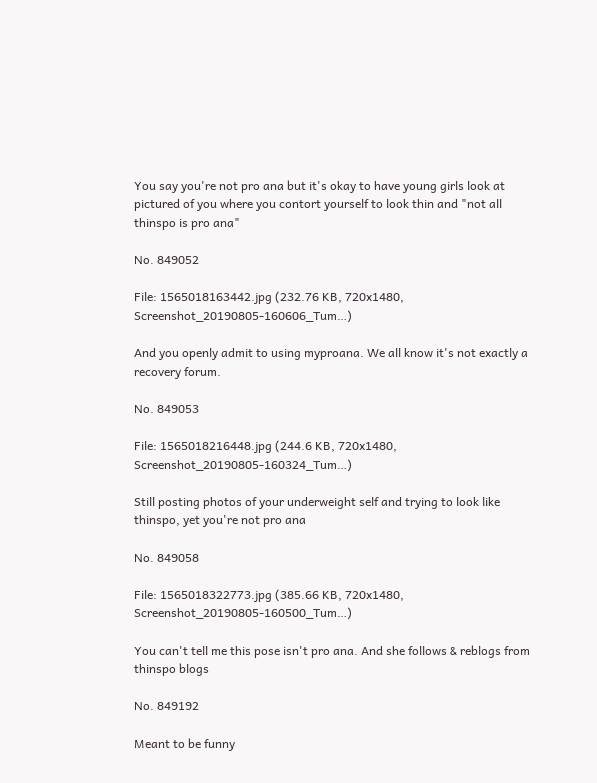You say you're not pro ana but it's okay to have young girls look at pictured of you where you contort yourself to look thin and "not all thinspo is pro ana"

No. 849052

File: 1565018163442.jpg (232.76 KB, 720x1480, Screenshot_20190805-160606_Tum…)

And you openly admit to using myproana. We all know it's not exactly a recovery forum.

No. 849053

File: 1565018216448.jpg (244.6 KB, 720x1480, Screenshot_20190805-160324_Tum…)

Still posting photos of your underweight self and trying to look like thinspo, yet you're not pro ana

No. 849058

File: 1565018322773.jpg (385.66 KB, 720x1480, Screenshot_20190805-160500_Tum…)

You can't tell me this pose isn't pro ana. And she follows & reblogs from thinspo blogs

No. 849192

Meant to be funny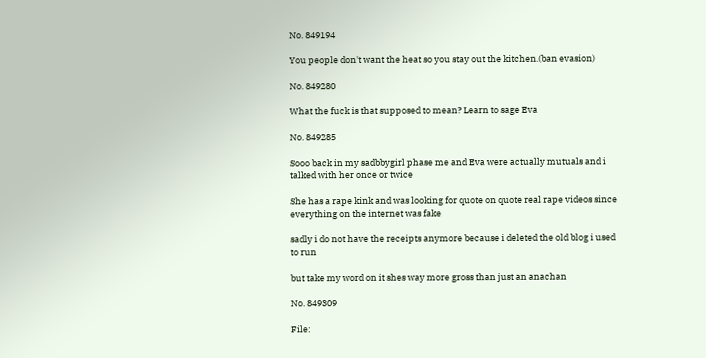No. 849194

You people don't want the heat so you stay out the kitchen.(ban evasion)

No. 849280

What the fuck is that supposed to mean? Learn to sage Eva

No. 849285

Sooo back in my sadbbygirl phase me and Eva were actually mutuals and i talked with her once or twice

She has a rape kink and was looking for quote on quote real rape videos since everything on the internet was fake

sadly i do not have the receipts anymore because i deleted the old blog i used to run

but take my word on it shes way more gross than just an anachan

No. 849309

File: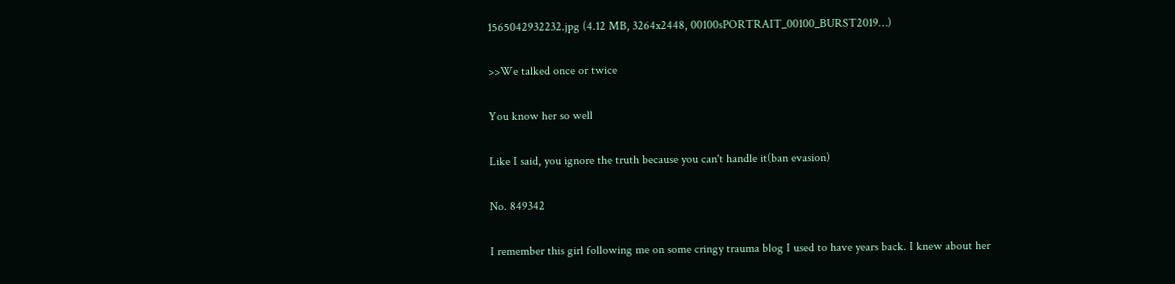1565042932232.jpg (4.12 MB, 3264x2448, 00100sPORTRAIT_00100_BURST2019…)

>>We talked once or twice

You know her so well

Like I said, you ignore the truth because you can't handle it(ban evasion)

No. 849342

I remember this girl following me on some cringy trauma blog I used to have years back. I knew about her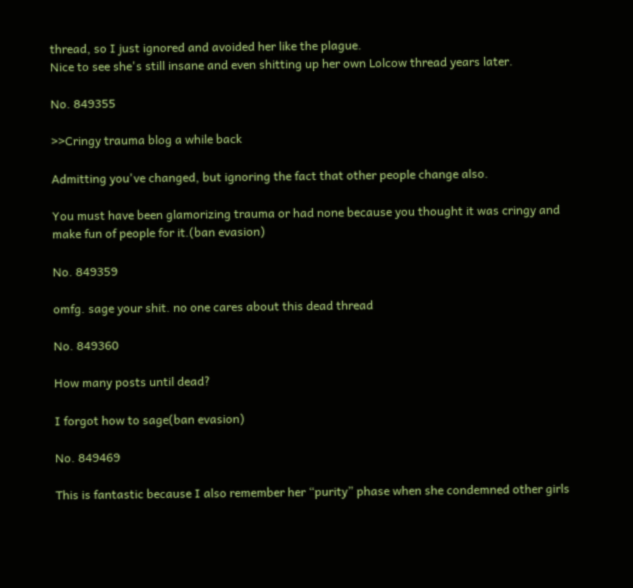thread, so I just ignored and avoided her like the plague.
Nice to see she's still insane and even shitting up her own Lolcow thread years later.

No. 849355

>>Cringy trauma blog a while back

Admitting you've changed, but ignoring the fact that other people change also.

You must have been glamorizing trauma or had none because you thought it was cringy and make fun of people for it.(ban evasion)

No. 849359

omfg. sage your shit. no one cares about this dead thread

No. 849360

How many posts until dead?

I forgot how to sage(ban evasion)

No. 849469

This is fantastic because I also remember her “purity” phase when she condemned other girls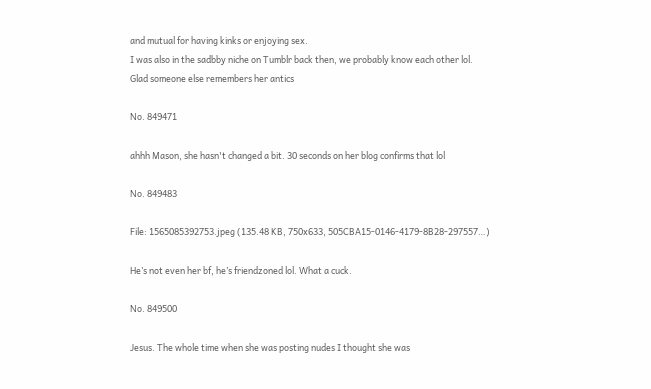and mutual for having kinks or enjoying sex.
I was also in the sadbby niche on Tumblr back then, we probably know each other lol.
Glad someone else remembers her antics

No. 849471

ahhh Mason, she hasn't changed a bit. 30 seconds on her blog confirms that lol

No. 849483

File: 1565085392753.jpeg (135.48 KB, 750x633, 505CBA15-0146-4179-8B28-297557…)

He’s not even her bf, he’s friendzoned lol. What a cuck.

No. 849500

Jesus. The whole time when she was posting nudes I thought she was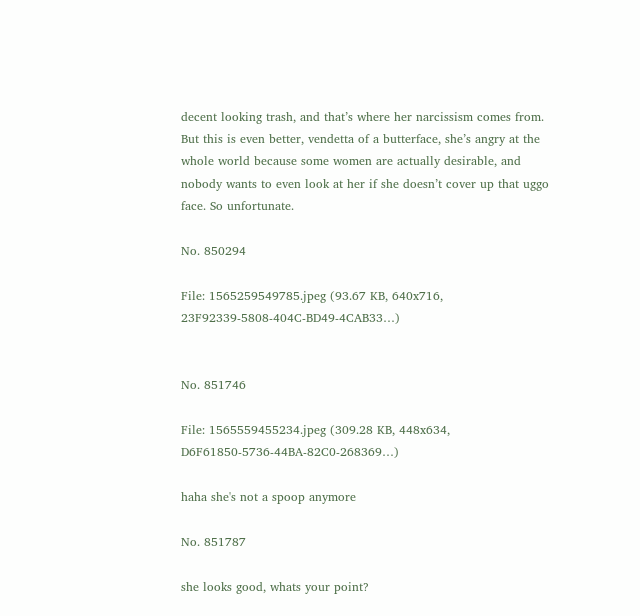decent looking trash, and that’s where her narcissism comes from. But this is even better, vendetta of a butterface, she’s angry at the whole world because some women are actually desirable, and nobody wants to even look at her if she doesn’t cover up that uggo face. So unfortunate.

No. 850294

File: 1565259549785.jpeg (93.67 KB, 640x716, 23F92339-5808-404C-BD49-4CAB33…)


No. 851746

File: 1565559455234.jpeg (309.28 KB, 448x634, D6F61850-5736-44BA-82C0-268369…)

haha she's not a spoop anymore

No. 851787

she looks good, whats your point?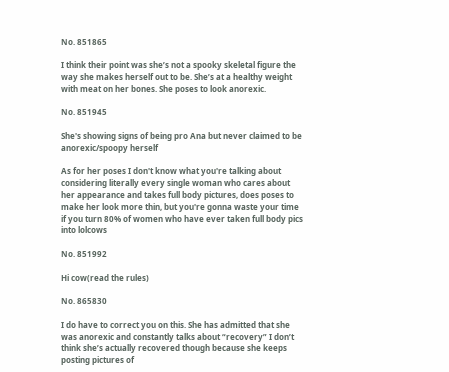No. 851865

I think their point was she’s not a spooky skeletal figure the way she makes herself out to be. She’s at a healthy weight with meat on her bones. She poses to look anorexic.

No. 851945

She's showing signs of being pro Ana but never claimed to be anorexic/spoopy herself

As for her poses I don't know what you're talking about considering literally every single woman who cares about her appearance and takes full body pictures, does poses to make her look more thin, but you're gonna waste your time if you turn 80% of women who have ever taken full body pics into lolcows

No. 851992

Hi cow(read the rules)

No. 865830

I do have to correct you on this. She has admitted that she was anorexic and constantly talks about “recovery” I don’t think she’s actually recovered though because she keeps posting pictures of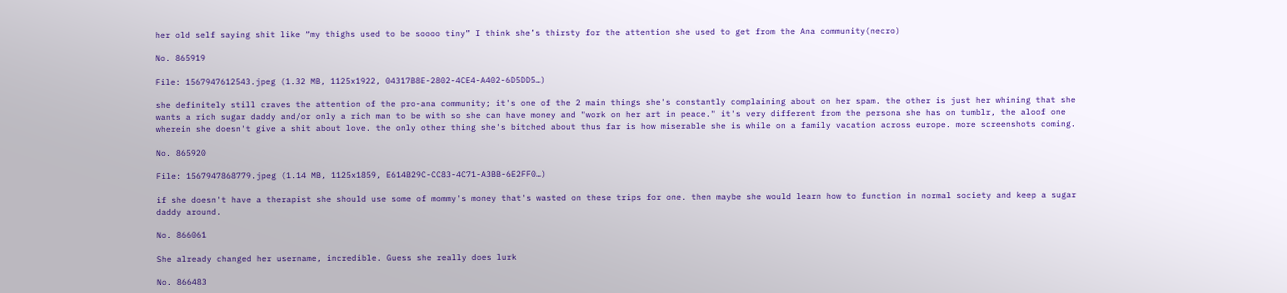her old self saying shit like “my thighs used to be soooo tiny” I think she’s thirsty for the attention she used to get from the Ana community(necro)

No. 865919

File: 1567947612543.jpeg (1.32 MB, 1125x1922, 04317B8E-2802-4CE4-A402-6D5DD5…)

she definitely still craves the attention of the pro-ana community; it's one of the 2 main things she's constantly complaining about on her spam. the other is just her whining that she wants a rich sugar daddy and/or only a rich man to be with so she can have money and "work on her art in peace." it's very different from the persona she has on tumblr, the aloof one wherein she doesn't give a shit about love. the only other thing she's bitched about thus far is how miserable she is while on a family vacation across europe. more screenshots coming.

No. 865920

File: 1567947868779.jpeg (1.14 MB, 1125x1859, E614B29C-CC83-4C71-A3BB-6E2FF0…)

if she doesn't have a therapist she should use some of mommy's money that's wasted on these trips for one. then maybe she would learn how to function in normal society and keep a sugar daddy around.

No. 866061

She already changed her username, incredible. Guess she really does lurk

No. 866483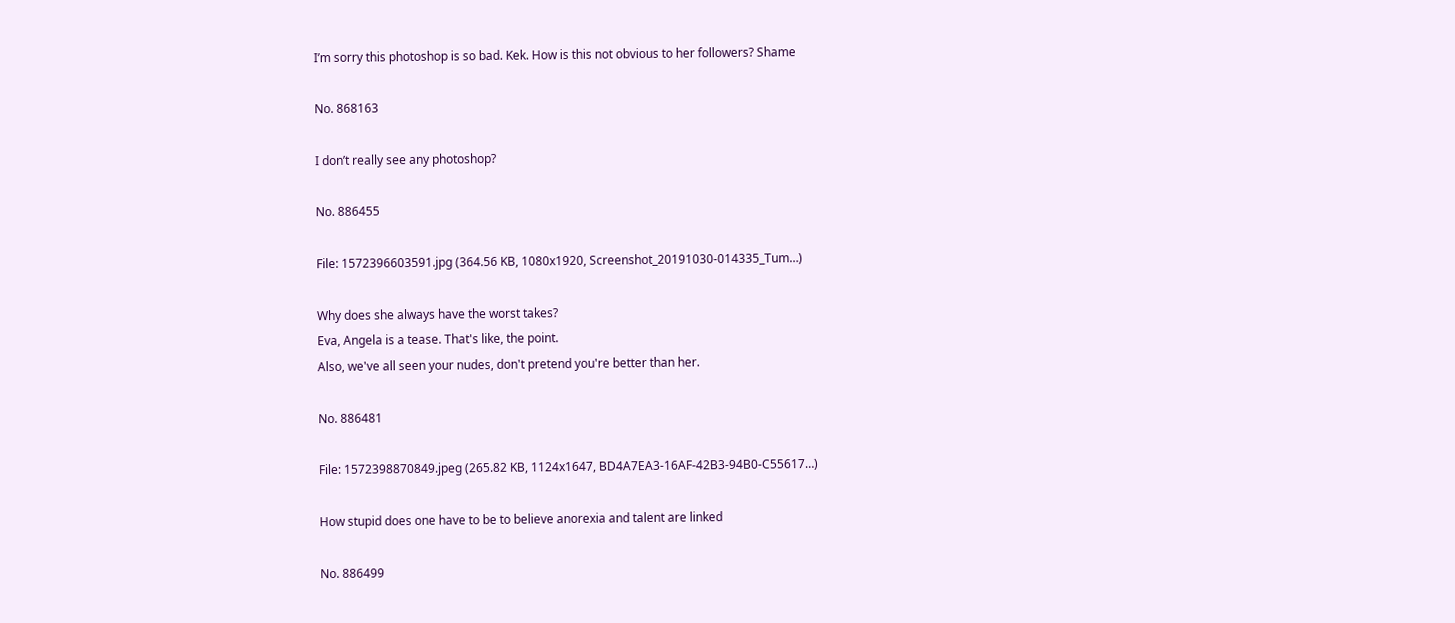I’m sorry this photoshop is so bad. Kek. How is this not obvious to her followers? Shame

No. 868163

I don’t really see any photoshop?

No. 886455

File: 1572396603591.jpg (364.56 KB, 1080x1920, Screenshot_20191030-014335_Tum…)

Why does she always have the worst takes?
Eva, Angela is a tease. That's like, the point.
Also, we've all seen your nudes, don't pretend you're better than her.

No. 886481

File: 1572398870849.jpeg (265.82 KB, 1124x1647, BD4A7EA3-16AF-42B3-94B0-C55617…)

How stupid does one have to be to believe anorexia and talent are linked

No. 886499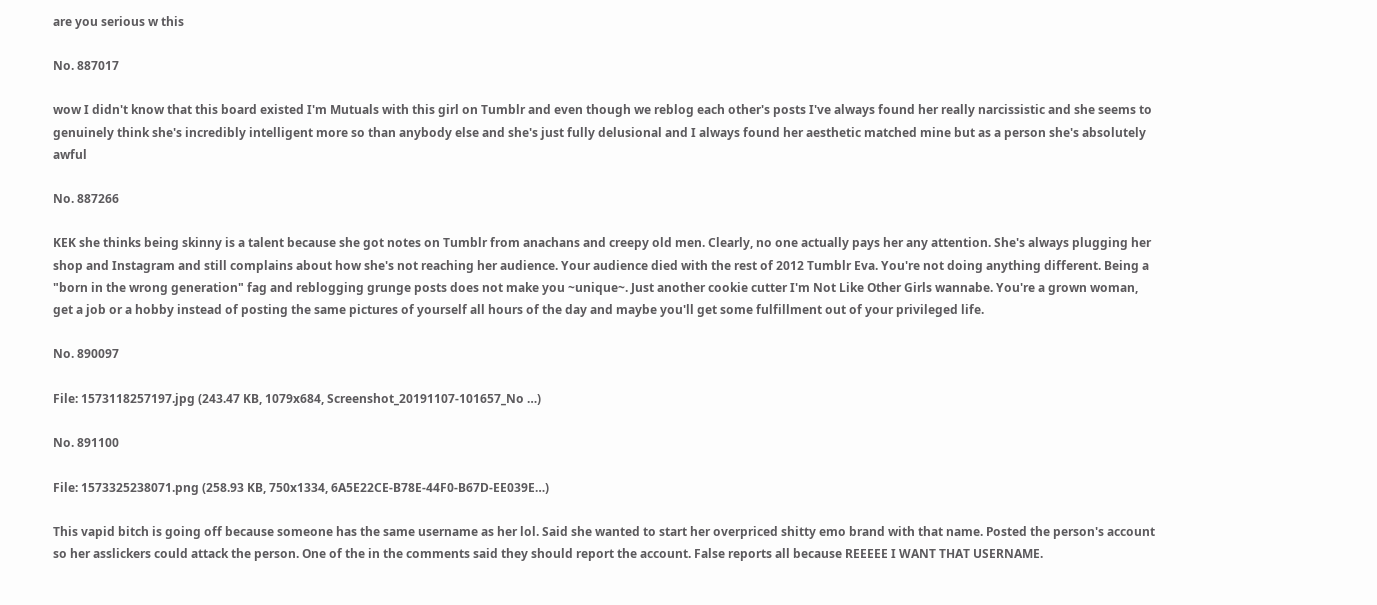are you serious w this

No. 887017

wow I didn't know that this board existed I'm Mutuals with this girl on Tumblr and even though we reblog each other's posts I've always found her really narcissistic and she seems to genuinely think she's incredibly intelligent more so than anybody else and she's just fully delusional and I always found her aesthetic matched mine but as a person she's absolutely awful

No. 887266

KEK she thinks being skinny is a talent because she got notes on Tumblr from anachans and creepy old men. Clearly, no one actually pays her any attention. She's always plugging her shop and Instagram and still complains about how she's not reaching her audience. Your audience died with the rest of 2012 Tumblr Eva. You're not doing anything different. Being a "born in the wrong generation" fag and reblogging grunge posts does not make you ~unique~. Just another cookie cutter I'm Not Like Other Girls wannabe. You're a grown woman, get a job or a hobby instead of posting the same pictures of yourself all hours of the day and maybe you'll get some fulfillment out of your privileged life.

No. 890097

File: 1573118257197.jpg (243.47 KB, 1079x684, Screenshot_20191107-101657_No …)

No. 891100

File: 1573325238071.png (258.93 KB, 750x1334, 6A5E22CE-B78E-44F0-B67D-EE039E…)

This vapid bitch is going off because someone has the same username as her lol. Said she wanted to start her overpriced shitty emo brand with that name. Posted the person's account so her asslickers could attack the person. One of the in the comments said they should report the account. False reports all because REEEEE I WANT THAT USERNAME.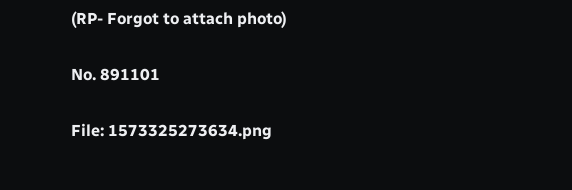(RP- Forgot to attach photo)

No. 891101

File: 1573325273634.png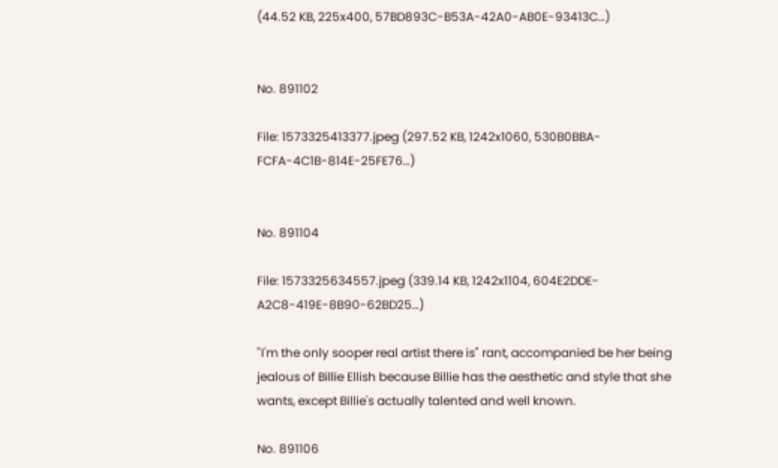(44.52 KB, 225x400, 57BD893C-B53A-42A0-AB0E-93413C…)


No. 891102

File: 1573325413377.jpeg (297.52 KB, 1242x1060, 530B0BBA-FCFA-4C1B-814E-25FE76…)


No. 891104

File: 1573325634557.jpeg (339.14 KB, 1242x1104, 604E2DDE-A2C8-419E-8B90-62BD25…)

"I'm the only sooper real artist there is" rant, accompanied be her being jealous of Billie Ellish because Billie has the aesthetic and style that she wants, except Billie's actually talented and well known.

No. 891106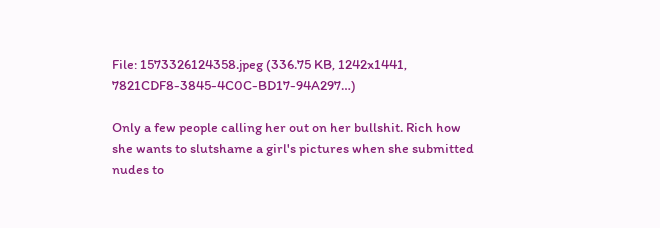File: 1573326124358.jpeg (336.75 KB, 1242x1441, 7821CDF8-3845-4C0C-BD17-94A297…)

Only a few people calling her out on her bullshit. Rich how she wants to slutshame a girl's pictures when she submitted nudes to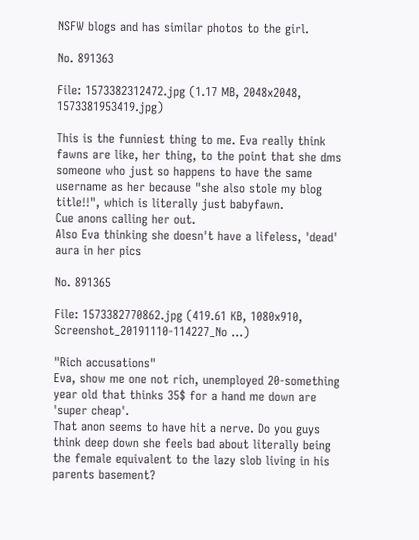NSFW blogs and has similar photos to the girl.

No. 891363

File: 1573382312472.jpg (1.17 MB, 2048x2048, 1573381953419.jpg)

This is the funniest thing to me. Eva really think fawns are like, her thing, to the point that she dms someone who just so happens to have the same username as her because "she also stole my blog title!!", which is literally just babyfawn.
Cue anons calling her out.
Also Eva thinking she doesn't have a lifeless, 'dead' aura in her pics

No. 891365

File: 1573382770862.jpg (419.61 KB, 1080x910, Screenshot_20191110-114227_No …)

"Rich accusations"
Eva, show me one not rich, unemployed 20-something year old that thinks 35$ for a hand me down are 'super cheap'.
That anon seems to have hit a nerve. Do you guys think deep down she feels bad about literally being the female equivalent to the lazy slob living in his parents basement?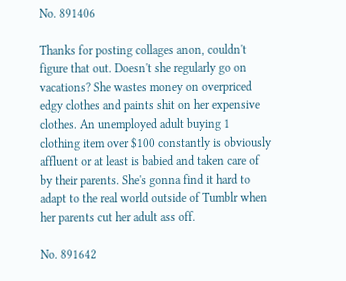No. 891406

Thanks for posting collages anon, couldn't figure that out. Doesn't she regularly go on vacations? She wastes money on overpriced edgy clothes and paints shit on her expensive clothes. An unemployed adult buying 1 clothing item over $100 constantly is obviously affluent or at least is babied and taken care of by their parents. She's gonna find it hard to adapt to the real world outside of Tumblr when her parents cut her adult ass off.

No. 891642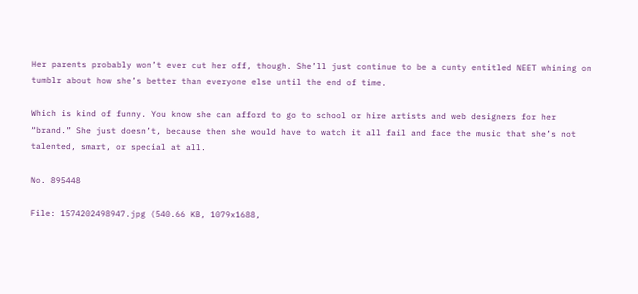Her parents probably won’t ever cut her off, though. She’ll just continue to be a cunty entitled NEET whining on tumblr about how she’s better than everyone else until the end of time.

Which is kind of funny. You know she can afford to go to school or hire artists and web designers for her “brand.” She just doesn’t, because then she would have to watch it all fail and face the music that she’s not talented, smart, or special at all.

No. 895448

File: 1574202498947.jpg (540.66 KB, 1079x1688,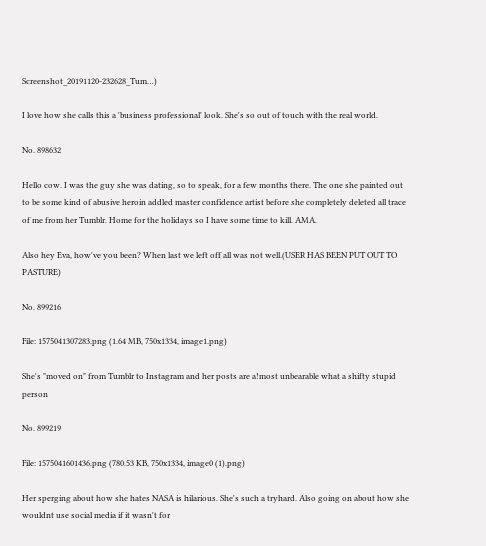Screenshot_20191120-232628_Tum…)

I love how she calls this a 'business professional' look. She's so out of touch with the real world.

No. 898632

Hello cow. I was the guy she was dating, so to speak, for a few months there. The one she painted out to be some kind of abusive heroin addled master confidence artist before she completely deleted all trace of me from her Tumblr. Home for the holidays so I have some time to kill. AMA.

Also hey Eva, how've you been? When last we left off all was not well.(USER HAS BEEN PUT OUT TO PASTURE)

No. 899216

File: 1575041307283.png (1.64 MB, 750x1334, image1.png)

She's "moved on" from Tumblr to Instagram and her posts are a!most unbearable what a shifty stupid person

No. 899219

File: 1575041601436.png (780.53 KB, 750x1334, image0 (1).png)

Her sperging about how she hates NASA is hilarious. She's such a tryhard. Also going on about how she wouldnt use social media if it wasn't for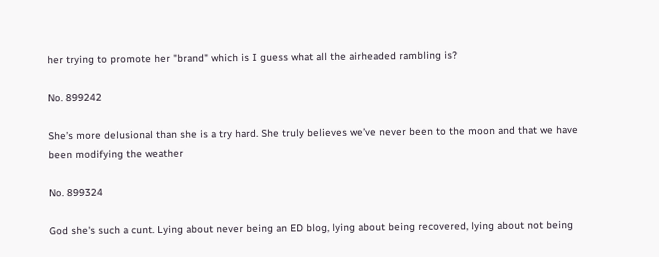her trying to promote her "brand" which is I guess what all the airheaded rambling is?

No. 899242

She’s more delusional than she is a try hard. She truly believes we’ve never been to the moon and that we have been modifying the weather

No. 899324

God she's such a cunt. Lying about never being an ED blog, lying about being recovered, lying about not being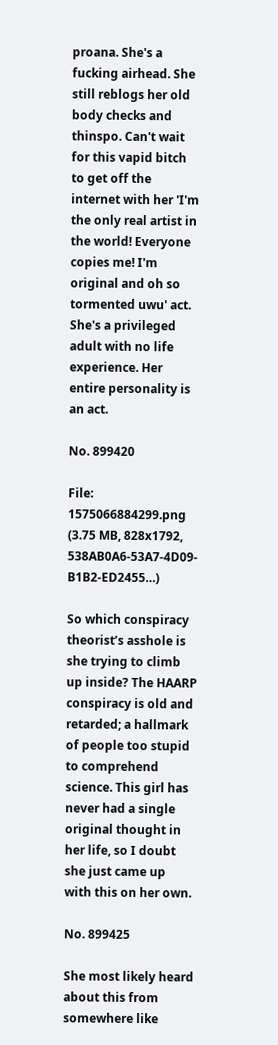proana. She's a fucking airhead. She still reblogs her old body checks and thinspo. Can't wait for this vapid bitch to get off the internet with her 'I'm the only real artist in the world! Everyone copies me! I'm original and oh so tormented uwu' act. She's a privileged adult with no life experience. Her entire personality is an act.

No. 899420

File: 1575066884299.png (3.75 MB, 828x1792, 538AB0A6-53A7-4D09-B1B2-ED2455…)

So which conspiracy theorist’s asshole is she trying to climb up inside? The HAARP conspiracy is old and retarded; a hallmark of people too stupid to comprehend science. This girl has never had a single original thought in her life, so I doubt she just came up with this on her own.

No. 899425

She most likely heard about this from somewhere like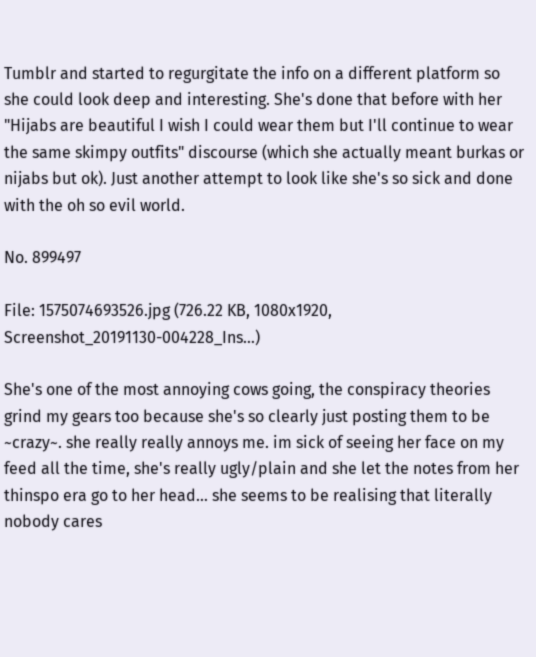Tumblr and started to regurgitate the info on a different platform so she could look deep and interesting. She's done that before with her "Hijabs are beautiful I wish I could wear them but I'll continue to wear the same skimpy outfits" discourse (which she actually meant burkas or nijabs but ok). Just another attempt to look like she's so sick and done with the oh so evil world.

No. 899497

File: 1575074693526.jpg (726.22 KB, 1080x1920, Screenshot_20191130-004228_Ins…)

She's one of the most annoying cows going, the conspiracy theories grind my gears too because she's so clearly just posting them to be ~crazy~. she really really annoys me. im sick of seeing her face on my feed all the time, she's really ugly/plain and she let the notes from her thinspo era go to her head… she seems to be realising that literally nobody cares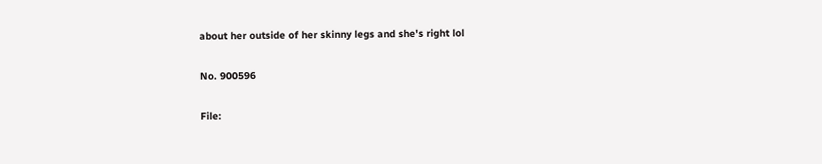about her outside of her skinny legs and she's right lol

No. 900596

File: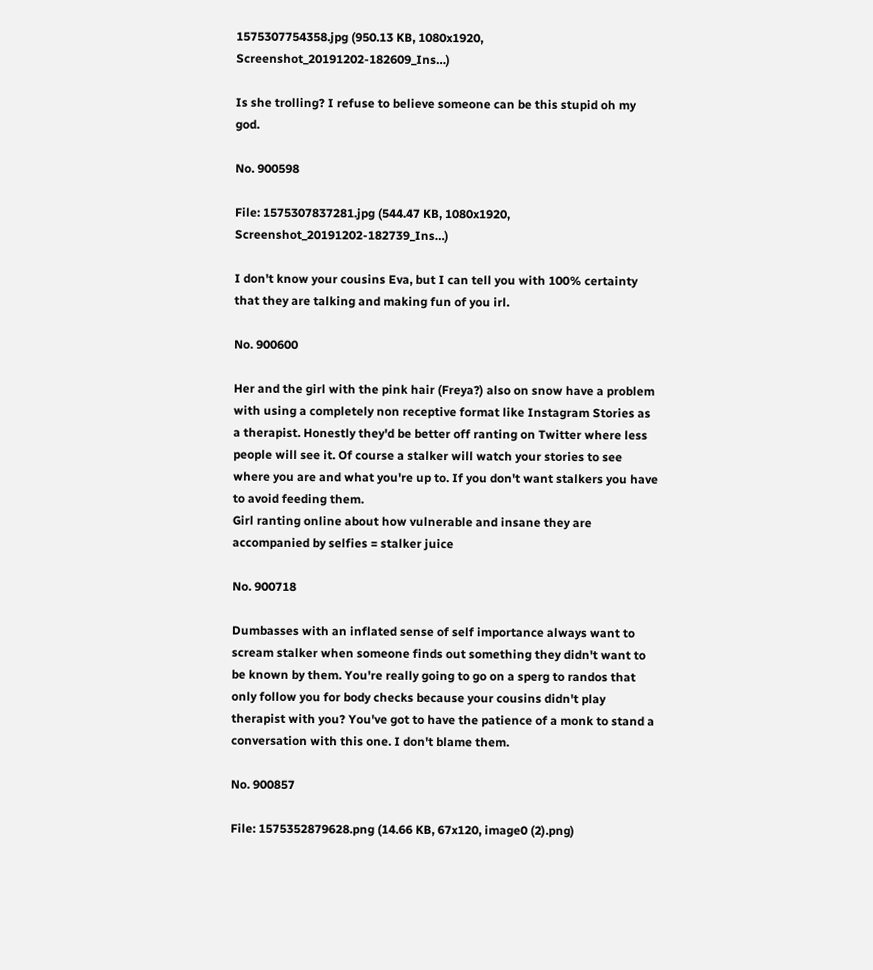1575307754358.jpg (950.13 KB, 1080x1920, Screenshot_20191202-182609_Ins…)

Is she trolling? I refuse to believe someone can be this stupid oh my god.

No. 900598

File: 1575307837281.jpg (544.47 KB, 1080x1920, Screenshot_20191202-182739_Ins…)

I don't know your cousins Eva, but I can tell you with 100% certainty that they are talking and making fun of you irl.

No. 900600

Her and the girl with the pink hair (Freya?) also on snow have a problem with using a completely non receptive format like Instagram Stories as a therapist. Honestly they'd be better off ranting on Twitter where less people will see it. Of course a stalker will watch your stories to see where you are and what you're up to. If you don't want stalkers you have to avoid feeding them.
Girl ranting online about how vulnerable and insane they are accompanied by selfies = stalker juice

No. 900718

Dumbasses with an inflated sense of self importance always want to scream stalker when someone finds out something they didn't want to be known by them. You're really going to go on a sperg to randos that only follow you for body checks because your cousins didn't play therapist with you? You've got to have the patience of a monk to stand a conversation with this one. I don't blame them.

No. 900857

File: 1575352879628.png (14.66 KB, 67x120, image0 (2).png)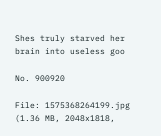Shes truly starved her brain into useless goo

No. 900920

File: 1575368264199.jpg (1.36 MB, 2048x1818,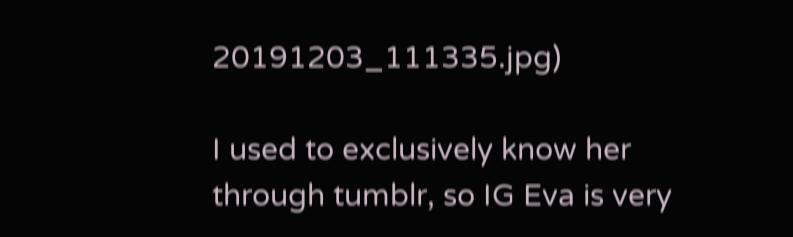20191203_111335.jpg)

I used to exclusively know her through tumblr, so IG Eva is very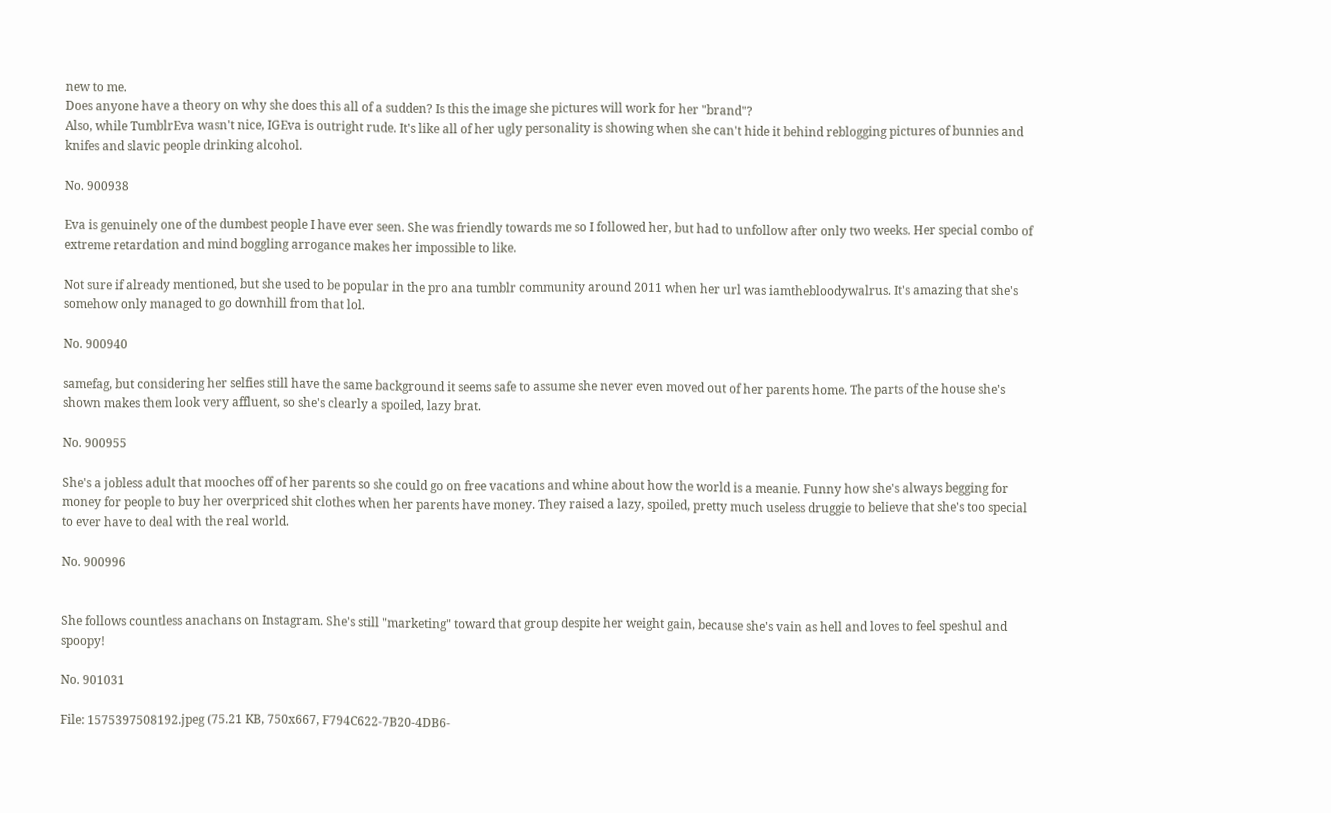new to me.
Does anyone have a theory on why she does this all of a sudden? Is this the image she pictures will work for her "brand"?
Also, while TumblrEva wasn't nice, IGEva is outright rude. It's like all of her ugly personality is showing when she can't hide it behind reblogging pictures of bunnies and knifes and slavic people drinking alcohol.

No. 900938

Eva is genuinely one of the dumbest people I have ever seen. She was friendly towards me so I followed her, but had to unfollow after only two weeks. Her special combo of extreme retardation and mind boggling arrogance makes her impossible to like.

Not sure if already mentioned, but she used to be popular in the pro ana tumblr community around 2011 when her url was iamthebloodywalrus. It's amazing that she's somehow only managed to go downhill from that lol.

No. 900940

samefag, but considering her selfies still have the same background it seems safe to assume she never even moved out of her parents home. The parts of the house she's shown makes them look very affluent, so she's clearly a spoiled, lazy brat.

No. 900955

She's a jobless adult that mooches off of her parents so she could go on free vacations and whine about how the world is a meanie. Funny how she's always begging for money for people to buy her overpriced shit clothes when her parents have money. They raised a lazy, spoiled, pretty much useless druggie to believe that she's too special to ever have to deal with the real world.

No. 900996


She follows countless anachans on Instagram. She's still "marketing" toward that group despite her weight gain, because she's vain as hell and loves to feel speshul and spoopy!

No. 901031

File: 1575397508192.jpeg (75.21 KB, 750x667, F794C622-7B20-4DB6-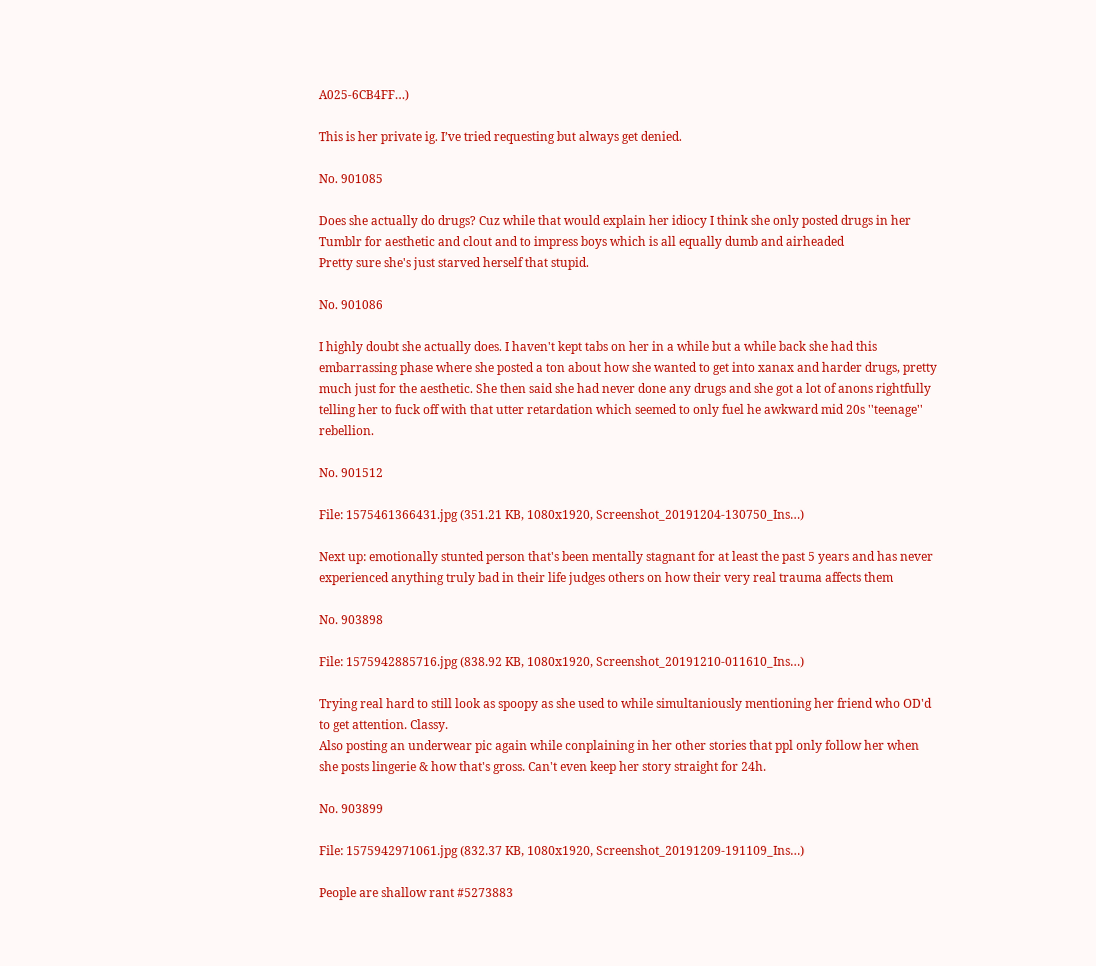A025-6CB4FF…)

This is her private ig. I’ve tried requesting but always get denied.

No. 901085

Does she actually do drugs? Cuz while that would explain her idiocy I think she only posted drugs in her Tumblr for aesthetic and clout and to impress boys which is all equally dumb and airheaded
Pretty sure she's just starved herself that stupid.

No. 901086

I highly doubt she actually does. I haven't kept tabs on her in a while but a while back she had this embarrassing phase where she posted a ton about how she wanted to get into xanax and harder drugs, pretty much just for the aesthetic. She then said she had never done any drugs and she got a lot of anons rightfully telling her to fuck off with that utter retardation which seemed to only fuel he awkward mid 20s ''teenage'' rebellion.

No. 901512

File: 1575461366431.jpg (351.21 KB, 1080x1920, Screenshot_20191204-130750_Ins…)

Next up: emotionally stunted person that's been mentally stagnant for at least the past 5 years and has never experienced anything truly bad in their life judges others on how their very real trauma affects them

No. 903898

File: 1575942885716.jpg (838.92 KB, 1080x1920, Screenshot_20191210-011610_Ins…)

Trying real hard to still look as spoopy as she used to while simultaniously mentioning her friend who OD'd to get attention. Classy.
Also posting an underwear pic again while conplaining in her other stories that ppl only follow her when she posts lingerie & how that's gross. Can't even keep her story straight for 24h.

No. 903899

File: 1575942971061.jpg (832.37 KB, 1080x1920, Screenshot_20191209-191109_Ins…)

People are shallow rant #5273883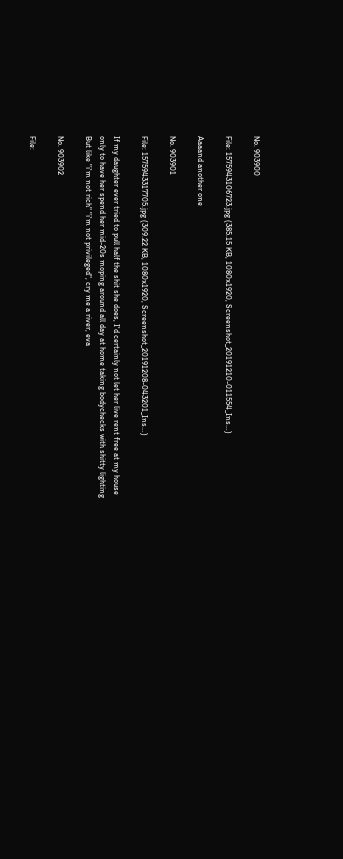No. 903900

File: 1575943106723.jpg (385.15 KB, 1080x1920, Screenshot_20191210-011554_Ins…)

Aaaand another one

No. 903901

File: 1575943317705.jpg (309.22 KB, 1080x1920, Screenshot_20191208-043201_Ins…)

If my daughter ever tried to pull half the shit she does, I'd certainly not let her live rent free at my house only to have her spend her mid-20s moping around all day at home taking bodychecks with shitty lighting
But like "i'm not rich" "i'm not privileged", cry me a river, eva

No. 903902

File: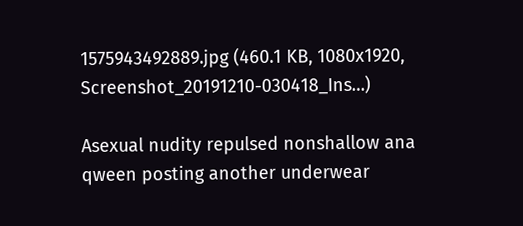1575943492889.jpg (460.1 KB, 1080x1920, Screenshot_20191210-030418_Ins…)

Asexual nudity repulsed nonshallow ana qween posting another underwear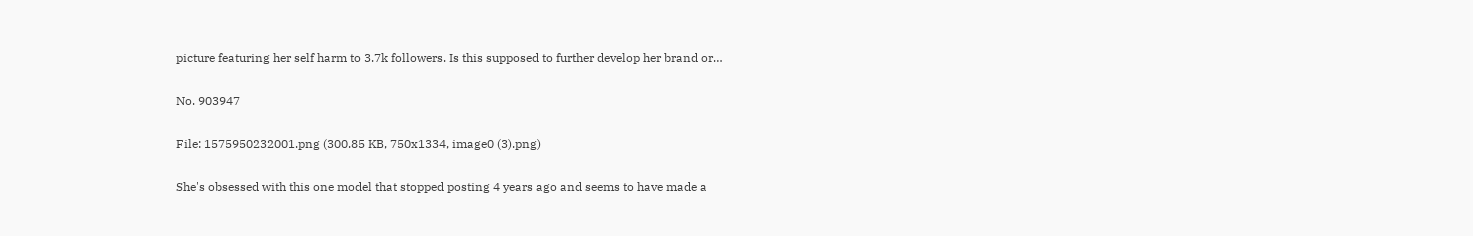picture featuring her self harm to 3.7k followers. Is this supposed to further develop her brand or…

No. 903947

File: 1575950232001.png (300.85 KB, 750x1334, image0 (3).png)

She's obsessed with this one model that stopped posting 4 years ago and seems to have made a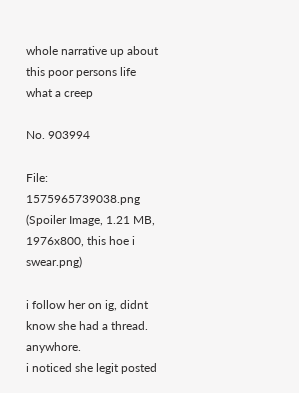whole narrative up about this poor persons life what a creep

No. 903994

File: 1575965739038.png (Spoiler Image, 1.21 MB, 1976x800, this hoe i swear.png)

i follow her on ig, didnt know she had a thread. anywhore.
i noticed she legit posted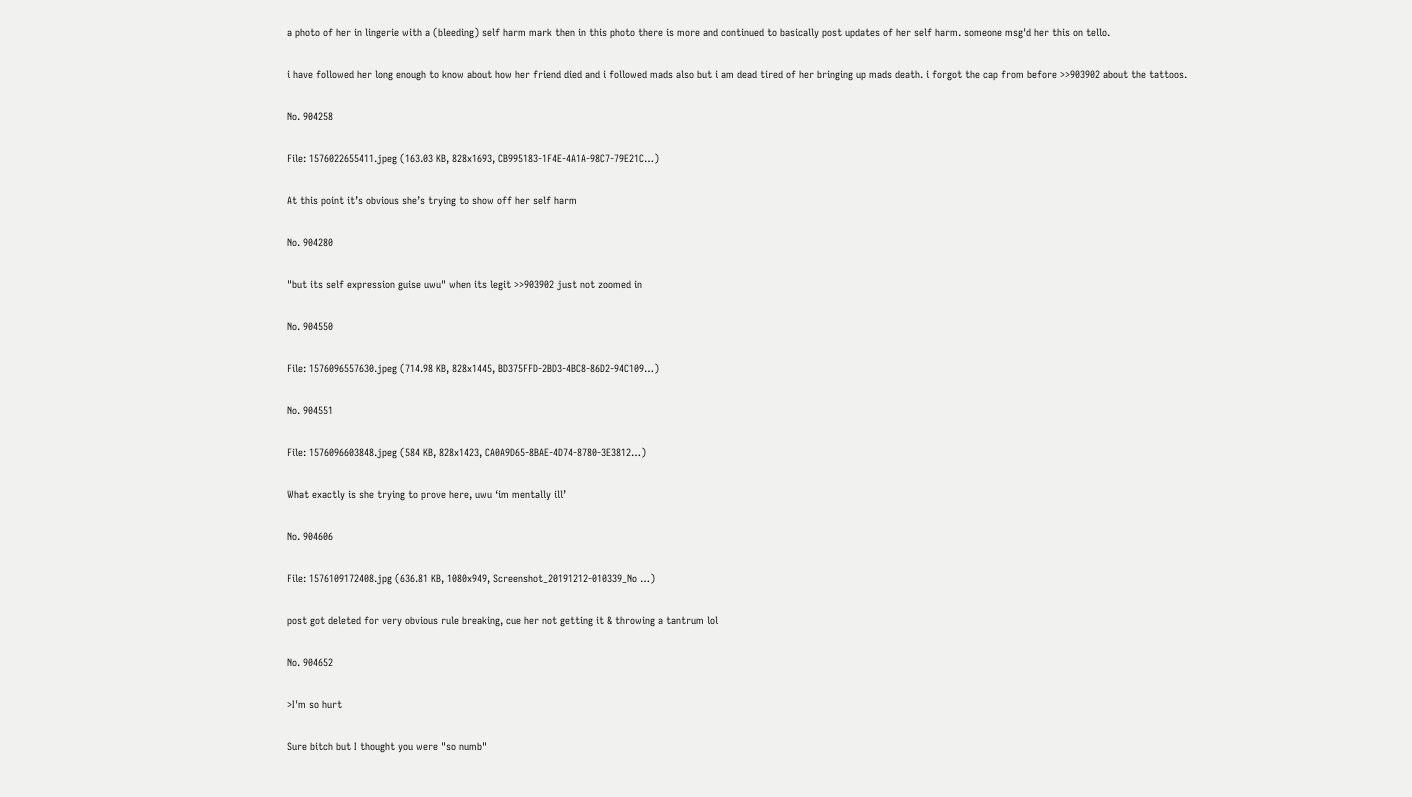a photo of her in lingerie with a (bleeding) self harm mark then in this photo there is more and continued to basically post updates of her self harm. someone msg'd her this on tello.

i have followed her long enough to know about how her friend died and i followed mads also but i am dead tired of her bringing up mads death. i forgot the cap from before >>903902 about the tattoos.

No. 904258

File: 1576022655411.jpeg (163.03 KB, 828x1693, CB995183-1F4E-4A1A-98C7-79E21C…)

At this point it’s obvious she’s trying to show off her self harm

No. 904280

"but its self expression guise uwu" when its legit >>903902 just not zoomed in

No. 904550

File: 1576096557630.jpeg (714.98 KB, 828x1445, BD375FFD-2BD3-4BC8-86D2-94C109…)

No. 904551

File: 1576096603848.jpeg (584 KB, 828x1423, CA0A9D65-8BAE-4D74-8780-3E3812…)

What exactly is she trying to prove here, uwu ‘im mentally ill’

No. 904606

File: 1576109172408.jpg (636.81 KB, 1080x949, Screenshot_20191212-010339_No …)

post got deleted for very obvious rule breaking, cue her not getting it & throwing a tantrum lol

No. 904652

>I'm so hurt

Sure bitch but I thought you were "so numb"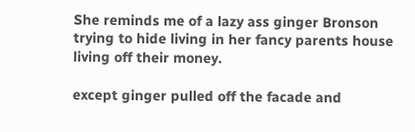She reminds me of a lazy ass ginger Bronson trying to hide living in her fancy parents house living off their money.

except ginger pulled off the facade and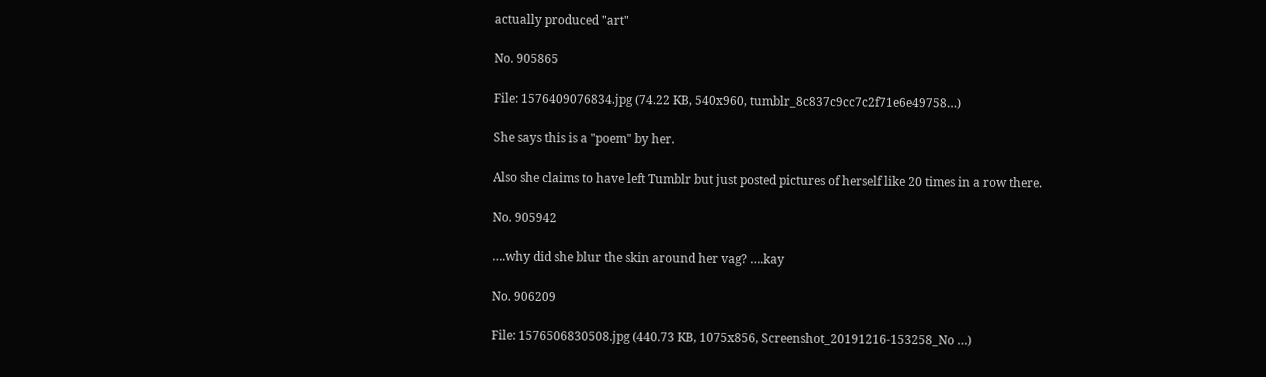actually produced "art"

No. 905865

File: 1576409076834.jpg (74.22 KB, 540x960, tumblr_8c837c9cc7c2f71e6e49758…)

She says this is a "poem" by her.

Also she claims to have left Tumblr but just posted pictures of herself like 20 times in a row there.

No. 905942

….why did she blur the skin around her vag? ….kay

No. 906209

File: 1576506830508.jpg (440.73 KB, 1075x856, Screenshot_20191216-153258_No …)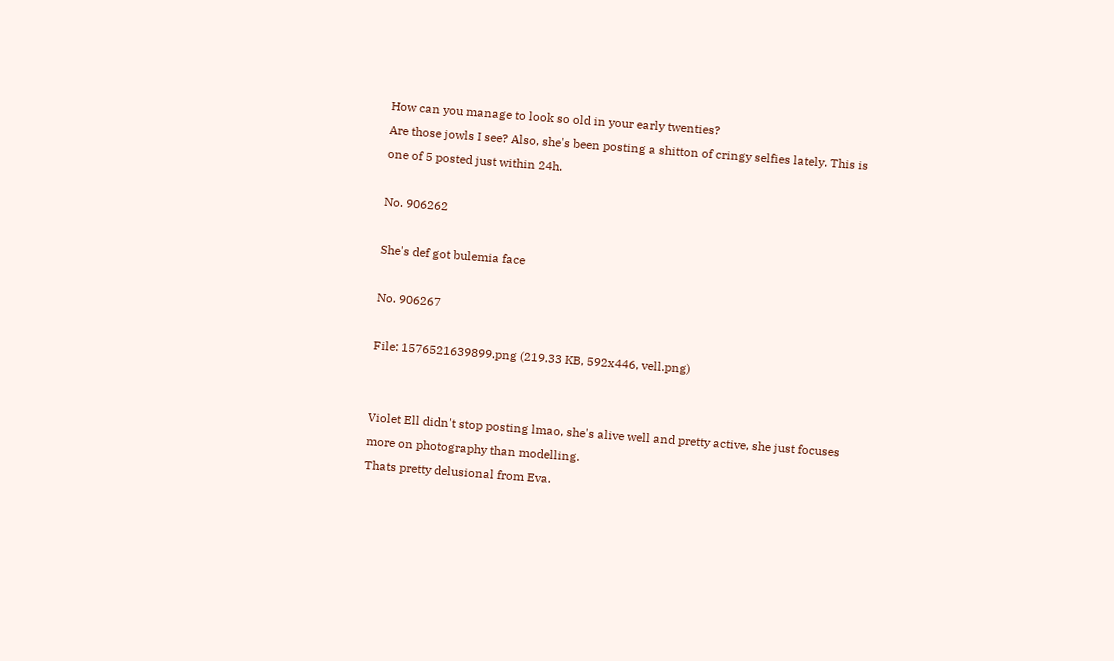How can you manage to look so old in your early twenties?
Are those jowls I see? Also, she's been posting a shitton of cringy selfies lately. This is one of 5 posted just within 24h.

No. 906262

She's def got bulemia face

No. 906267

File: 1576521639899.png (219.33 KB, 592x446, vell.png)


Violet Ell didn't stop posting lmao, she's alive well and pretty active, she just focuses more on photography than modelling.
Thats pretty delusional from Eva.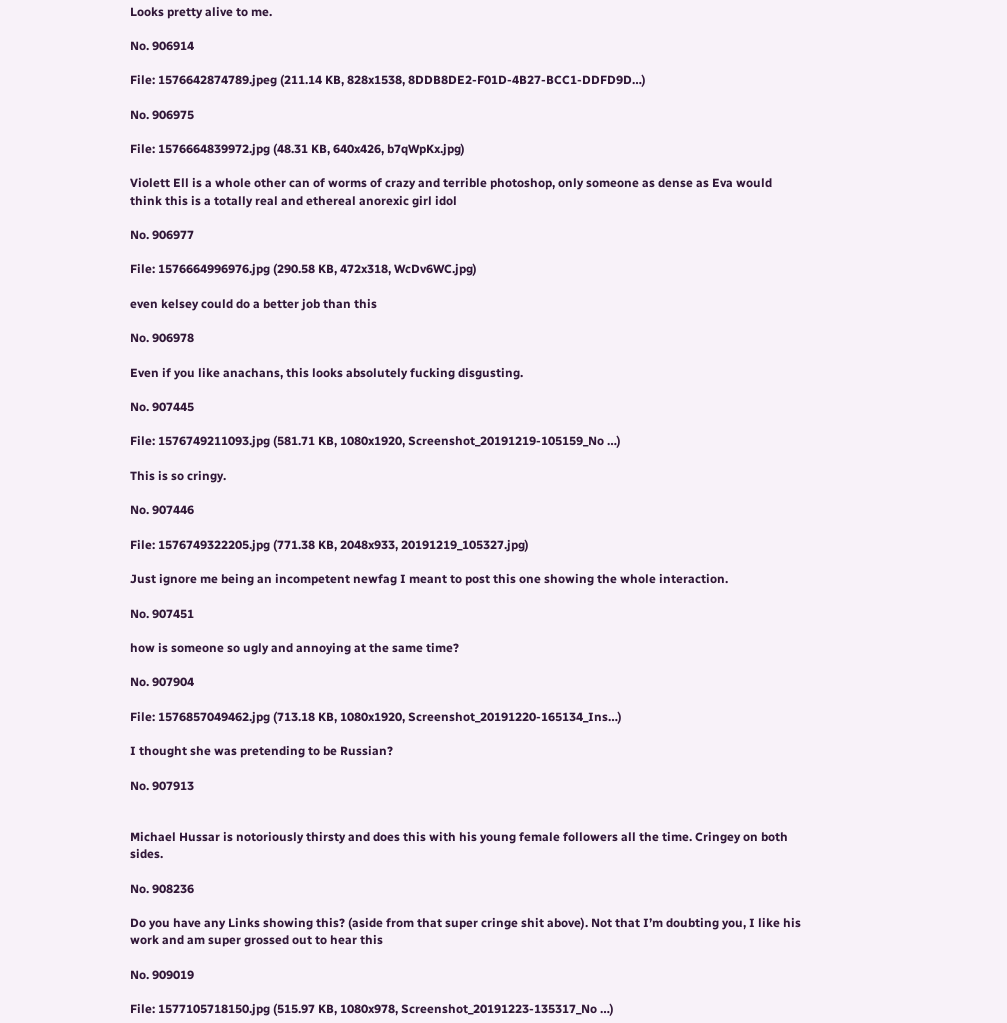Looks pretty alive to me.

No. 906914

File: 1576642874789.jpeg (211.14 KB, 828x1538, 8DDB8DE2-F01D-4B27-BCC1-DDFD9D…)

No. 906975

File: 1576664839972.jpg (48.31 KB, 640x426, b7qWpKx.jpg)

Violett Ell is a whole other can of worms of crazy and terrible photoshop, only someone as dense as Eva would think this is a totally real and ethereal anorexic girl idol

No. 906977

File: 1576664996976.jpg (290.58 KB, 472x318, WcDv6WC.jpg)

even kelsey could do a better job than this

No. 906978

Even if you like anachans, this looks absolutely fucking disgusting.

No. 907445

File: 1576749211093.jpg (581.71 KB, 1080x1920, Screenshot_20191219-105159_No …)

This is so cringy.

No. 907446

File: 1576749322205.jpg (771.38 KB, 2048x933, 20191219_105327.jpg)

Just ignore me being an incompetent newfag I meant to post this one showing the whole interaction.

No. 907451

how is someone so ugly and annoying at the same time?

No. 907904

File: 1576857049462.jpg (713.18 KB, 1080x1920, Screenshot_20191220-165134_Ins…)

I thought she was pretending to be Russian?

No. 907913


Michael Hussar is notoriously thirsty and does this with his young female followers all the time. Cringey on both sides.

No. 908236

Do you have any Links showing this? (aside from that super cringe shit above). Not that I’m doubting you, I like his work and am super grossed out to hear this

No. 909019

File: 1577105718150.jpg (515.97 KB, 1080x978, Screenshot_20191223-135317_No …)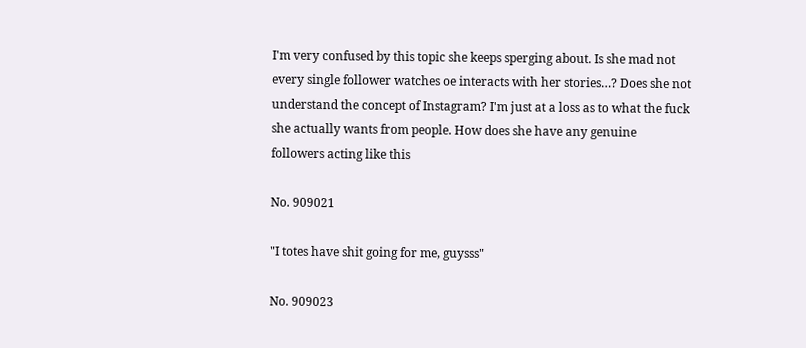I'm very confused by this topic she keeps sperging about. Is she mad not every single follower watches oe interacts with her stories…? Does she not understand the concept of Instagram? I'm just at a loss as to what the fuck she actually wants from people. How does she have any genuine followers acting like this

No. 909021

"I totes have shit going for me, guysss"

No. 909023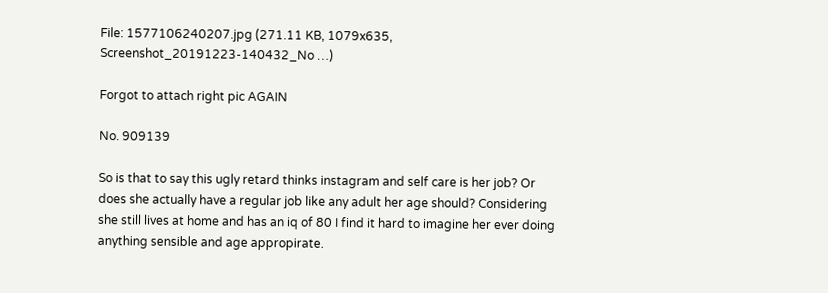File: 1577106240207.jpg (271.11 KB, 1079x635, Screenshot_20191223-140432_No …)

Forgot to attach right pic AGAIN

No. 909139

So is that to say this ugly retard thinks instagram and self care is her job? Or does she actually have a regular job like any adult her age should? Considering she still lives at home and has an iq of 80 I find it hard to imagine her ever doing anything sensible and age appropirate.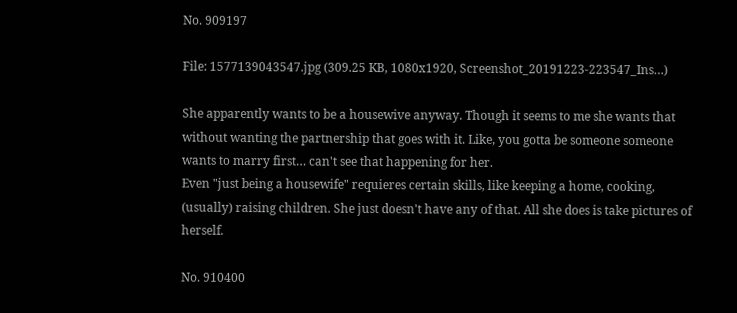No. 909197

File: 1577139043547.jpg (309.25 KB, 1080x1920, Screenshot_20191223-223547_Ins…)

She apparently wants to be a housewive anyway. Though it seems to me she wants that without wanting the partnership that goes with it. Like, you gotta be someone someone wants to marry first… can't see that happening for her.
Even "just being a housewife" requieres certain skills, like keeping a home, cooking, (usually) raising children. She just doesn't have any of that. All she does is take pictures of herself.

No. 910400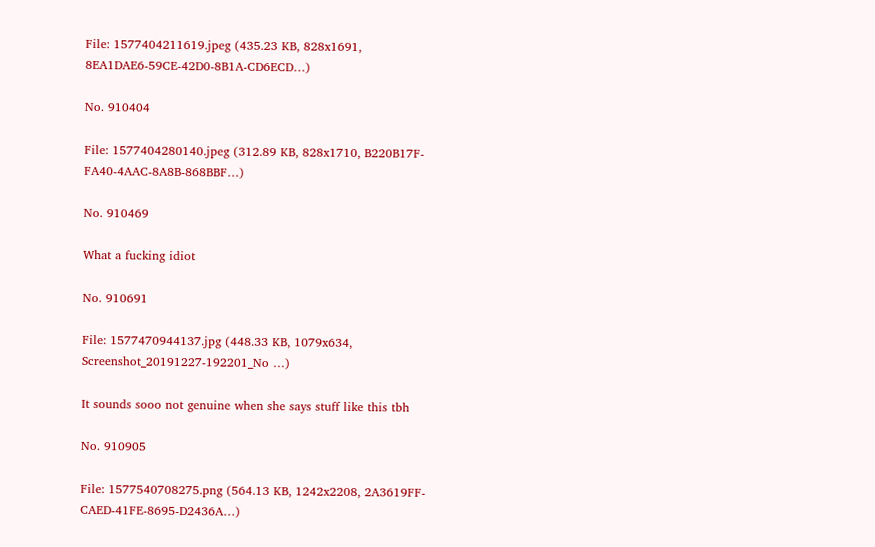File: 1577404211619.jpeg (435.23 KB, 828x1691, 8EA1DAE6-59CE-42D0-8B1A-CD6ECD…)

No. 910404

File: 1577404280140.jpeg (312.89 KB, 828x1710, B220B17F-FA40-4AAC-8A8B-868BBF…)

No. 910469

What a fucking idiot

No. 910691

File: 1577470944137.jpg (448.33 KB, 1079x634, Screenshot_20191227-192201_No …)

It sounds sooo not genuine when she says stuff like this tbh

No. 910905

File: 1577540708275.png (564.13 KB, 1242x2208, 2A3619FF-CAED-41FE-8695-D2436A…)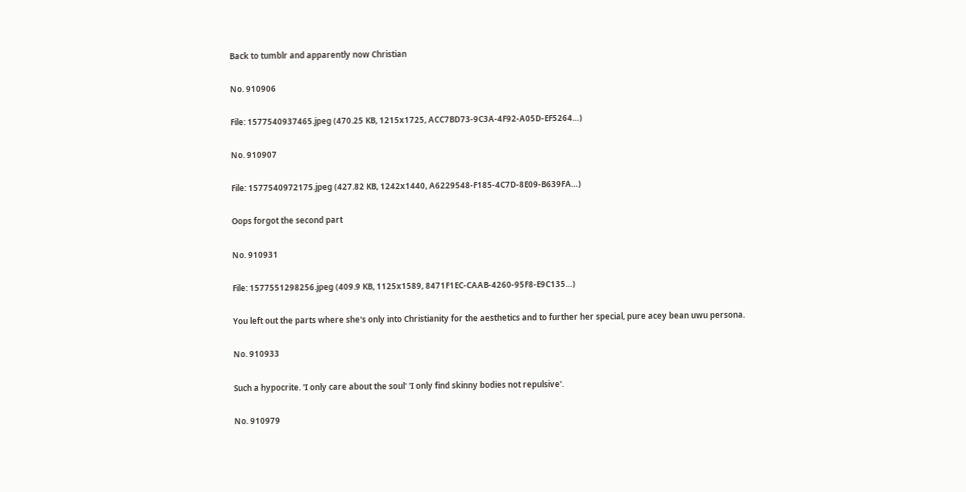Back to tumblr and apparently now Christian

No. 910906

File: 1577540937465.jpeg (470.25 KB, 1215x1725, ACC7BD73-9C3A-4F92-A05D-EF5264…)

No. 910907

File: 1577540972175.jpeg (427.82 KB, 1242x1440, A6229548-F185-4C7D-8E09-B639FA…)

Oops forgot the second part

No. 910931

File: 1577551298256.jpeg (409.9 KB, 1125x1589, 8471F1EC-CAAB-4260-95F8-E9C135…)

You left out the parts where she's only into Christianity for the aesthetics and to further her special, pure acey bean uwu persona.

No. 910933

Such a hypocrite. 'I only care about the soul' 'I only find skinny bodies not repulsive'.

No. 910979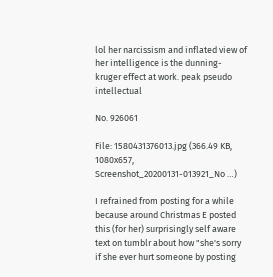lol her narcissism and inflated view of her intelligence is the dunning-kruger effect at work. peak pseudo intellectual

No. 926061

File: 1580431376013.jpg (366.49 KB, 1080x657, Screenshot_20200131-013921_No …)

I refrained from posting for a while because around Christmas E posted this (for her) surprisingly self aware text on tumblr about how "she's sorry if she ever hurt someone by posting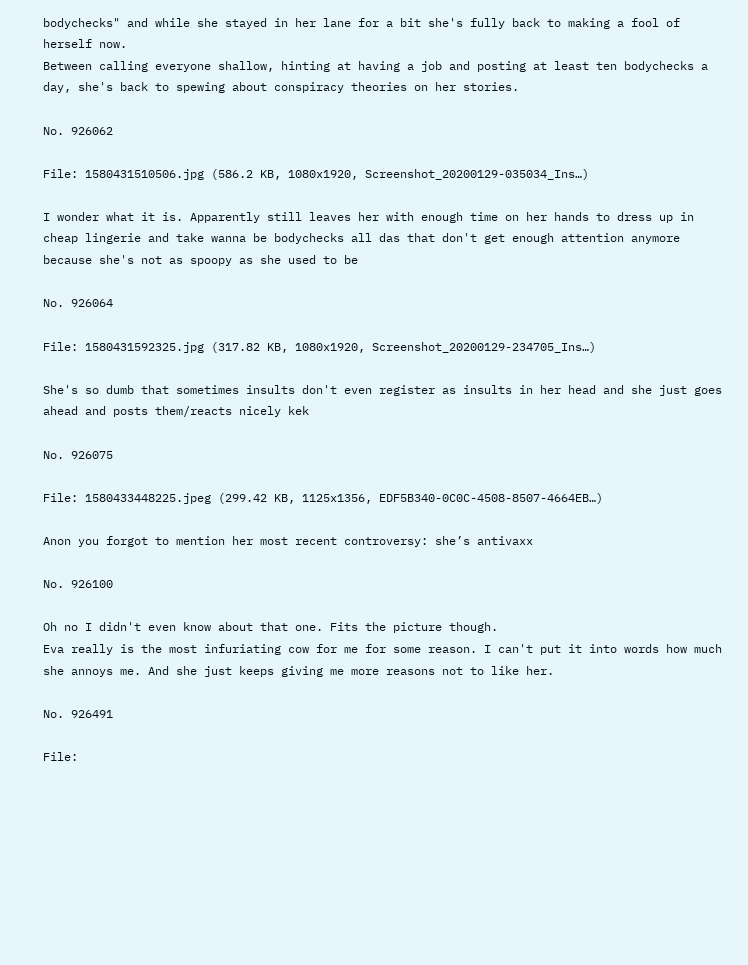bodychecks" and while she stayed in her lane for a bit she's fully back to making a fool of herself now.
Between calling everyone shallow, hinting at having a job and posting at least ten bodychecks a day, she's back to spewing about conspiracy theories on her stories.

No. 926062

File: 1580431510506.jpg (586.2 KB, 1080x1920, Screenshot_20200129-035034_Ins…)

I wonder what it is. Apparently still leaves her with enough time on her hands to dress up in cheap lingerie and take wanna be bodychecks all das that don't get enough attention anymore because she's not as spoopy as she used to be

No. 926064

File: 1580431592325.jpg (317.82 KB, 1080x1920, Screenshot_20200129-234705_Ins…)

She's so dumb that sometimes insults don't even register as insults in her head and she just goes ahead and posts them/reacts nicely kek

No. 926075

File: 1580433448225.jpeg (299.42 KB, 1125x1356, EDF5B340-0C0C-4508-8507-4664EB…)

Anon you forgot to mention her most recent controversy: she’s antivaxx

No. 926100

Oh no I didn't even know about that one. Fits the picture though.
Eva really is the most infuriating cow for me for some reason. I can't put it into words how much she annoys me. And she just keeps giving me more reasons not to like her.

No. 926491

File: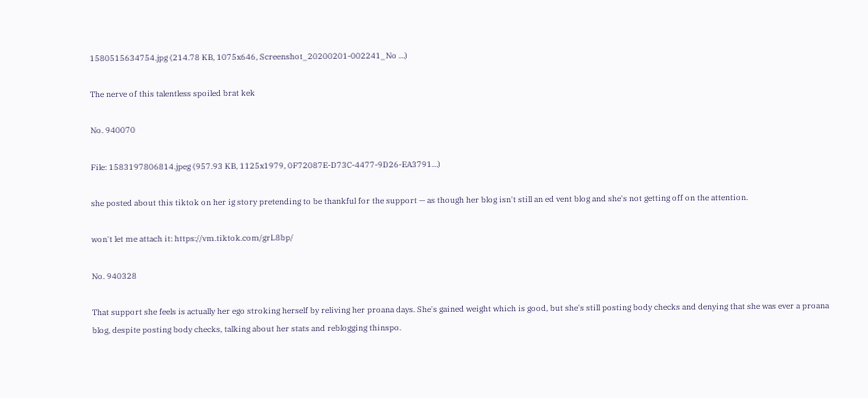1580515634754.jpg (214.78 KB, 1075x646, Screenshot_20200201-002241_No …)

The nerve of this talentless spoiled brat kek

No. 940070

File: 1583197806814.jpeg (957.93 KB, 1125x1979, 0F72087E-D73C-4477-9D26-EA3791…)

she posted about this tiktok on her ig story pretending to be thankful for the support — as though her blog isn't still an ed vent blog and she's not getting off on the attention.

won't let me attach it: https://vm.tiktok.com/grL8bp/

No. 940328

That support she feels is actually her ego stroking herself by reliving her proana days. She's gained weight which is good, but she's still posting body checks and denying that she was ever a proana blog, despite posting body checks, talking about her stats and reblogging thinspo.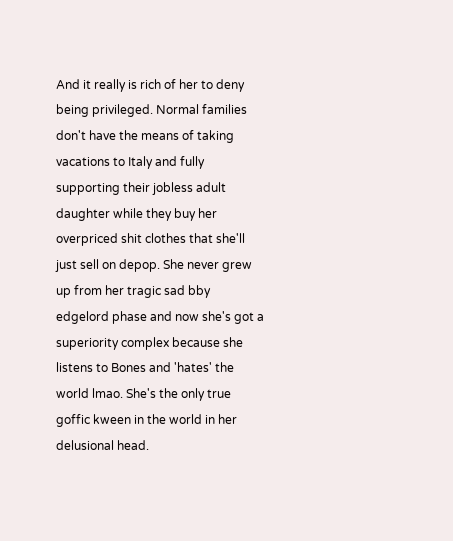And it really is rich of her to deny being privileged. Normal families don't have the means of taking vacations to Italy and fully supporting their jobless adult daughter while they buy her overpriced shit clothes that she'll just sell on depop. She never grew up from her tragic sad bby edgelord phase and now she's got a superiority complex because she listens to Bones and 'hates' the world lmao. She's the only true goffic kween in the world in her delusional head.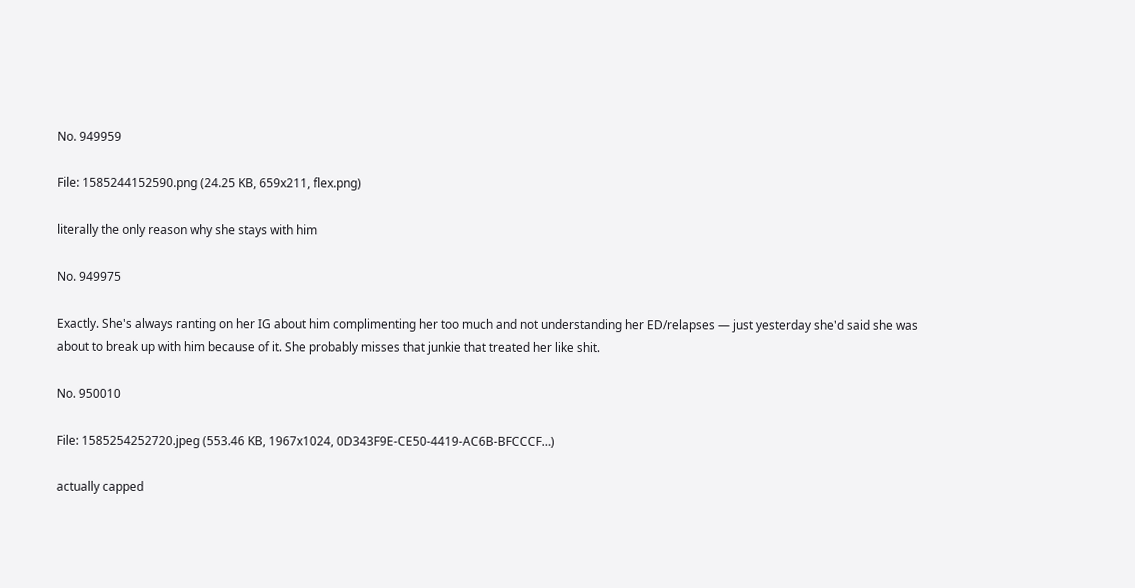No. 949959

File: 1585244152590.png (24.25 KB, 659x211, flex.png)

literally the only reason why she stays with him

No. 949975

Exactly. She's always ranting on her IG about him complimenting her too much and not understanding her ED/relapses — just yesterday she'd said she was about to break up with him because of it. She probably misses that junkie that treated her like shit.

No. 950010

File: 1585254252720.jpeg (553.46 KB, 1967x1024, 0D343F9E-CE50-4419-AC6B-BFCCCF…)

actually capped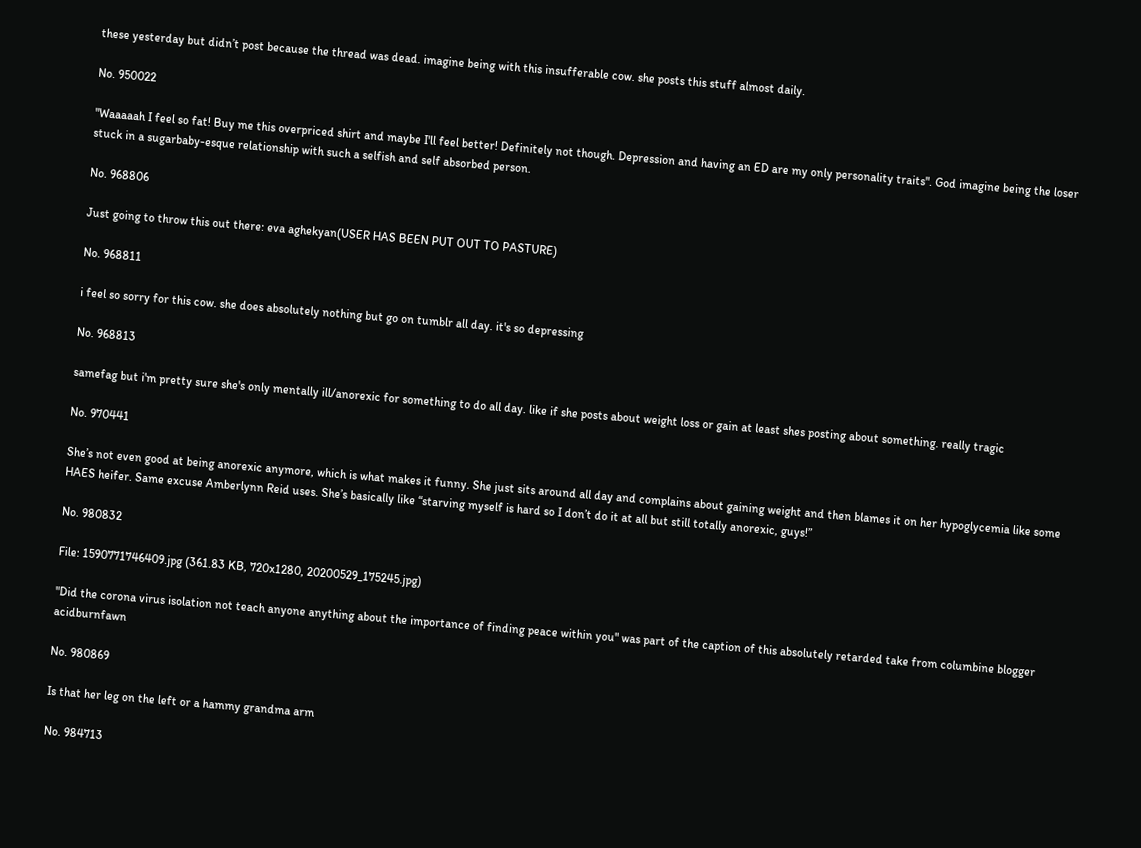these yesterday but didn’t post because the thread was dead. imagine being with this insufferable cow. she posts this stuff almost daily.

No. 950022

"Waaaaah I feel so fat! Buy me this overpriced shirt and maybe I'll feel better! Definitely not though. Depression and having an ED are my only personality traits". God imagine being the loser stuck in a sugarbaby-esque relationship with such a selfish and self absorbed person.

No. 968806

Just going to throw this out there: eva aghekyan(USER HAS BEEN PUT OUT TO PASTURE)

No. 968811

i feel so sorry for this cow. she does absolutely nothing but go on tumblr all day. it's so depressing

No. 968813

samefag but i'm pretty sure she's only mentally ill/anorexic for something to do all day. like if she posts about weight loss or gain at least shes posting about something. really tragic

No. 970441

She’s not even good at being anorexic anymore, which is what makes it funny. She just sits around all day and complains about gaining weight and then blames it on her hypoglycemia like some HAES heifer. Same excuse Amberlynn Reid uses. She’s basically like “starving myself is hard so I don’t do it at all but still totally anorexic, guys!”

No. 980832

File: 1590771746409.jpg (361.83 KB, 720x1280, 20200529_175245.jpg)

"Did the corona virus isolation not teach anyone anything about the importance of finding peace within you" was part of the caption of this absolutely retarded take from columbine blogger acidburnfawn

No. 980869

Is that her leg on the left or a hammy grandma arm

No. 984713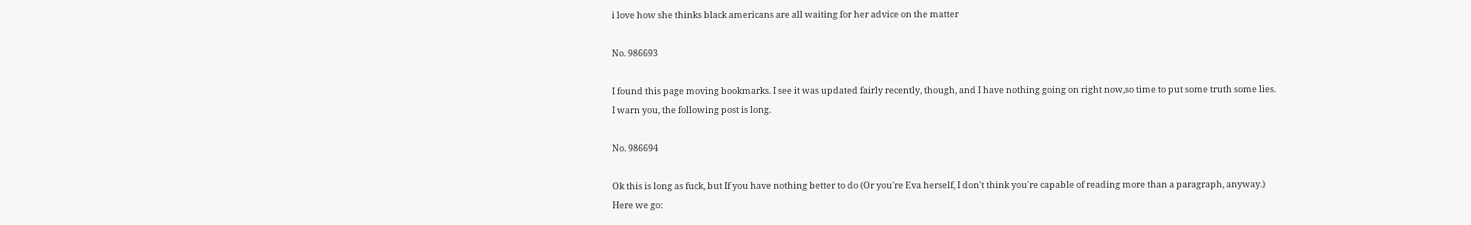i love how she thinks black americans are all waiting for her advice on the matter

No. 986693

I found this page moving bookmarks. I see it was updated fairly recently, though, and I have nothing going on right now,so time to put some truth some lies.
I warn you, the following post is long.

No. 986694

Ok this is long as fuck, but If you have nothing better to do (Or you're Eva herself, I don't think you're capable of reading more than a paragraph, anyway.)
Here we go: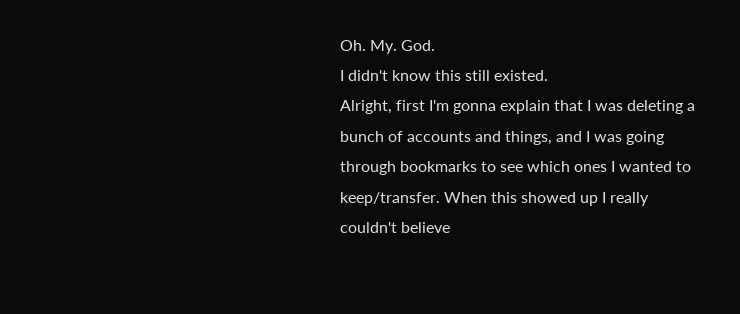Oh. My. God.
I didn't know this still existed.
Alright, first I'm gonna explain that I was deleting a bunch of accounts and things, and I was going through bookmarks to see which ones I wanted to keep/transfer. When this showed up I really couldn't believe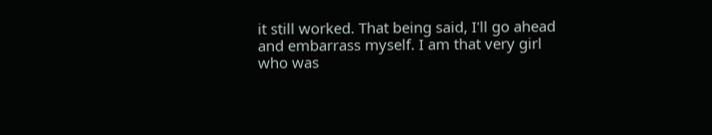it still worked. That being said, I'll go ahead and embarrass myself. I am that very girl who was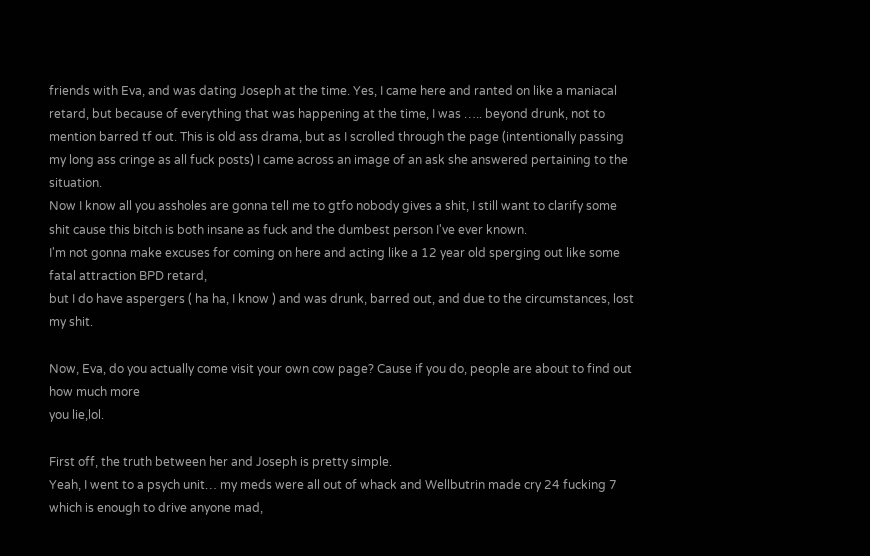friends with Eva, and was dating Joseph at the time. Yes, I came here and ranted on like a maniacal retard, but because of everything that was happening at the time, I was ….. beyond drunk, not to mention barred tf out. This is old ass drama, but as I scrolled through the page (intentionally passing my long ass cringe as all fuck posts) I came across an image of an ask she answered pertaining to the situation.
Now I know all you assholes are gonna tell me to gtfo nobody gives a shit, I still want to clarify some shit cause this bitch is both insane as fuck and the dumbest person I've ever known.
I'm not gonna make excuses for coming on here and acting like a 12 year old sperging out like some fatal attraction BPD retard,
but I do have aspergers ( ha ha, I know ) and was drunk, barred out, and due to the circumstances, lost my shit.

Now, Eva, do you actually come visit your own cow page? Cause if you do, people are about to find out how much more
you lie,lol.

First off, the truth between her and Joseph is pretty simple.
Yeah, I went to a psych unit… my meds were all out of whack and Wellbutrin made cry 24 fucking 7 which is enough to drive anyone mad,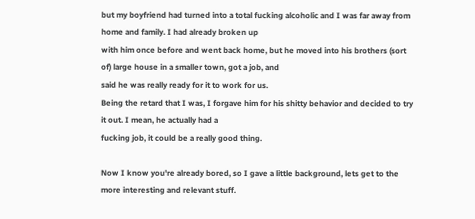but my boyfriend had turned into a total fucking alcoholic and I was far away from home and family. I had already broken up
with him once before and went back home, but he moved into his brothers (sort of) large house in a smaller town, got a job, and
said he was really ready for it to work for us.
Being the retard that I was, I forgave him for his shitty behavior and decided to try it out. I mean, he actually had a
fucking job, it could be a really good thing.

Now I know you're already bored, so I gave a little background, lets get to the more interesting and relevant stuff.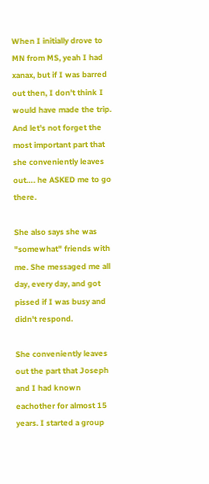When I initially drove to MN from MS, yeah I had xanax, but if I was barred out then, I don't think I would have made the trip.
And let's not forget the most important part that she conveniently leaves out…. he ASKED me to go there.

She also says she was "somewhat" friends with me. She messaged me all day, every day, and got pissed if I was busy and didn't respond.

She conveniently leaves out the part that Joseph and I had known eachother for almost 15 years. I started a group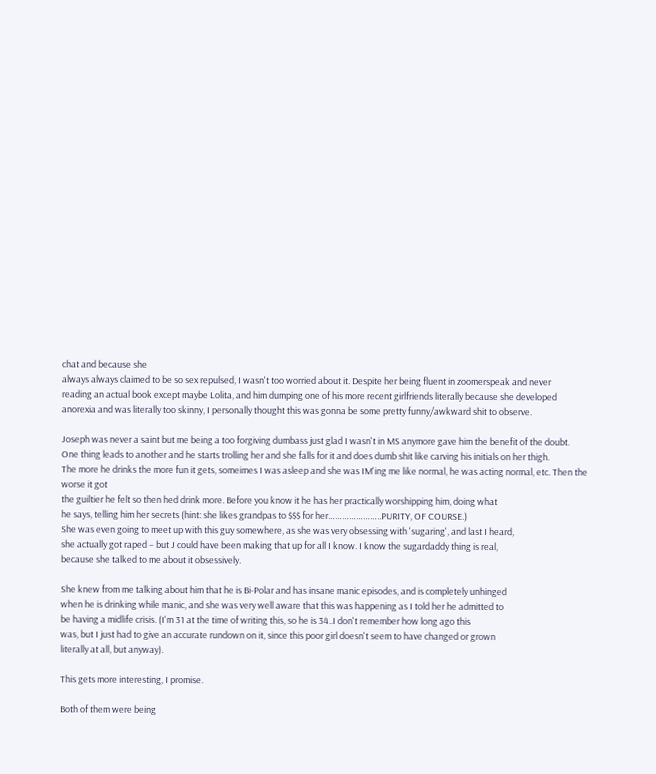chat and because she
always always claimed to be so sex repulsed, I wasn't too worried about it. Despite her being fluent in zoomerspeak and never
reading an actual book except maybe Lolita, and him dumping one of his more recent girlfriends literally because she developed
anorexia and was literally too skinny, I personally thought this was gonna be some pretty funny/awkward shit to observe.

Joseph was never a saint but me being a too forgiving dumbass just glad I wasn't in MS anymore gave him the benefit of the doubt.
One thing leads to another and he starts trolling her and she falls for it and does dumb shit like carving his initials on her thigh.
The more he drinks the more fun it gets, someimes I was asleep and she was IM'ing me like normal, he was acting normal, etc. Then the worse it got
the guiltier he felt so then hed drink more. Before you know it he has her practically worshipping him, doing what
he says, telling him her secrets (hint: she likes grandpas to $$$ for her…………………..PURITY, OF COURSE.)
She was even going to meet up with this guy somewhere, as she was very obsessing with 'sugaring', and last I heard,
she actually got raped – but J could have been making that up for all I know. I know the sugardaddy thing is real,
because she talked to me about it obsessively.

She knew from me talking about him that he is Bi-Polar and has insane manic episodes, and is completely unhinged
when he is drinking while manic, and she was very well aware that this was happening as I told her he admitted to
be having a midlife crisis. (I'm 31 at the time of writing this, so he is 34..I don't remember how long ago this
was, but I just had to give an accurate rundown on it, since this poor girl doesn't seem to have changed or grown
literally at all, but anyway).

This gets more interesting, I promise.

Both of them were being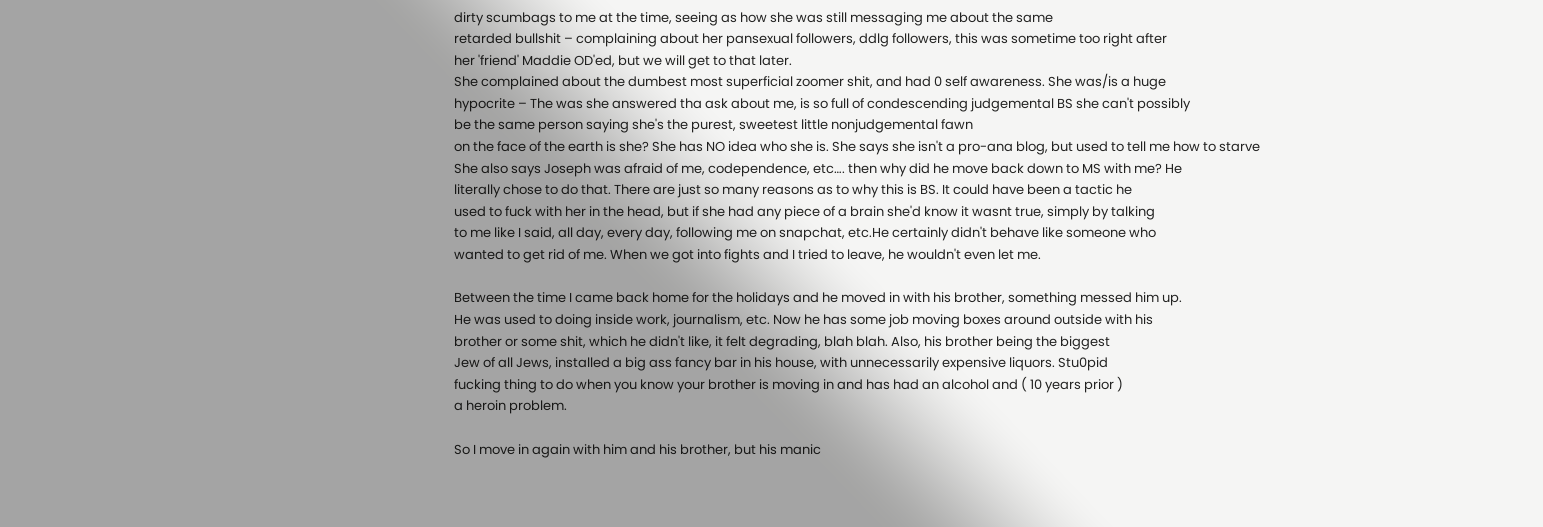dirty scumbags to me at the time, seeing as how she was still messaging me about the same
retarded bullshit – complaining about her pansexual followers, ddlg followers, this was sometime too right after
her 'friend' Maddie OD'ed, but we will get to that later.
She complained about the dumbest most superficial zoomer shit, and had 0 self awareness. She was/is a huge
hypocrite – The was she answered tha ask about me, is so full of condescending judgemental BS she can't possibly
be the same person saying she's the purest, sweetest little nonjudgemental fawn
on the face of the earth is she? She has NO idea who she is. She says she isn't a pro-ana blog, but used to tell me how to starve
She also says Joseph was afraid of me, codependence, etc…. then why did he move back down to MS with me? He
literally chose to do that. There are just so many reasons as to why this is BS. It could have been a tactic he
used to fuck with her in the head, but if she had any piece of a brain she'd know it wasnt true, simply by talking
to me like I said, all day, every day, following me on snapchat, etc.He certainly didn't behave like someone who
wanted to get rid of me. When we got into fights and I tried to leave, he wouldn't even let me.

Between the time I came back home for the holidays and he moved in with his brother, something messed him up.
He was used to doing inside work, journalism, etc. Now he has some job moving boxes around outside with his
brother or some shit, which he didn't like, it felt degrading, blah blah. Also, his brother being the biggest
Jew of all Jews, installed a big ass fancy bar in his house, with unnecessarily expensive liquors. Stu0pid
fucking thing to do when you know your brother is moving in and has had an alcohol and ( 10 years prior )
a heroin problem.

So I move in again with him and his brother, but his manic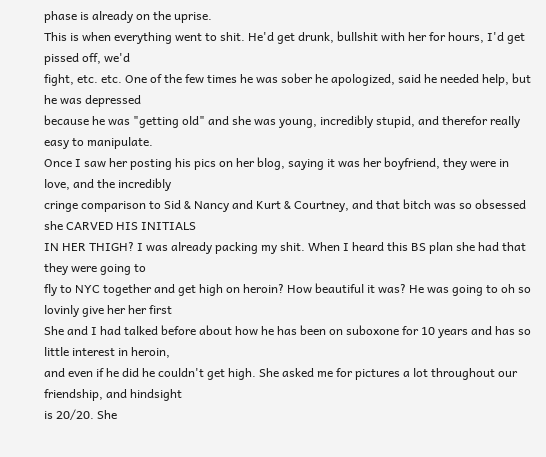phase is already on the uprise.
This is when everything went to shit. He'd get drunk, bullshit with her for hours, I'd get pissed off, we'd
fight, etc. etc. One of the few times he was sober he apologized, said he needed help, but he was depressed
because he was "getting old" and she was young, incredibly stupid, and therefor really easy to manipulate.
Once I saw her posting his pics on her blog, saying it was her boyfriend, they were in love, and the incredibly
cringe comparison to Sid & Nancy and Kurt & Courtney, and that bitch was so obsessed she CARVED HIS INITIALS
IN HER THIGH? I was already packing my shit. When I heard this BS plan she had that they were going to
fly to NYC together and get high on heroin? How beautiful it was? He was going to oh so lovinly give her her first
She and I had talked before about how he has been on suboxone for 10 years and has so little interest in heroin,
and even if he did he couldn't get high. She asked me for pictures a lot throughout our friendship, and hindsight
is 20/20. She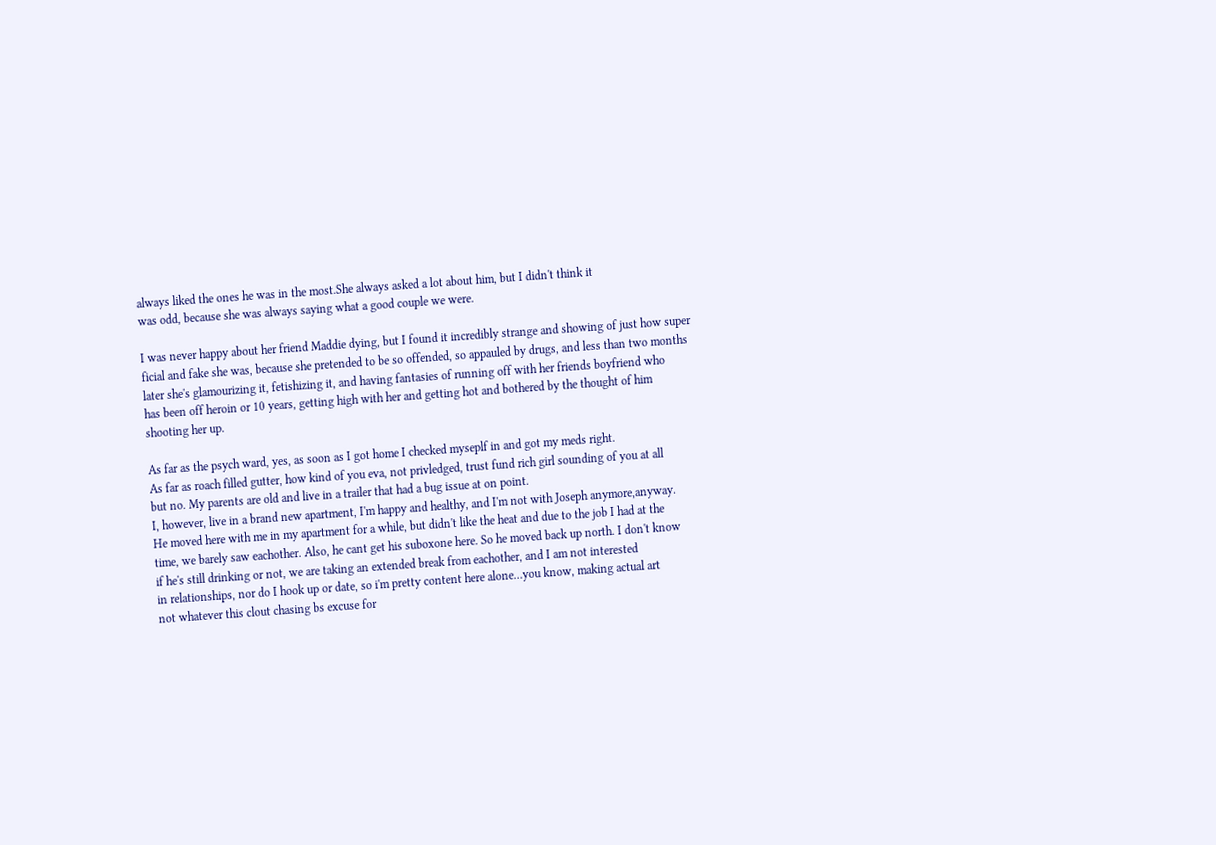always liked the ones he was in the most.She always asked a lot about him, but I didn't think it
was odd, because she was always saying what a good couple we were.

I was never happy about her friend Maddie dying, but I found it incredibly strange and showing of just how super
ficial and fake she was, because she pretended to be so offended, so appauled by drugs, and less than two months
later she's glamourizing it, fetishizing it, and having fantasies of running off with her friends boyfriend who
has been off heroin or 10 years, getting high with her and getting hot and bothered by the thought of him
shooting her up.

As far as the psych ward, yes, as soon as I got home I checked myseplf in and got my meds right.
As far as roach filled gutter, how kind of you eva, not privledged, trust fund rich girl sounding of you at all
but no. My parents are old and live in a trailer that had a bug issue at on point.
I, however, live in a brand new apartment, I'm happy and healthy, and I'm not with Joseph anymore,anyway.
He moved here with me in my apartment for a while, but didn't like the heat and due to the job I had at the
time, we barely saw eachother. Also, he cant get his suboxone here. So he moved back up north. I don't know
if he's still drinking or not, we are taking an extended break from eachother, and I am not interested
in relationships, nor do I hook up or date, so i'm pretty content here alone…you know, making actual art
not whatever this clout chasing bs excuse for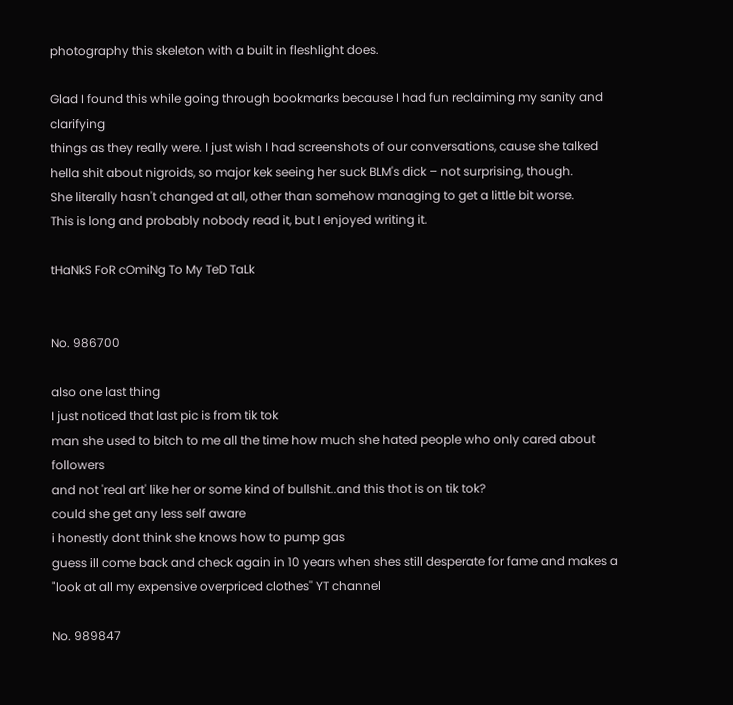photography this skeleton with a built in fleshlight does.

Glad I found this while going through bookmarks because I had fun reclaiming my sanity and clarifying
things as they really were. I just wish I had screenshots of our conversations, cause she talked
hella shit about nigroids, so major kek seeing her suck BLM's dick – not surprising, though.
She literally hasn't changed at all, other than somehow managing to get a little bit worse.
This is long and probably nobody read it, but I enjoyed writing it.

tHaNkS FoR cOmiNg To My TeD TaLk


No. 986700

also one last thing
I just noticed that last pic is from tik tok
man she used to bitch to me all the time how much she hated people who only cared about followers
and not 'real art' like her or some kind of bullshit..and this thot is on tik tok?
could she get any less self aware
i honestly dont think she knows how to pump gas
guess ill come back and check again in 10 years when shes still desperate for fame and makes a "look at all my expensive overpriced clothes'' YT channel

No. 989847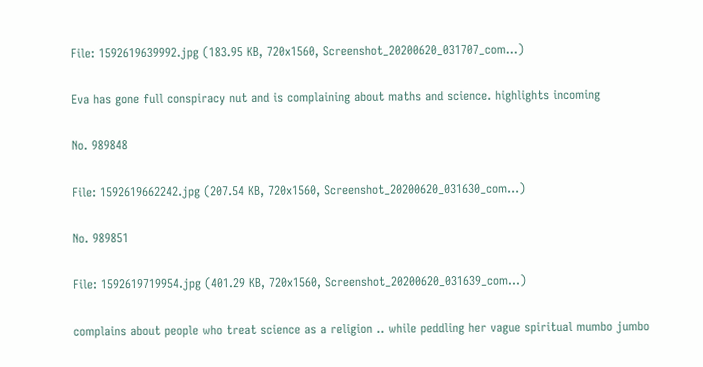File: 1592619639992.jpg (183.95 KB, 720x1560, Screenshot_20200620_031707_com…)

Eva has gone full conspiracy nut and is complaining about maths and science. highlights incoming

No. 989848

File: 1592619662242.jpg (207.54 KB, 720x1560, Screenshot_20200620_031630_com…)

No. 989851

File: 1592619719954.jpg (401.29 KB, 720x1560, Screenshot_20200620_031639_com…)

complains about people who treat science as a religion .. while peddling her vague spiritual mumbo jumbo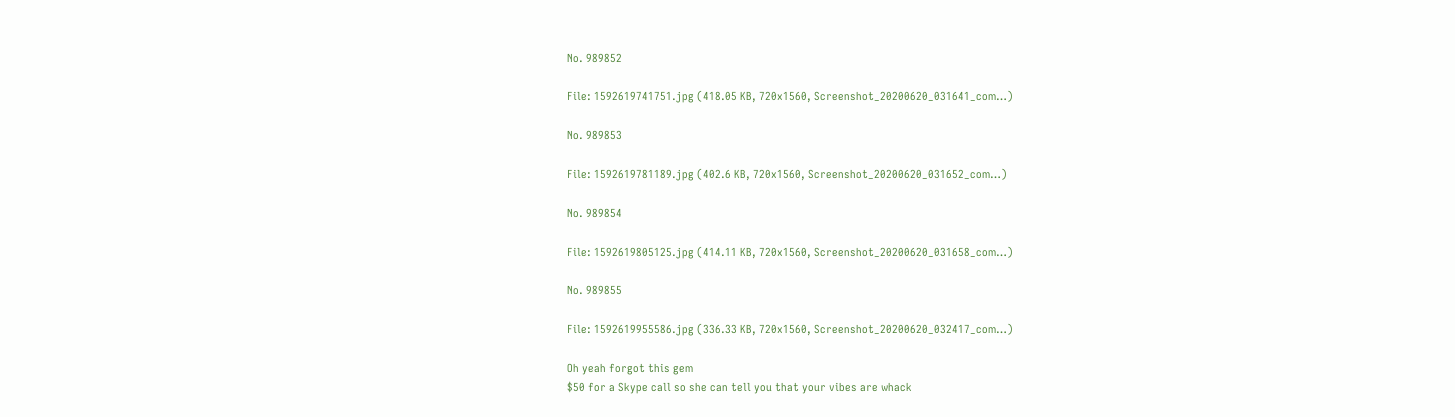No. 989852

File: 1592619741751.jpg (418.05 KB, 720x1560, Screenshot_20200620_031641_com…)

No. 989853

File: 1592619781189.jpg (402.6 KB, 720x1560, Screenshot_20200620_031652_com…)

No. 989854

File: 1592619805125.jpg (414.11 KB, 720x1560, Screenshot_20200620_031658_com…)

No. 989855

File: 1592619955586.jpg (336.33 KB, 720x1560, Screenshot_20200620_032417_com…)

Oh yeah forgot this gem
$50 for a Skype call so she can tell you that your vibes are whack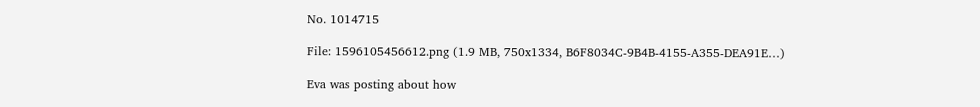No. 1014715

File: 1596105456612.png (1.9 MB, 750x1334, B6F8034C-9B4B-4155-A355-DEA91E…)

Eva was posting about how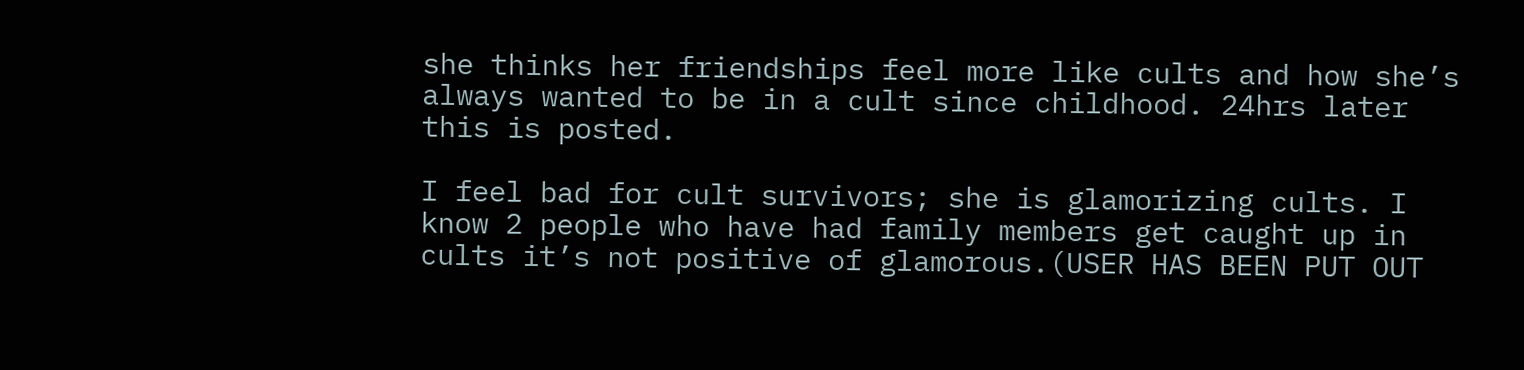she thinks her friendships feel more like cults and how she’s always wanted to be in a cult since childhood. 24hrs later this is posted.

I feel bad for cult survivors; she is glamorizing cults. I know 2 people who have had family members get caught up in cults it’s not positive of glamorous.(USER HAS BEEN PUT OUT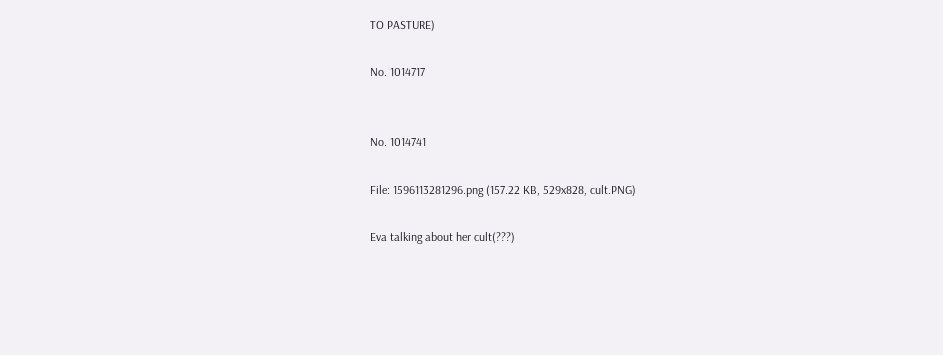TO PASTURE)

No. 1014717


No. 1014741

File: 1596113281296.png (157.22 KB, 529x828, cult.PNG)

Eva talking about her cult(???)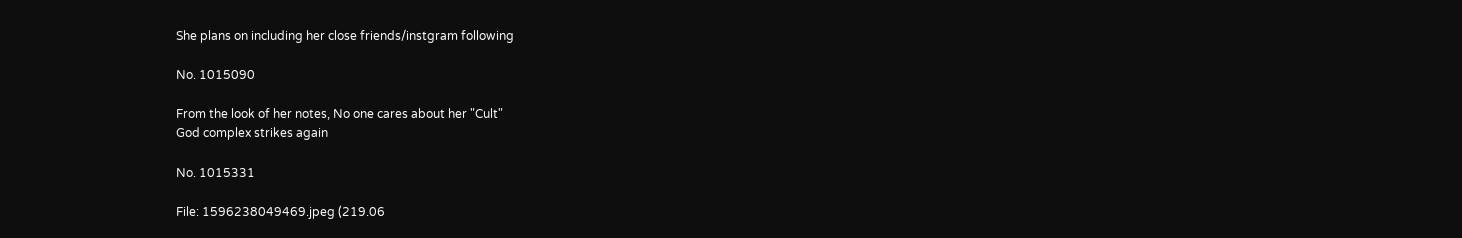She plans on including her close friends/instgram following

No. 1015090

From the look of her notes, No one cares about her "Cult"
God complex strikes again

No. 1015331

File: 1596238049469.jpeg (219.06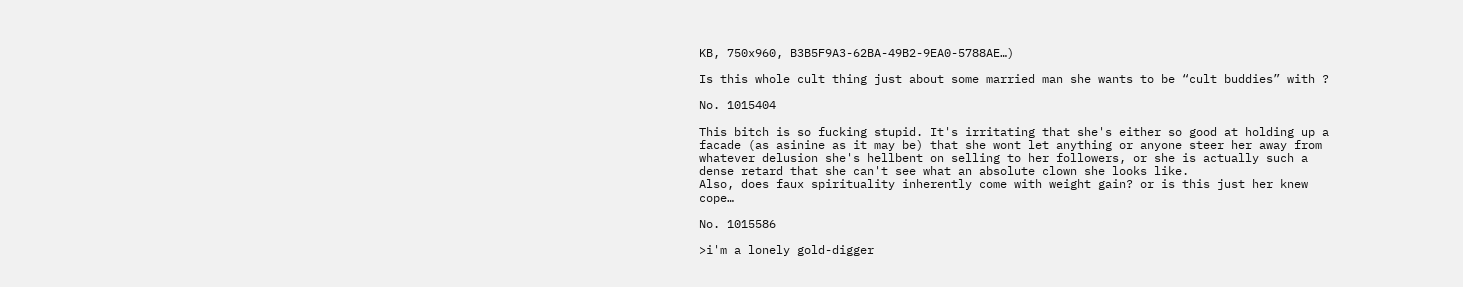KB, 750x960, B3B5F9A3-62BA-49B2-9EA0-5788AE…)

Is this whole cult thing just about some married man she wants to be “cult buddies” with ?

No. 1015404

This bitch is so fucking stupid. It's irritating that she's either so good at holding up a facade (as asinine as it may be) that she wont let anything or anyone steer her away from whatever delusion she's hellbent on selling to her followers, or she is actually such a dense retard that she can't see what an absolute clown she looks like.
Also, does faux spirituality inherently come with weight gain? or is this just her knew cope…

No. 1015586

>i'm a lonely gold-digger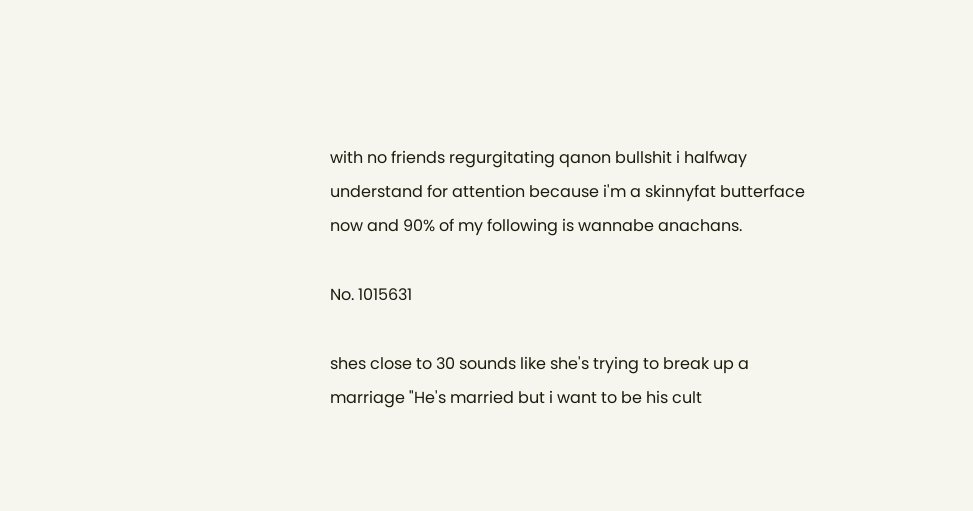with no friends regurgitating qanon bullshit i halfway understand for attention because i'm a skinnyfat butterface now and 90% of my following is wannabe anachans.

No. 1015631

shes close to 30 sounds like she's trying to break up a marriage "He's married but i want to be his cult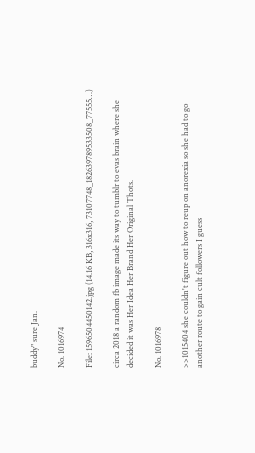buddy" sure Jan.

No. 1016974

File: 1596504450142.jpg (14.16 KB, 316x316, 73107748_182639789533508_77555…)

circa 2018 a random fb image made its way to tumblr to evas brain where she decided it was Her Idea Her Brand Her Original Thots.

No. 1016978

>>1015404 she couldn't figure out how to reup on anorexia so she had to go another route to gain cult followers I guess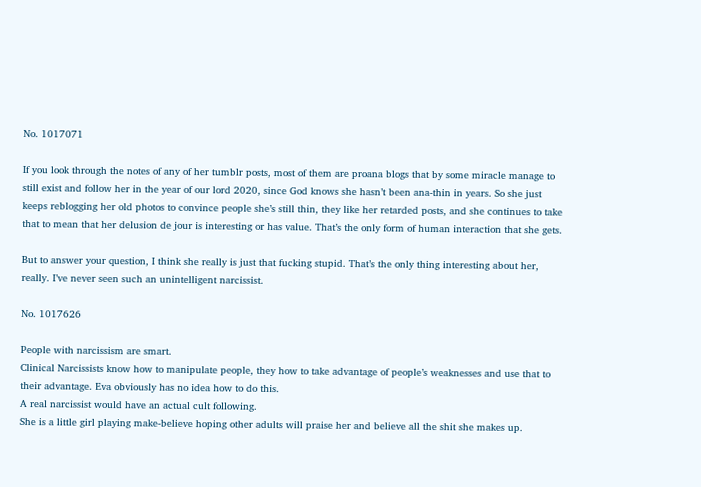No. 1017071

If you look through the notes of any of her tumblr posts, most of them are proana blogs that by some miracle manage to still exist and follow her in the year of our lord 2020, since God knows she hasn’t been ana-thin in years. So she just keeps reblogging her old photos to convince people she’s still thin, they like her retarded posts, and she continues to take that to mean that her delusion de jour is interesting or has value. That’s the only form of human interaction that she gets.

But to answer your question, I think she really is just that fucking stupid. That’s the only thing interesting about her, really. I’ve never seen such an unintelligent narcissist.

No. 1017626

People with narcissism are smart.
Clinical Narcissists know how to manipulate people, they how to take advantage of people’s weaknesses and use that to their advantage. Eva obviously has no idea how to do this.
A real narcissist would have an actual cult following.
She is a little girl playing make-believe hoping other adults will praise her and believe all the shit she makes up.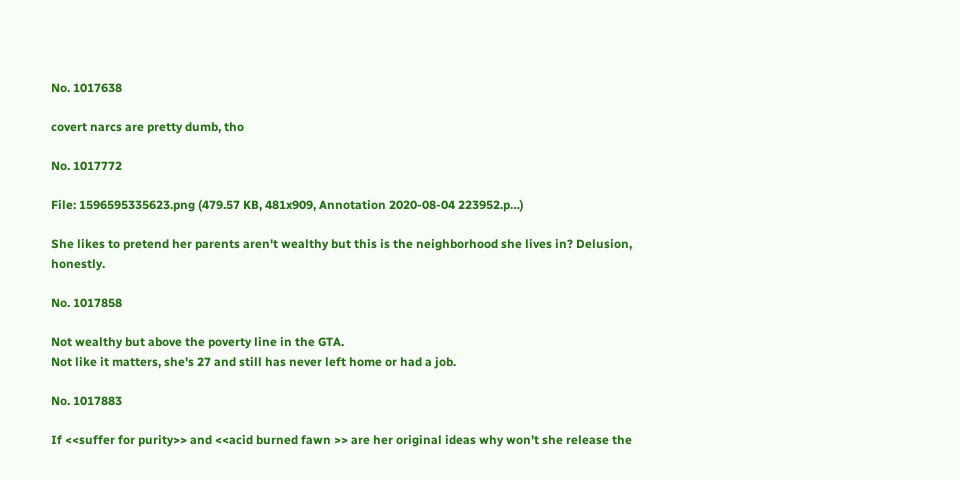No. 1017638

covert narcs are pretty dumb, tho

No. 1017772

File: 1596595335623.png (479.57 KB, 481x909, Annotation 2020-08-04 223952.p…)

She likes to pretend her parents aren't wealthy but this is the neighborhood she lives in? Delusion, honestly.

No. 1017858

Not wealthy but above the poverty line in the GTA.
Not like it matters, she's 27 and still has never left home or had a job.

No. 1017883

If <<suffer for purity>> and <<acid burned fawn >> are her original ideas why won’t she release the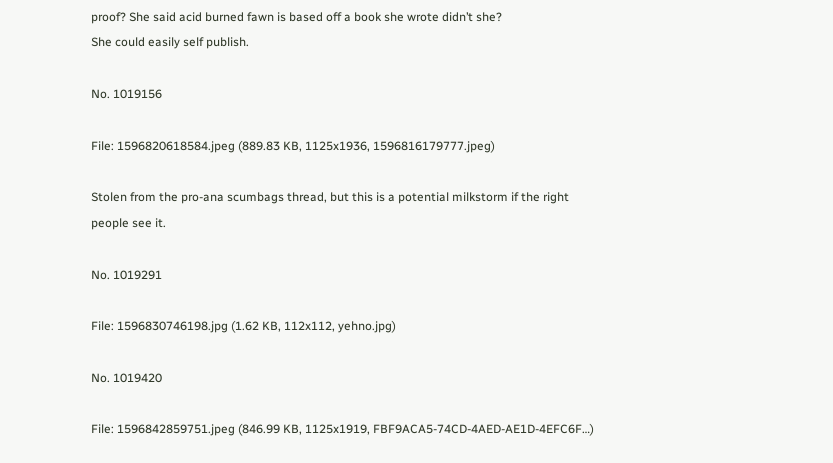proof? She said acid burned fawn is based off a book she wrote didn’t she?
She could easily self publish.

No. 1019156

File: 1596820618584.jpeg (889.83 KB, 1125x1936, 1596816179777.jpeg)

Stolen from the pro-ana scumbags thread, but this is a potential milkstorm if the right people see it.

No. 1019291

File: 1596830746198.jpg (1.62 KB, 112x112, yehno.jpg)

No. 1019420

File: 1596842859751.jpeg (846.99 KB, 1125x1919, FBF9ACA5-74CD-4AED-AE1D-4EFC6F…)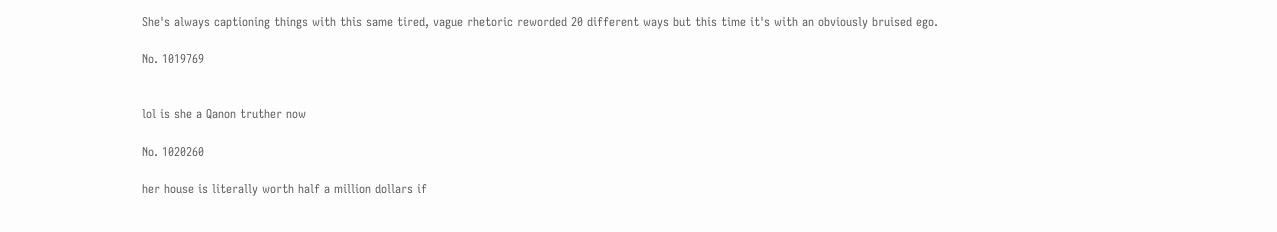She's always captioning things with this same tired, vague rhetoric reworded 20 different ways but this time it's with an obviously bruised ego.

No. 1019769


lol is she a Qanon truther now

No. 1020260

her house is literally worth half a million dollars if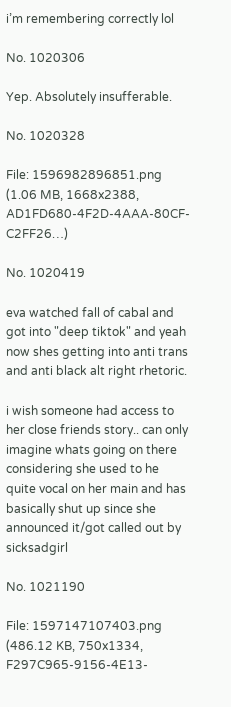i’m remembering correctly lol

No. 1020306

Yep. Absolutely insufferable.

No. 1020328

File: 1596982896851.png (1.06 MB, 1668x2388, AD1FD680-4F2D-4AAA-80CF-C2FF26…)

No. 1020419

eva watched fall of cabal and got into "deep tiktok" and yeah now shes getting into anti trans and anti black alt right rhetoric.

i wish someone had access to her close friends story.. can only imagine whats going on there considering she used to he quite vocal on her main and has basically shut up since she announced it/got called out by sicksadgirl

No. 1021190

File: 1597147107403.png (486.12 KB, 750x1334, F297C965-9156-4E13-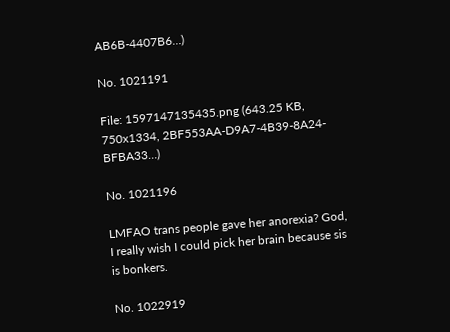AB6B-4407B6…)

No. 1021191

File: 1597147135435.png (643.25 KB, 750x1334, 2BF553AA-D9A7-4B39-8A24-BFBA33…)

No. 1021196

LMFAO trans people gave her anorexia? God, I really wish I could pick her brain because sis is bonkers.

No. 1022919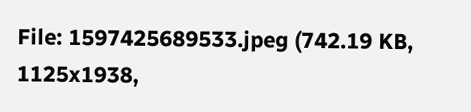File: 1597425689533.jpeg (742.19 KB, 1125x1938,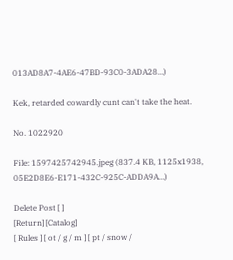013AD8A7-4AE6-47BD-93C0-3ADA28…)

Kek, retarded cowardly cunt can't take the heat.

No. 1022920

File: 1597425742945.jpeg (837.4 KB, 1125x1938, 05E2D8E6-E171-432C-925C-ADDA9A…)

Delete Post [ ]
[Return] [Catalog]
[ Rules ] [ ot / g / m ] [ pt / snow /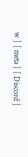w ] [ meta ] [ Discord ]